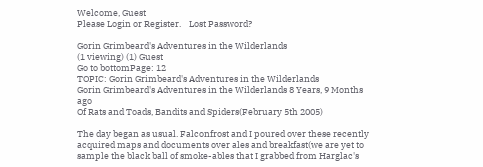Welcome, Guest
Please Login or Register.    Lost Password?

Gorin Grimbeard's Adventures in the Wilderlands
(1 viewing) (1) Guest
Go to bottomPage: 12
TOPIC: Gorin Grimbeard's Adventures in the Wilderlands
Gorin Grimbeard's Adventures in the Wilderlands 8 Years, 9 Months ago
Of Rats and Toads, Bandits and Spiders(February 5th 2005)

The day began as usual. Falconfrost and I poured over these recently acquired maps and documents over ales and breakfast(we are yet to sample the black ball of smoke-ables that I grabbed from Harglac's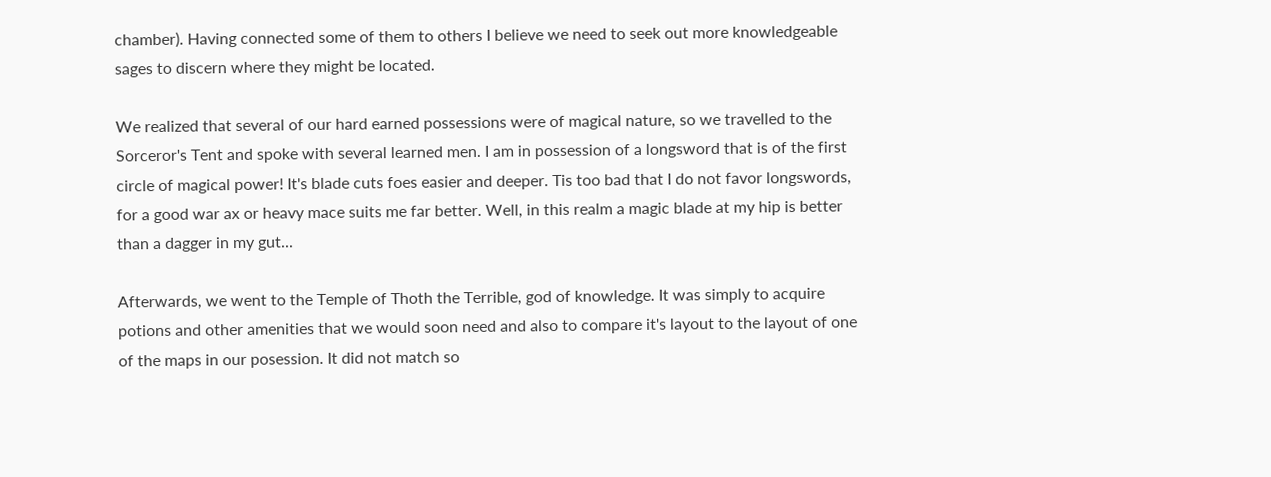chamber). Having connected some of them to others I believe we need to seek out more knowledgeable sages to discern where they might be located.

We realized that several of our hard earned possessions were of magical nature, so we travelled to the Sorceror's Tent and spoke with several learned men. I am in possession of a longsword that is of the first circle of magical power! It's blade cuts foes easier and deeper. Tis too bad that I do not favor longswords, for a good war ax or heavy mace suits me far better. Well, in this realm a magic blade at my hip is better than a dagger in my gut...

Afterwards, we went to the Temple of Thoth the Terrible, god of knowledge. It was simply to acquire potions and other amenities that we would soon need and also to compare it's layout to the layout of one of the maps in our posession. It did not match so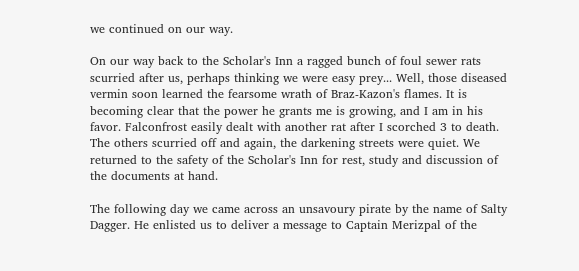we continued on our way.

On our way back to the Scholar's Inn a ragged bunch of foul sewer rats scurried after us, perhaps thinking we were easy prey... Well, those diseased vermin soon learned the fearsome wrath of Braz-Kazon's flames. It is becoming clear that the power he grants me is growing, and I am in his favor. Falconfrost easily dealt with another rat after I scorched 3 to death. The others scurried off and again, the darkening streets were quiet. We returned to the safety of the Scholar's Inn for rest, study and discussion of the documents at hand.

The following day we came across an unsavoury pirate by the name of Salty Dagger. He enlisted us to deliver a message to Captain Merizpal of the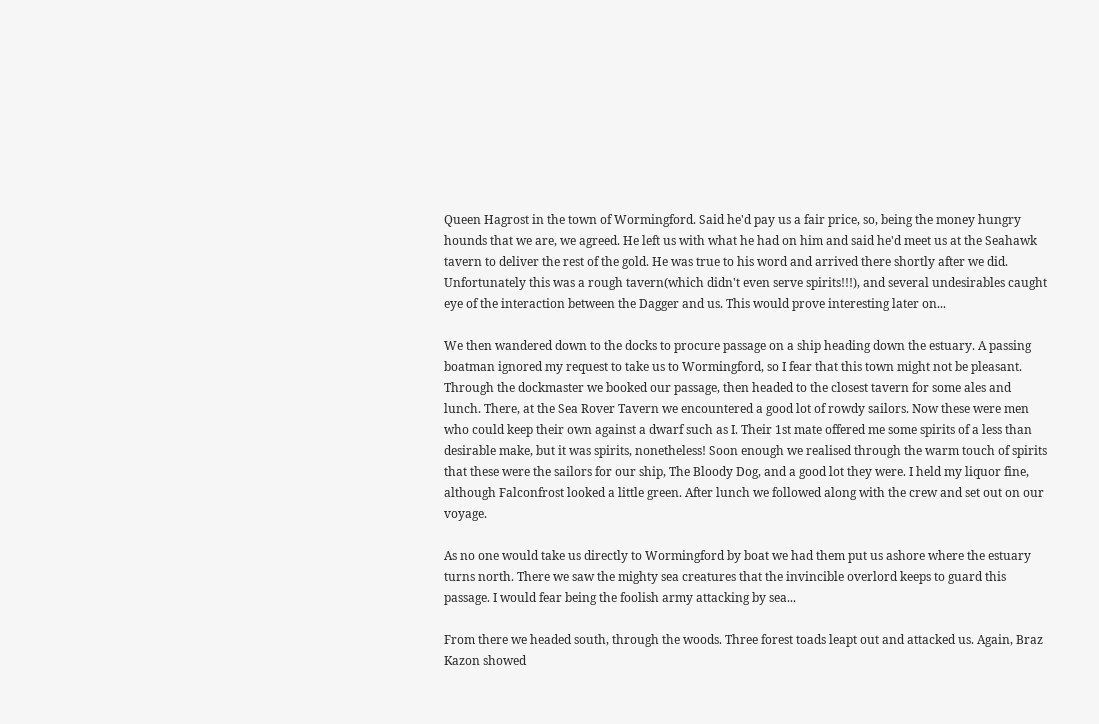Queen Hagrost in the town of Wormingford. Said he'd pay us a fair price, so, being the money hungry hounds that we are, we agreed. He left us with what he had on him and said he'd meet us at the Seahawk tavern to deliver the rest of the gold. He was true to his word and arrived there shortly after we did. Unfortunately this was a rough tavern(which didn't even serve spirits!!!), and several undesirables caught eye of the interaction between the Dagger and us. This would prove interesting later on...

We then wandered down to the docks to procure passage on a ship heading down the estuary. A passing boatman ignored my request to take us to Wormingford, so I fear that this town might not be pleasant. Through the dockmaster we booked our passage, then headed to the closest tavern for some ales and lunch. There, at the Sea Rover Tavern we encountered a good lot of rowdy sailors. Now these were men who could keep their own against a dwarf such as I. Their 1st mate offered me some spirits of a less than desirable make, but it was spirits, nonetheless! Soon enough we realised through the warm touch of spirits that these were the sailors for our ship, The Bloody Dog, and a good lot they were. I held my liquor fine, although Falconfrost looked a little green. After lunch we followed along with the crew and set out on our voyage.

As no one would take us directly to Wormingford by boat we had them put us ashore where the estuary turns north. There we saw the mighty sea creatures that the invincible overlord keeps to guard this passage. I would fear being the foolish army attacking by sea...

From there we headed south, through the woods. Three forest toads leapt out and attacked us. Again, Braz Kazon showed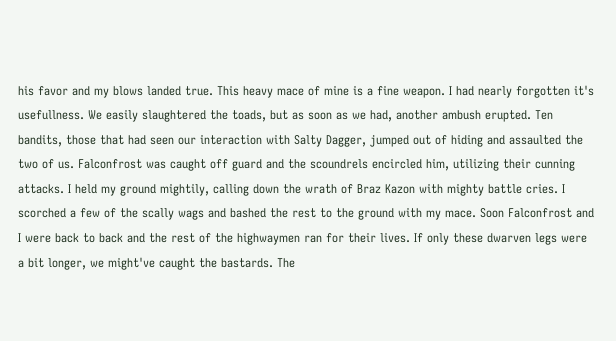his favor and my blows landed true. This heavy mace of mine is a fine weapon. I had nearly forgotten it's usefullness. We easily slaughtered the toads, but as soon as we had, another ambush erupted. Ten bandits, those that had seen our interaction with Salty Dagger, jumped out of hiding and assaulted the two of us. Falconfrost was caught off guard and the scoundrels encircled him, utilizing their cunning attacks. I held my ground mightily, calling down the wrath of Braz Kazon with mighty battle cries. I scorched a few of the scally wags and bashed the rest to the ground with my mace. Soon Falconfrost and I were back to back and the rest of the highwaymen ran for their lives. If only these dwarven legs were a bit longer, we might've caught the bastards. The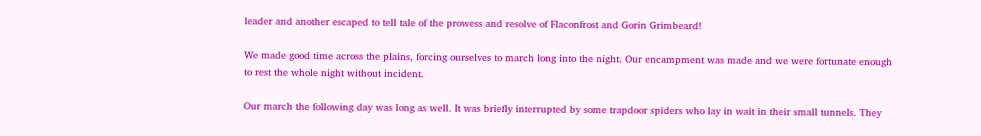leader and another escaped to tell tale of the prowess and resolve of Flaconfrost and Gorin Grimbeard!

We made good time across the plains, forcing ourselves to march long into the night. Our encampment was made and we were fortunate enough to rest the whole night without incident.

Our march the following day was long as well. It was briefly interrupted by some trapdoor spiders who lay in wait in their small tunnels. They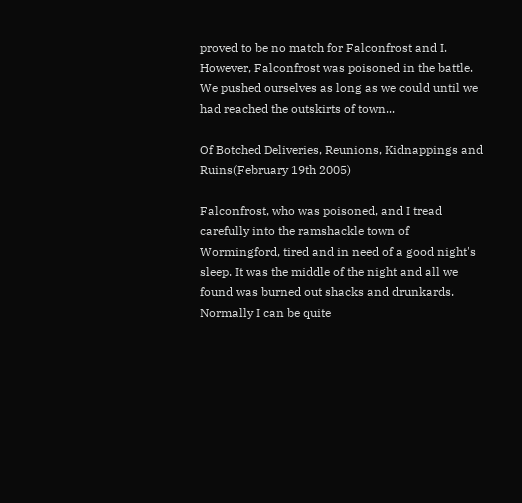proved to be no match for Falconfrost and I. However, Falconfrost was poisoned in the battle. We pushed ourselves as long as we could until we had reached the outskirts of town...

Of Botched Deliveries, Reunions, Kidnappings and Ruins(February 19th 2005)

Falconfrost, who was poisoned, and I tread carefully into the ramshackle town of Wormingford, tired and in need of a good night's sleep. It was the middle of the night and all we found was burned out shacks and drunkards. Normally I can be quite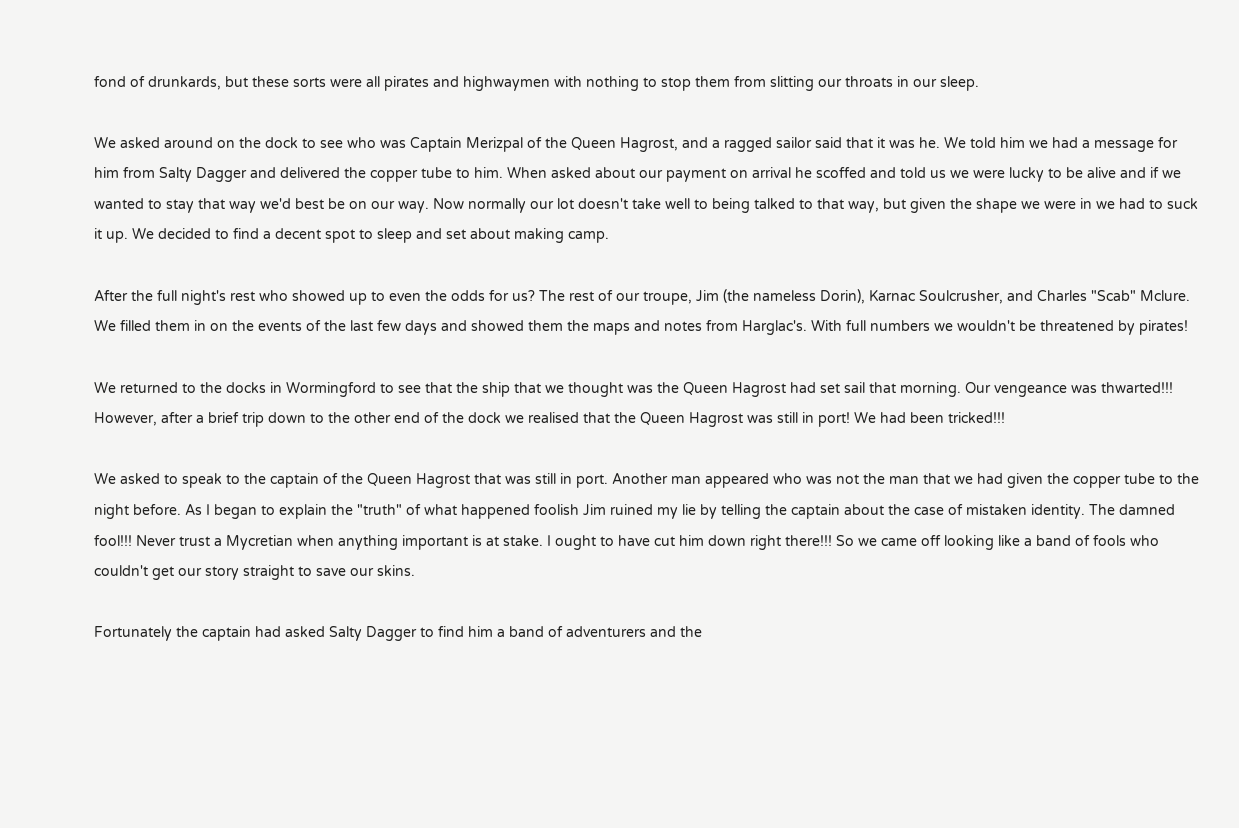fond of drunkards, but these sorts were all pirates and highwaymen with nothing to stop them from slitting our throats in our sleep.

We asked around on the dock to see who was Captain Merizpal of the Queen Hagrost, and a ragged sailor said that it was he. We told him we had a message for him from Salty Dagger and delivered the copper tube to him. When asked about our payment on arrival he scoffed and told us we were lucky to be alive and if we wanted to stay that way we'd best be on our way. Now normally our lot doesn't take well to being talked to that way, but given the shape we were in we had to suck it up. We decided to find a decent spot to sleep and set about making camp.

After the full night's rest who showed up to even the odds for us? The rest of our troupe, Jim (the nameless Dorin), Karnac Soulcrusher, and Charles "Scab" Mclure. We filled them in on the events of the last few days and showed them the maps and notes from Harglac's. With full numbers we wouldn't be threatened by pirates!

We returned to the docks in Wormingford to see that the ship that we thought was the Queen Hagrost had set sail that morning. Our vengeance was thwarted!!! However, after a brief trip down to the other end of the dock we realised that the Queen Hagrost was still in port! We had been tricked!!!

We asked to speak to the captain of the Queen Hagrost that was still in port. Another man appeared who was not the man that we had given the copper tube to the night before. As I began to explain the "truth" of what happened foolish Jim ruined my lie by telling the captain about the case of mistaken identity. The damned fool!!! Never trust a Mycretian when anything important is at stake. I ought to have cut him down right there!!! So we came off looking like a band of fools who couldn't get our story straight to save our skins.

Fortunately the captain had asked Salty Dagger to find him a band of adventurers and the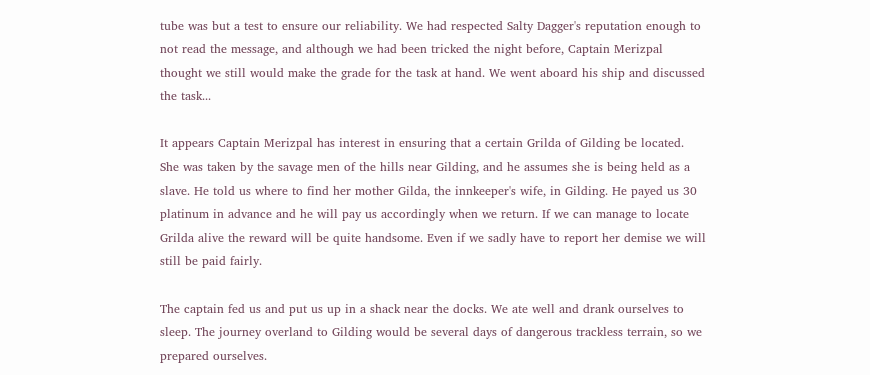tube was but a test to ensure our reliability. We had respected Salty Dagger's reputation enough to not read the message, and although we had been tricked the night before, Captain Merizpal thought we still would make the grade for the task at hand. We went aboard his ship and discussed the task...

It appears Captain Merizpal has interest in ensuring that a certain Grilda of Gilding be located. She was taken by the savage men of the hills near Gilding, and he assumes she is being held as a slave. He told us where to find her mother Gilda, the innkeeper's wife, in Gilding. He payed us 30 platinum in advance and he will pay us accordingly when we return. If we can manage to locate Grilda alive the reward will be quite handsome. Even if we sadly have to report her demise we will still be paid fairly.

The captain fed us and put us up in a shack near the docks. We ate well and drank ourselves to sleep. The journey overland to Gilding would be several days of dangerous trackless terrain, so we prepared ourselves.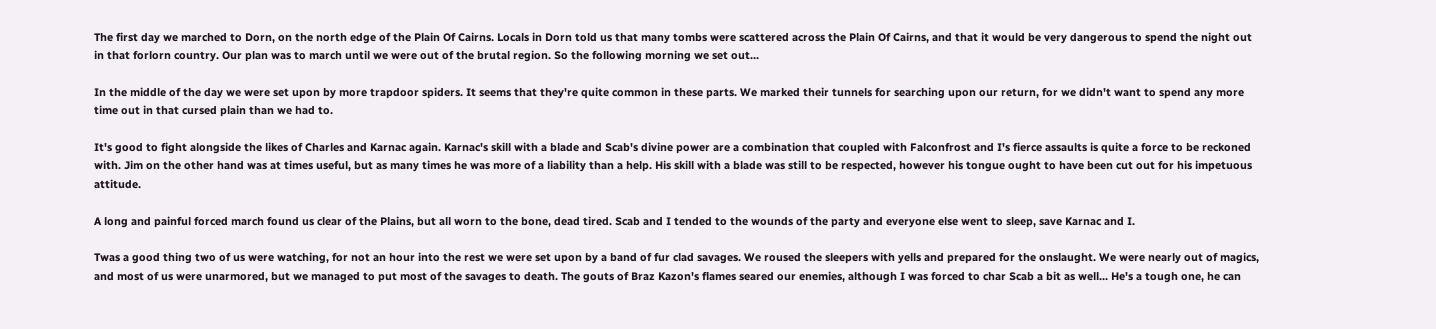The first day we marched to Dorn, on the north edge of the Plain Of Cairns. Locals in Dorn told us that many tombs were scattered across the Plain Of Cairns, and that it would be very dangerous to spend the night out in that forlorn country. Our plan was to march until we were out of the brutal region. So the following morning we set out...

In the middle of the day we were set upon by more trapdoor spiders. It seems that they're quite common in these parts. We marked their tunnels for searching upon our return, for we didn't want to spend any more time out in that cursed plain than we had to.

It's good to fight alongside the likes of Charles and Karnac again. Karnac's skill with a blade and Scab's divine power are a combination that coupled with Falconfrost and I's fierce assaults is quite a force to be reckoned with. Jim on the other hand was at times useful, but as many times he was more of a liability than a help. His skill with a blade was still to be respected, however his tongue ought to have been cut out for his impetuous attitude.

A long and painful forced march found us clear of the Plains, but all worn to the bone, dead tired. Scab and I tended to the wounds of the party and everyone else went to sleep, save Karnac and I.

Twas a good thing two of us were watching, for not an hour into the rest we were set upon by a band of fur clad savages. We roused the sleepers with yells and prepared for the onslaught. We were nearly out of magics, and most of us were unarmored, but we managed to put most of the savages to death. The gouts of Braz Kazon's flames seared our enemies, although I was forced to char Scab a bit as well... He's a tough one, he can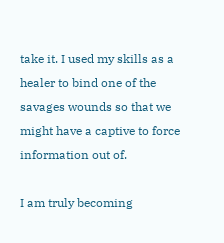take it. I used my skills as a healer to bind one of the savages wounds so that we might have a captive to force information out of.

I am truly becoming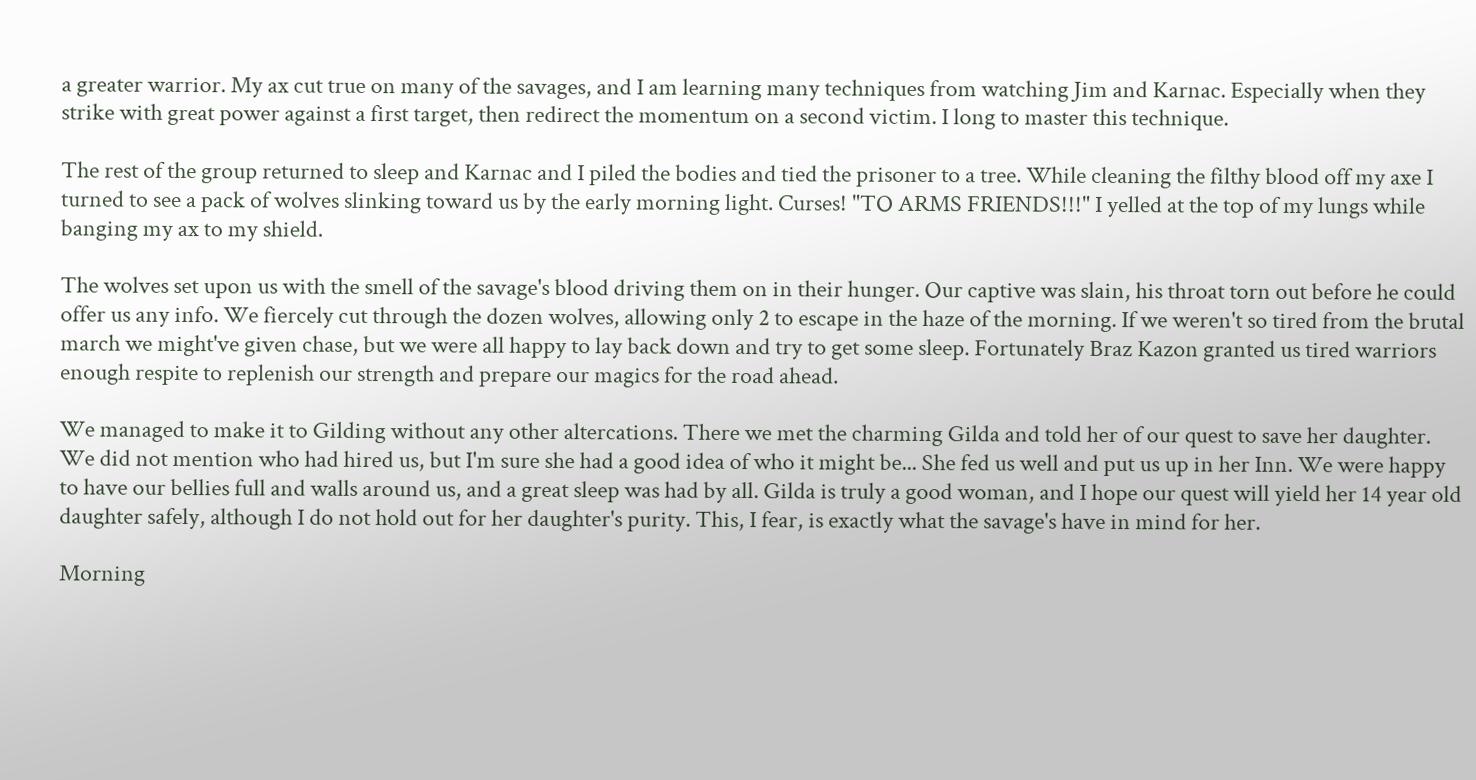a greater warrior. My ax cut true on many of the savages, and I am learning many techniques from watching Jim and Karnac. Especially when they strike with great power against a first target, then redirect the momentum on a second victim. I long to master this technique.

The rest of the group returned to sleep and Karnac and I piled the bodies and tied the prisoner to a tree. While cleaning the filthy blood off my axe I turned to see a pack of wolves slinking toward us by the early morning light. Curses! "TO ARMS FRIENDS!!!" I yelled at the top of my lungs while banging my ax to my shield.

The wolves set upon us with the smell of the savage's blood driving them on in their hunger. Our captive was slain, his throat torn out before he could offer us any info. We fiercely cut through the dozen wolves, allowing only 2 to escape in the haze of the morning. If we weren't so tired from the brutal march we might've given chase, but we were all happy to lay back down and try to get some sleep. Fortunately Braz Kazon granted us tired warriors enough respite to replenish our strength and prepare our magics for the road ahead.

We managed to make it to Gilding without any other altercations. There we met the charming Gilda and told her of our quest to save her daughter. We did not mention who had hired us, but I'm sure she had a good idea of who it might be... She fed us well and put us up in her Inn. We were happy to have our bellies full and walls around us, and a great sleep was had by all. Gilda is truly a good woman, and I hope our quest will yield her 14 year old daughter safely, although I do not hold out for her daughter's purity. This, I fear, is exactly what the savage's have in mind for her.

Morning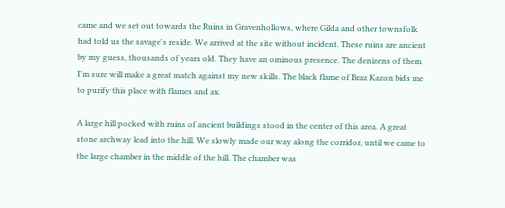came and we set out towards the Ruins in Gravenhollows, where Gilda and other townsfolk had told us the savage's reside. We arrived at the site without incident. These ruins are ancient by my guess, thousands of years old. They have an ominous presence. The denizens of them I'm sure will make a great match against my new skills. The black flame of Braz Kazon bids me to purify this place with flames and ax.

A large hill pocked with ruins of ancient buildings stood in the center of this area. A great stone archway lead into the hill. We slowly made our way along the corridor, until we came to the large chamber in the middle of the hill. The chamber was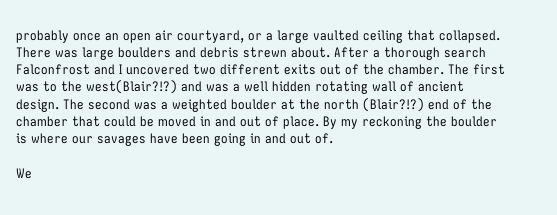probably once an open air courtyard, or a large vaulted ceiling that collapsed. There was large boulders and debris strewn about. After a thorough search Falconfrost and I uncovered two different exits out of the chamber. The first was to the west(Blair?!?) and was a well hidden rotating wall of ancient design. The second was a weighted boulder at the north (Blair?!?) end of the chamber that could be moved in and out of place. By my reckoning the boulder is where our savages have been going in and out of.

We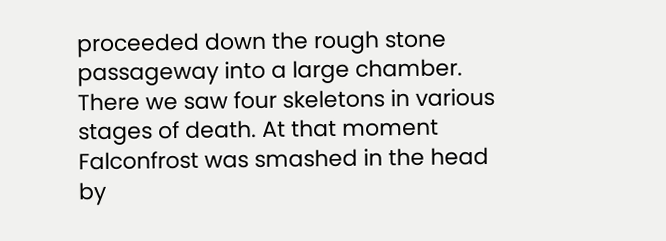proceeded down the rough stone passageway into a large chamber. There we saw four skeletons in various stages of death. At that moment Falconfrost was smashed in the head by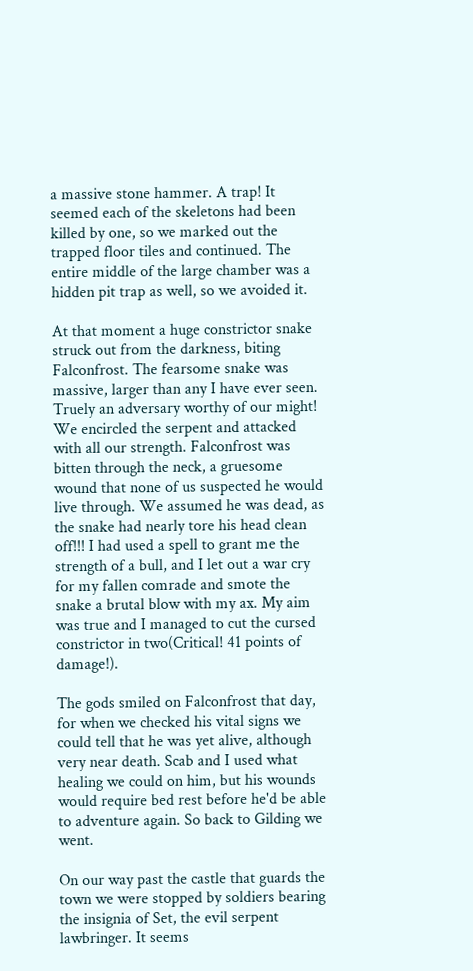a massive stone hammer. A trap! It seemed each of the skeletons had been killed by one, so we marked out the trapped floor tiles and continued. The entire middle of the large chamber was a hidden pit trap as well, so we avoided it.

At that moment a huge constrictor snake struck out from the darkness, biting Falconfrost. The fearsome snake was massive, larger than any I have ever seen. Truely an adversary worthy of our might! We encircled the serpent and attacked with all our strength. Falconfrost was bitten through the neck, a gruesome wound that none of us suspected he would live through. We assumed he was dead, as the snake had nearly tore his head clean off!!! I had used a spell to grant me the strength of a bull, and I let out a war cry for my fallen comrade and smote the snake a brutal blow with my ax. My aim was true and I managed to cut the cursed constrictor in two(Critical! 41 points of damage!).

The gods smiled on Falconfrost that day, for when we checked his vital signs we could tell that he was yet alive, although very near death. Scab and I used what healing we could on him, but his wounds would require bed rest before he'd be able to adventure again. So back to Gilding we went.

On our way past the castle that guards the town we were stopped by soldiers bearing the insignia of Set, the evil serpent lawbringer. It seems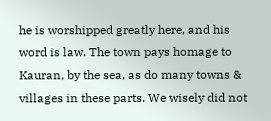he is worshipped greatly here, and his word is law. The town pays homage to Kauran, by the sea, as do many towns & villages in these parts. We wisely did not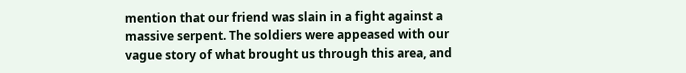mention that our friend was slain in a fight against a massive serpent. The soldiers were appeased with our vague story of what brought us through this area, and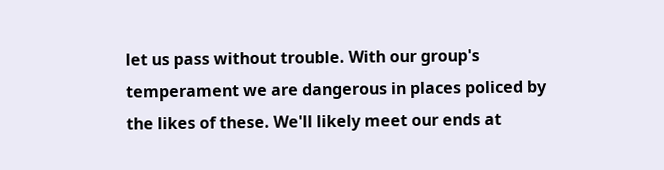let us pass without trouble. With our group's temperament we are dangerous in places policed by the likes of these. We'll likely meet our ends at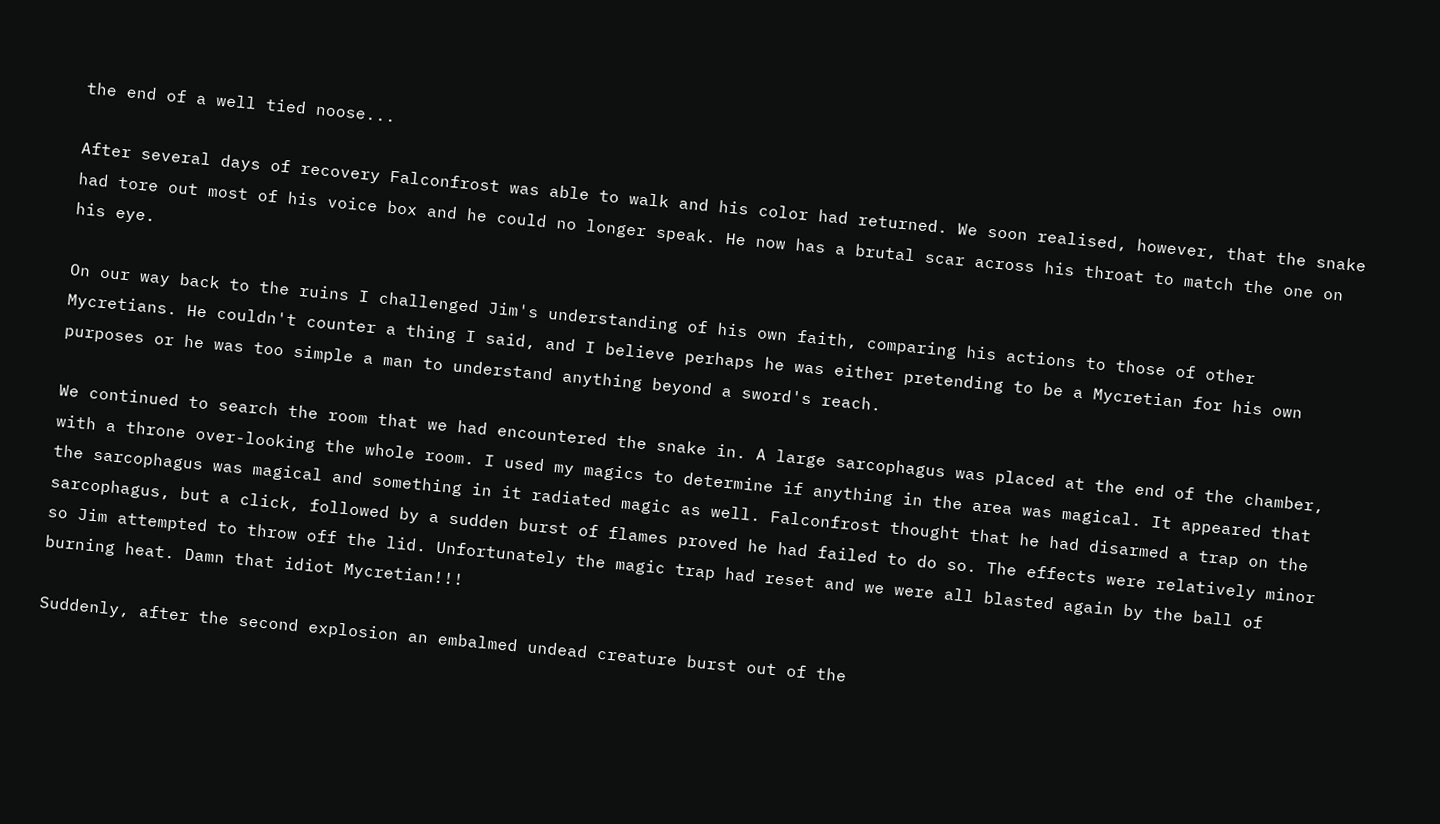the end of a well tied noose...

After several days of recovery Falconfrost was able to walk and his color had returned. We soon realised, however, that the snake had tore out most of his voice box and he could no longer speak. He now has a brutal scar across his throat to match the one on his eye.

On our way back to the ruins I challenged Jim's understanding of his own faith, comparing his actions to those of other Mycretians. He couldn't counter a thing I said, and I believe perhaps he was either pretending to be a Mycretian for his own purposes or he was too simple a man to understand anything beyond a sword's reach.

We continued to search the room that we had encountered the snake in. A large sarcophagus was placed at the end of the chamber, with a throne over-looking the whole room. I used my magics to determine if anything in the area was magical. It appeared that the sarcophagus was magical and something in it radiated magic as well. Falconfrost thought that he had disarmed a trap on the sarcophagus, but a click, followed by a sudden burst of flames proved he had failed to do so. The effects were relatively minor so Jim attempted to throw off the lid. Unfortunately the magic trap had reset and we were all blasted again by the ball of burning heat. Damn that idiot Mycretian!!!

Suddenly, after the second explosion an embalmed undead creature burst out of the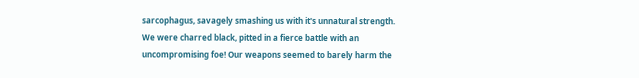sarcophagus, savagely smashing us with it's unnatural strength. We were charred black, pitted in a fierce battle with an uncompromising foe! Our weapons seemed to barely harm the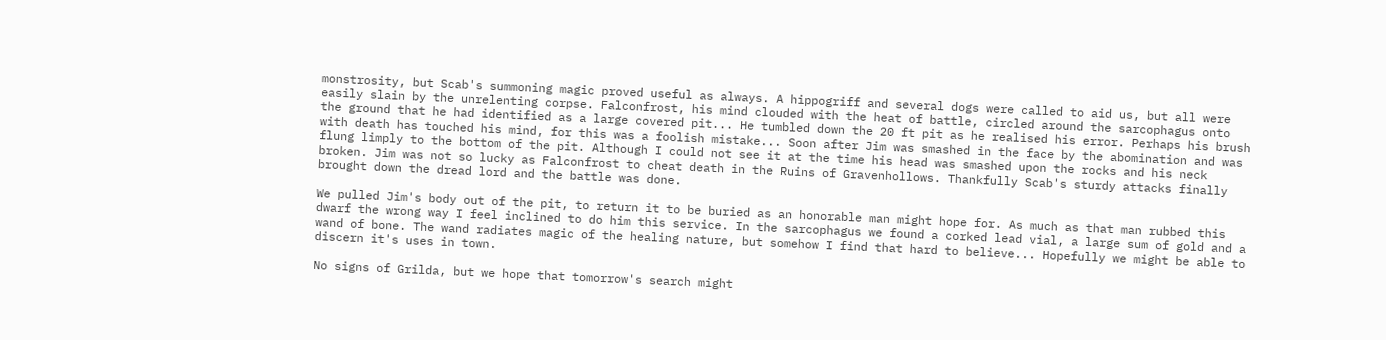monstrosity, but Scab's summoning magic proved useful as always. A hippogriff and several dogs were called to aid us, but all were easily slain by the unrelenting corpse. Falconfrost, his mind clouded with the heat of battle, circled around the sarcophagus onto the ground that he had identified as a large covered pit... He tumbled down the 20 ft pit as he realised his error. Perhaps his brush with death has touched his mind, for this was a foolish mistake... Soon after Jim was smashed in the face by the abomination and was flung limply to the bottom of the pit. Although I could not see it at the time his head was smashed upon the rocks and his neck broken. Jim was not so lucky as Falconfrost to cheat death in the Ruins of Gravenhollows. Thankfully Scab's sturdy attacks finally brought down the dread lord and the battle was done.

We pulled Jim's body out of the pit, to return it to be buried as an honorable man might hope for. As much as that man rubbed this dwarf the wrong way I feel inclined to do him this service. In the sarcophagus we found a corked lead vial, a large sum of gold and a wand of bone. The wand radiates magic of the healing nature, but somehow I find that hard to believe... Hopefully we might be able to discern it's uses in town.

No signs of Grilda, but we hope that tomorrow's search might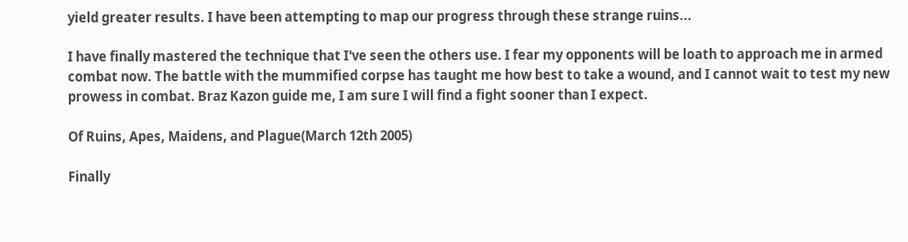yield greater results. I have been attempting to map our progress through these strange ruins...

I have finally mastered the technique that I've seen the others use. I fear my opponents will be loath to approach me in armed combat now. The battle with the mummified corpse has taught me how best to take a wound, and I cannot wait to test my new prowess in combat. Braz Kazon guide me, I am sure I will find a fight sooner than I expect.

Of Ruins, Apes, Maidens, and Plague(March 12th 2005)

Finally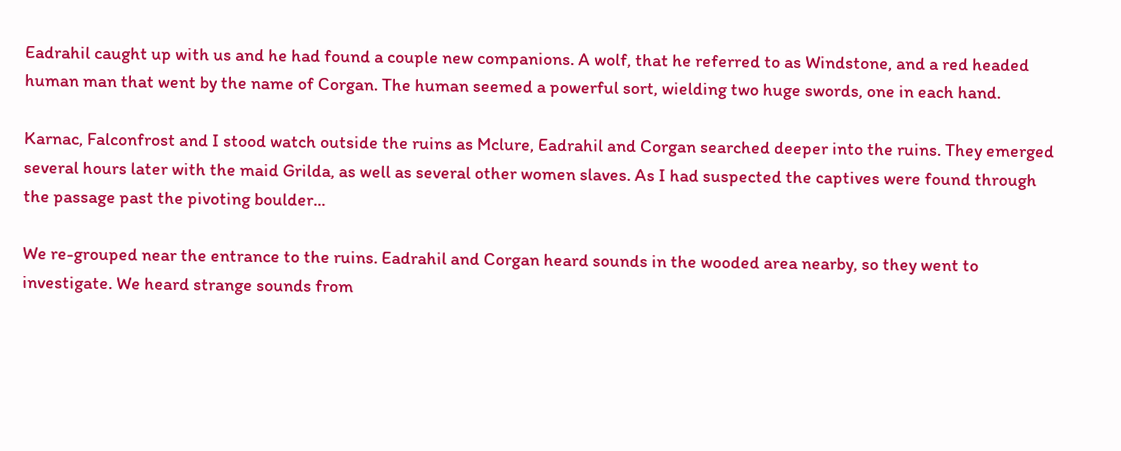Eadrahil caught up with us and he had found a couple new companions. A wolf, that he referred to as Windstone, and a red headed human man that went by the name of Corgan. The human seemed a powerful sort, wielding two huge swords, one in each hand.

Karnac, Falconfrost and I stood watch outside the ruins as Mclure, Eadrahil and Corgan searched deeper into the ruins. They emerged several hours later with the maid Grilda, as well as several other women slaves. As I had suspected the captives were found through the passage past the pivoting boulder...

We re-grouped near the entrance to the ruins. Eadrahil and Corgan heard sounds in the wooded area nearby, so they went to investigate. We heard strange sounds from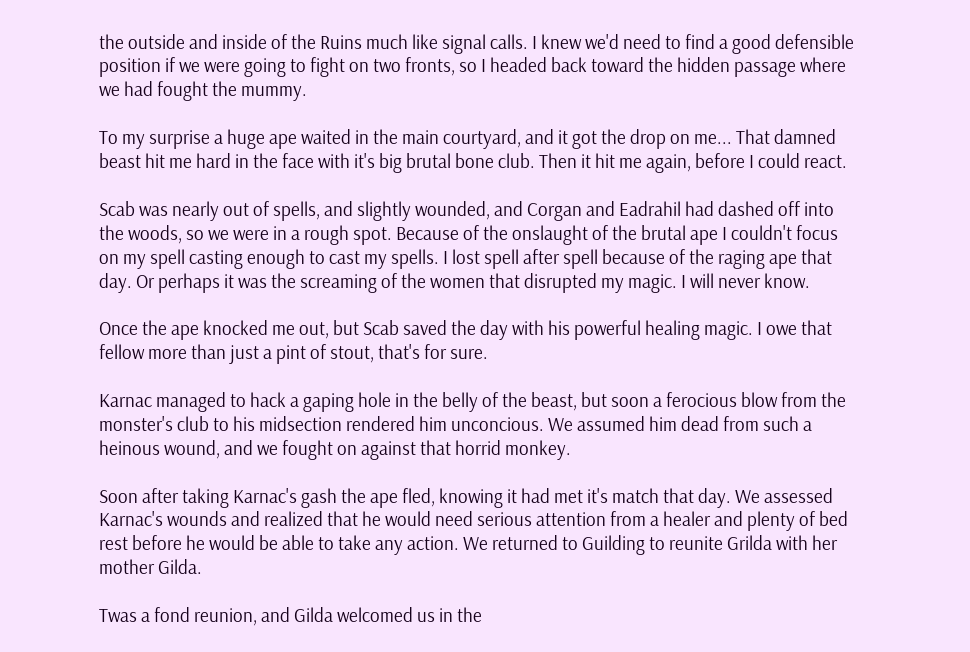the outside and inside of the Ruins much like signal calls. I knew we'd need to find a good defensible position if we were going to fight on two fronts, so I headed back toward the hidden passage where we had fought the mummy.

To my surprise a huge ape waited in the main courtyard, and it got the drop on me... That damned beast hit me hard in the face with it's big brutal bone club. Then it hit me again, before I could react.

Scab was nearly out of spells, and slightly wounded, and Corgan and Eadrahil had dashed off into the woods, so we were in a rough spot. Because of the onslaught of the brutal ape I couldn't focus on my spell casting enough to cast my spells. I lost spell after spell because of the raging ape that day. Or perhaps it was the screaming of the women that disrupted my magic. I will never know.

Once the ape knocked me out, but Scab saved the day with his powerful healing magic. I owe that fellow more than just a pint of stout, that's for sure.

Karnac managed to hack a gaping hole in the belly of the beast, but soon a ferocious blow from the monster's club to his midsection rendered him unconcious. We assumed him dead from such a heinous wound, and we fought on against that horrid monkey.

Soon after taking Karnac's gash the ape fled, knowing it had met it's match that day. We assessed Karnac's wounds and realized that he would need serious attention from a healer and plenty of bed rest before he would be able to take any action. We returned to Guilding to reunite Grilda with her mother Gilda.

Twas a fond reunion, and Gilda welcomed us in the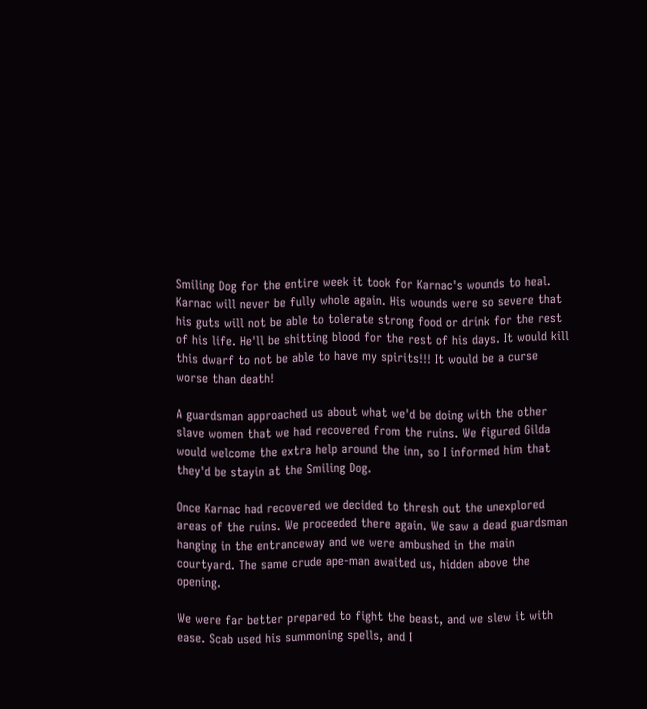Smiling Dog for the entire week it took for Karnac's wounds to heal. Karnac will never be fully whole again. His wounds were so severe that his guts will not be able to tolerate strong food or drink for the rest of his life. He'll be shitting blood for the rest of his days. It would kill this dwarf to not be able to have my spirits!!! It would be a curse worse than death!

A guardsman approached us about what we'd be doing with the other slave women that we had recovered from the ruins. We figured Gilda would welcome the extra help around the inn, so I informed him that they'd be stayin at the Smiling Dog.

Once Karnac had recovered we decided to thresh out the unexplored areas of the ruins. We proceeded there again. We saw a dead guardsman hanging in the entranceway and we were ambushed in the main courtyard. The same crude ape-man awaited us, hidden above the opening.

We were far better prepared to fight the beast, and we slew it with ease. Scab used his summoning spells, and I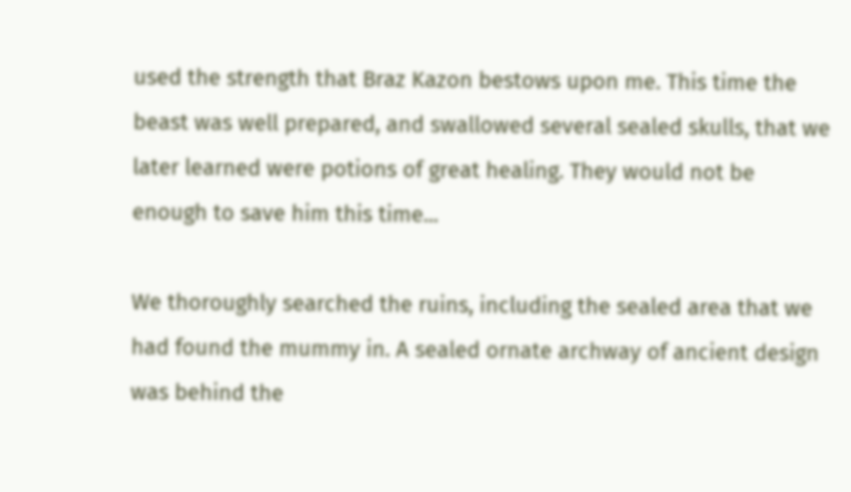used the strength that Braz Kazon bestows upon me. This time the beast was well prepared, and swallowed several sealed skulls, that we later learned were potions of great healing. They would not be enough to save him this time...

We thoroughly searched the ruins, including the sealed area that we had found the mummy in. A sealed ornate archway of ancient design was behind the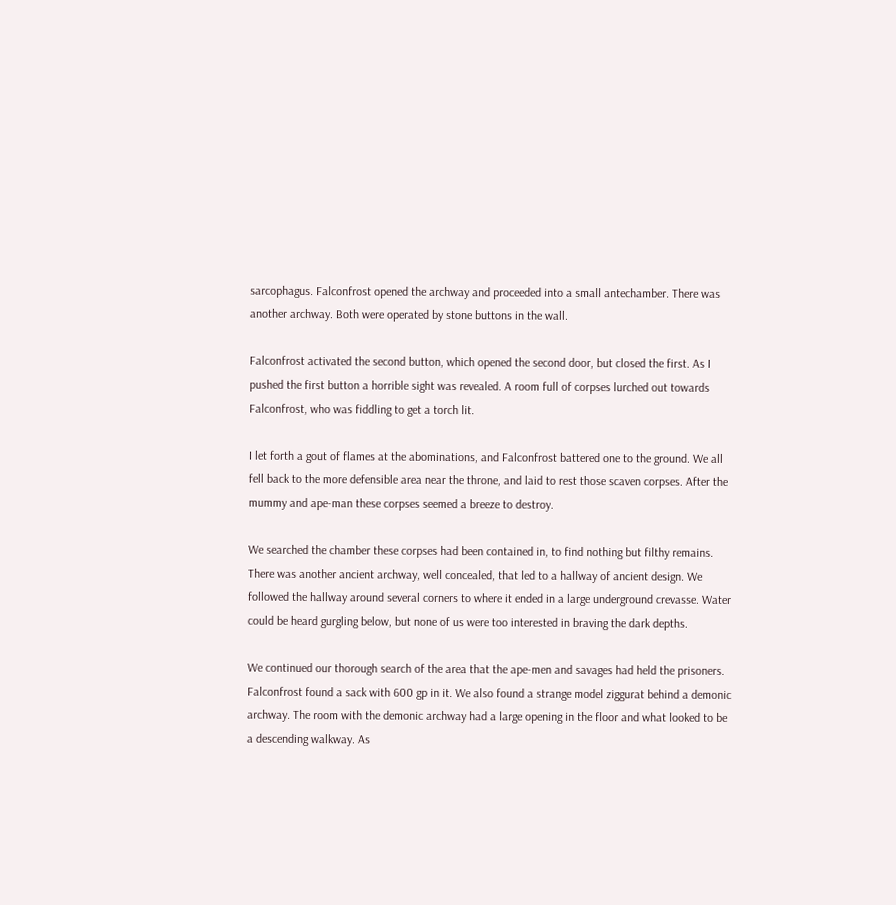sarcophagus. Falconfrost opened the archway and proceeded into a small antechamber. There was another archway. Both were operated by stone buttons in the wall.

Falconfrost activated the second button, which opened the second door, but closed the first. As I pushed the first button a horrible sight was revealed. A room full of corpses lurched out towards Falconfrost, who was fiddling to get a torch lit.

I let forth a gout of flames at the abominations, and Falconfrost battered one to the ground. We all fell back to the more defensible area near the throne, and laid to rest those scaven corpses. After the mummy and ape-man these corpses seemed a breeze to destroy.

We searched the chamber these corpses had been contained in, to find nothing but filthy remains. There was another ancient archway, well concealed, that led to a hallway of ancient design. We followed the hallway around several corners to where it ended in a large underground crevasse. Water could be heard gurgling below, but none of us were too interested in braving the dark depths.

We continued our thorough search of the area that the ape-men and savages had held the prisoners. Falconfrost found a sack with 600 gp in it. We also found a strange model ziggurat behind a demonic archway. The room with the demonic archway had a large opening in the floor and what looked to be a descending walkway. As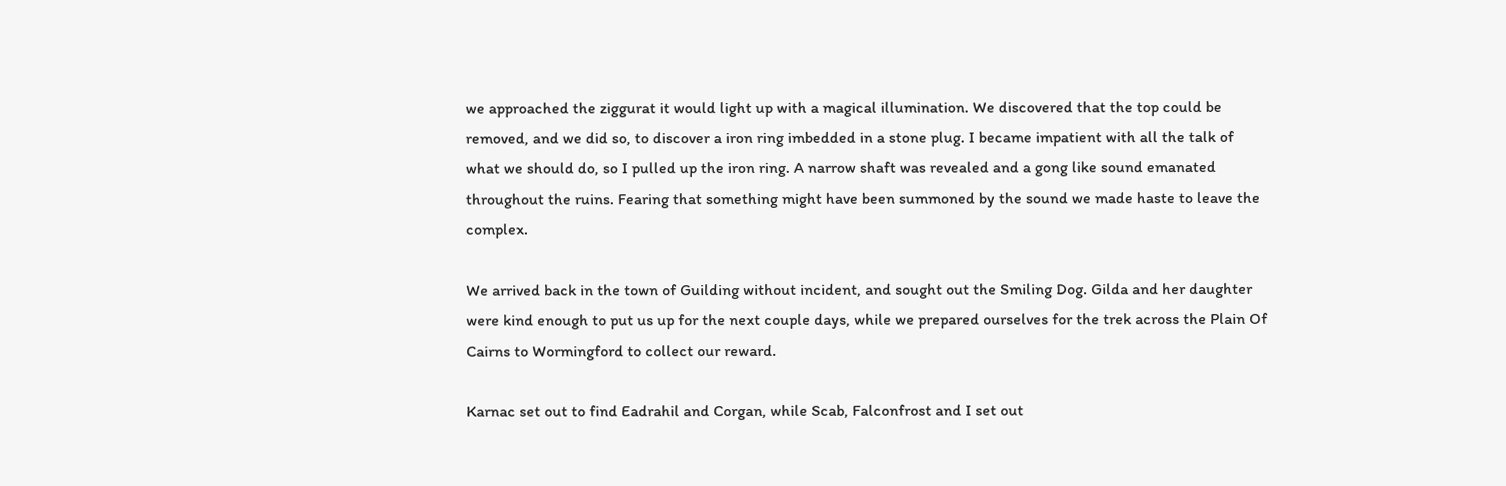we approached the ziggurat it would light up with a magical illumination. We discovered that the top could be removed, and we did so, to discover a iron ring imbedded in a stone plug. I became impatient with all the talk of what we should do, so I pulled up the iron ring. A narrow shaft was revealed and a gong like sound emanated throughout the ruins. Fearing that something might have been summoned by the sound we made haste to leave the complex.

We arrived back in the town of Guilding without incident, and sought out the Smiling Dog. Gilda and her daughter were kind enough to put us up for the next couple days, while we prepared ourselves for the trek across the Plain Of Cairns to Wormingford to collect our reward.

Karnac set out to find Eadrahil and Corgan, while Scab, Falconfrost and I set out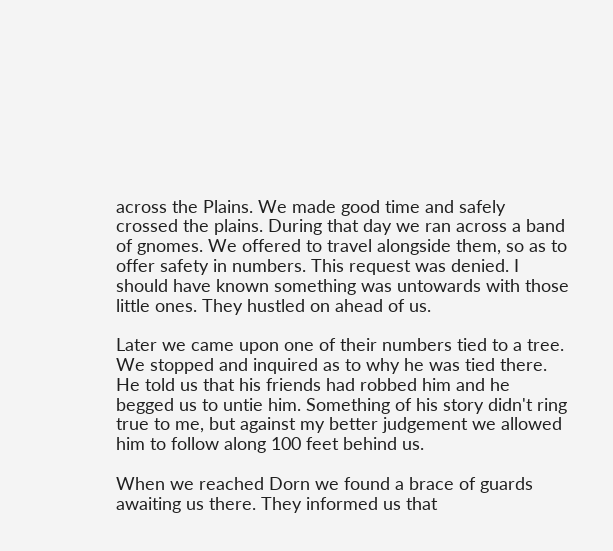across the Plains. We made good time and safely crossed the plains. During that day we ran across a band of gnomes. We offered to travel alongside them, so as to offer safety in numbers. This request was denied. I should have known something was untowards with those little ones. They hustled on ahead of us.

Later we came upon one of their numbers tied to a tree. We stopped and inquired as to why he was tied there. He told us that his friends had robbed him and he begged us to untie him. Something of his story didn't ring true to me, but against my better judgement we allowed him to follow along 100 feet behind us.

When we reached Dorn we found a brace of guards awaiting us there. They informed us that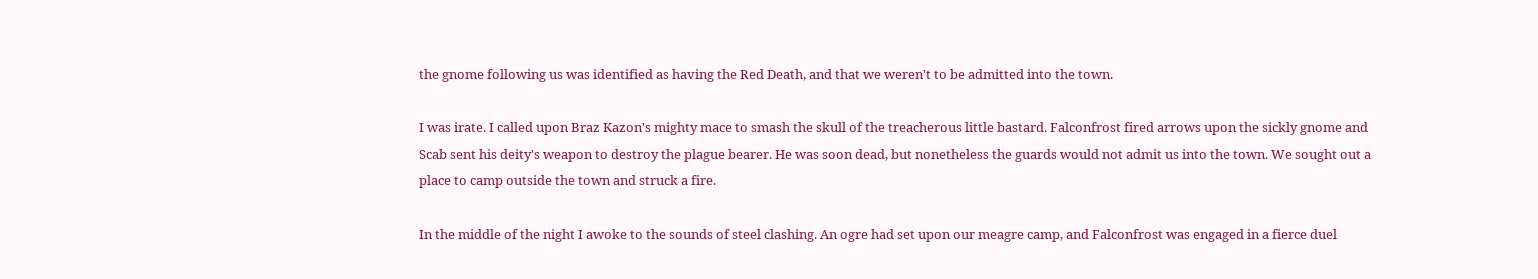the gnome following us was identified as having the Red Death, and that we weren't to be admitted into the town.

I was irate. I called upon Braz Kazon's mighty mace to smash the skull of the treacherous little bastard. Falconfrost fired arrows upon the sickly gnome and Scab sent his deity's weapon to destroy the plague bearer. He was soon dead, but nonetheless the guards would not admit us into the town. We sought out a place to camp outside the town and struck a fire.

In the middle of the night I awoke to the sounds of steel clashing. An ogre had set upon our meagre camp, and Falconfrost was engaged in a fierce duel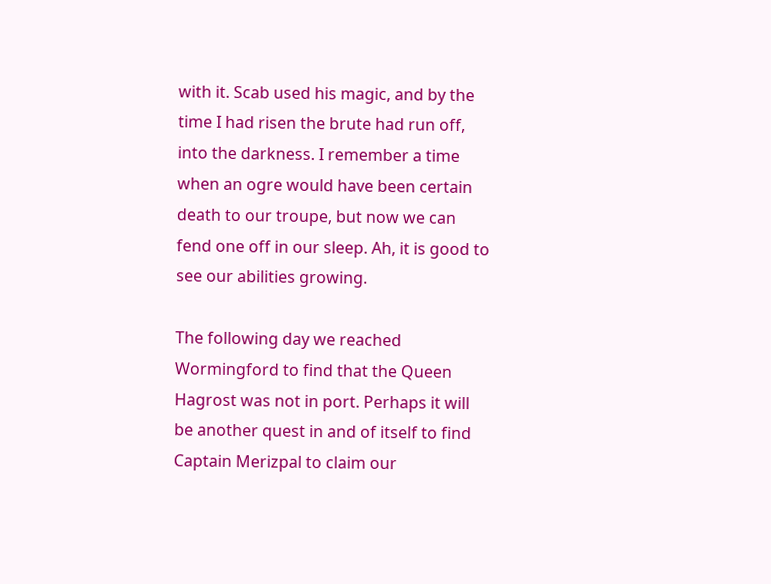with it. Scab used his magic, and by the time I had risen the brute had run off, into the darkness. I remember a time when an ogre would have been certain death to our troupe, but now we can fend one off in our sleep. Ah, it is good to see our abilities growing.

The following day we reached Wormingford to find that the Queen Hagrost was not in port. Perhaps it will be another quest in and of itself to find Captain Merizpal to claim our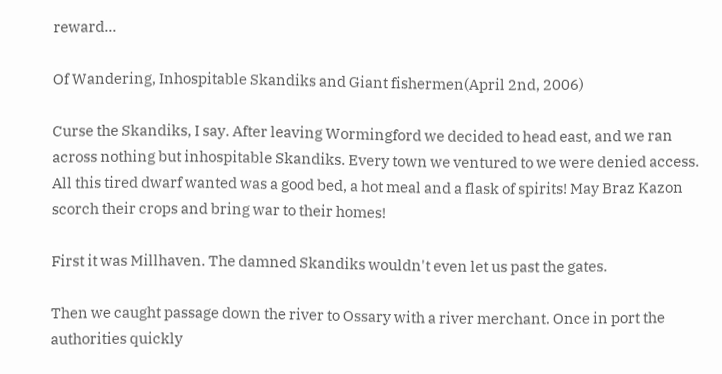reward...

Of Wandering, Inhospitable Skandiks and Giant fishermen(April 2nd, 2006)

Curse the Skandiks, I say. After leaving Wormingford we decided to head east, and we ran across nothing but inhospitable Skandiks. Every town we ventured to we were denied access. All this tired dwarf wanted was a good bed, a hot meal and a flask of spirits! May Braz Kazon scorch their crops and bring war to their homes!

First it was Millhaven. The damned Skandiks wouldn't even let us past the gates.

Then we caught passage down the river to Ossary with a river merchant. Once in port the authorities quickly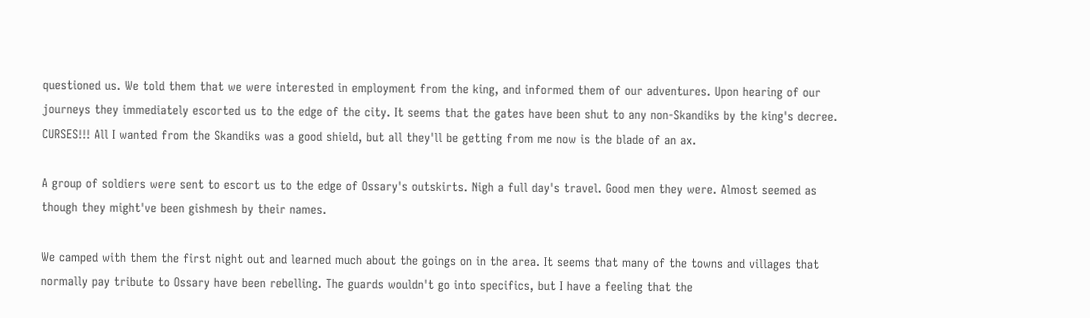questioned us. We told them that we were interested in employment from the king, and informed them of our adventures. Upon hearing of our journeys they immediately escorted us to the edge of the city. It seems that the gates have been shut to any non-Skandiks by the king's decree. CURSES!!! All I wanted from the Skandiks was a good shield, but all they'll be getting from me now is the blade of an ax.

A group of soldiers were sent to escort us to the edge of Ossary's outskirts. Nigh a full day's travel. Good men they were. Almost seemed as though they might've been gishmesh by their names.

We camped with them the first night out and learned much about the goings on in the area. It seems that many of the towns and villages that normally pay tribute to Ossary have been rebelling. The guards wouldn't go into specifics, but I have a feeling that the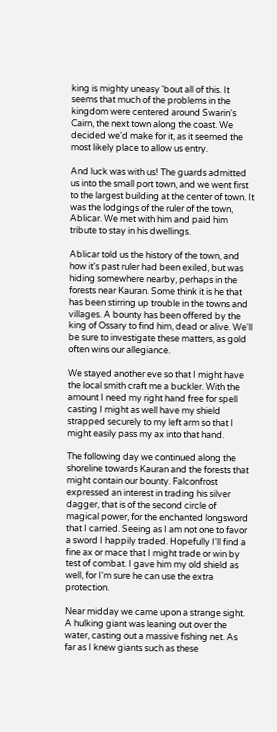king is mighty uneasy 'bout all of this. It seems that much of the problems in the kingdom were centered around Swarin's Cairn, the next town along the coast. We decided we'd make for it, as it seemed the most likely place to allow us entry.

And luck was with us! The guards admitted us into the small port town, and we went first to the largest building at the center of town. It was the lodgings of the ruler of the town, Ablicar. We met with him and paid him tribute to stay in his dwellings.

Ablicar told us the history of the town, and how it's past ruler had been exiled, but was hiding somewhere nearby, perhaps in the forests near Kauran. Some think it is he that has been stirring up trouble in the towns and villages. A bounty has been offered by the king of Ossary to find him, dead or alive. We'll be sure to investigate these matters, as gold often wins our allegiance.

We stayed another eve so that I might have the local smith craft me a buckler. With the amount I need my right hand free for spell casting I might as well have my shield strapped securely to my left arm so that I might easily pass my ax into that hand.

The following day we continued along the shoreline towards Kauran and the forests that might contain our bounty. Falconfrost expressed an interest in trading his silver dagger, that is of the second circle of magical power, for the enchanted longsword that I carried. Seeing as I am not one to favor a sword I happily traded. Hopefully I'll find a fine ax or mace that I might trade or win by test of combat. I gave him my old shield as well, for I'm sure he can use the extra protection.

Near midday we came upon a strange sight. A hulking giant was leaning out over the water, casting out a massive fishing net. As far as I knew giants such as these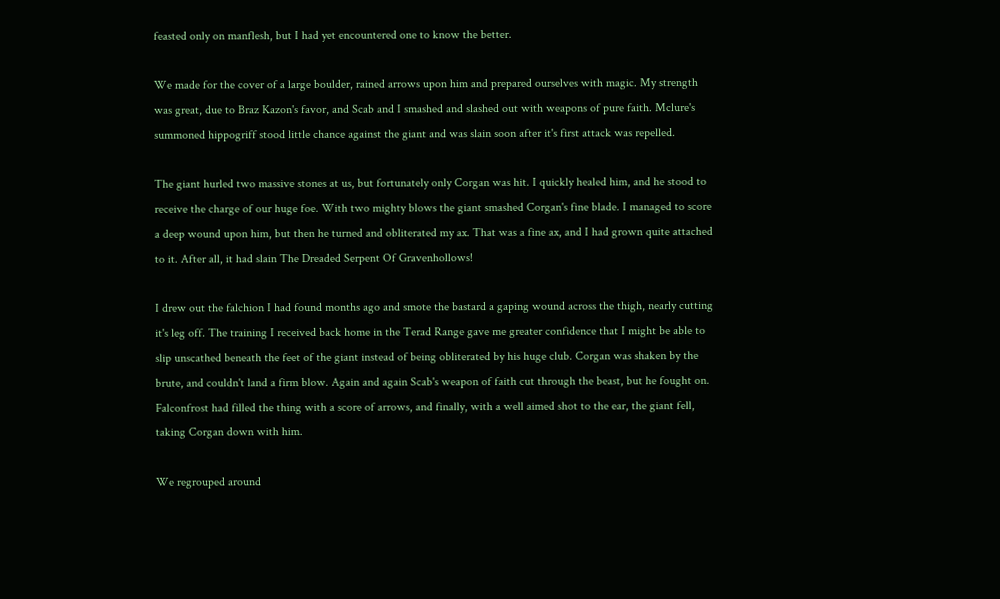feasted only on manflesh, but I had yet encountered one to know the better.

We made for the cover of a large boulder, rained arrows upon him and prepared ourselves with magic. My strength was great, due to Braz Kazon's favor, and Scab and I smashed and slashed out with weapons of pure faith. Mclure's summoned hippogriff stood little chance against the giant and was slain soon after it's first attack was repelled.

The giant hurled two massive stones at us, but fortunately only Corgan was hit. I quickly healed him, and he stood to receive the charge of our huge foe. With two mighty blows the giant smashed Corgan's fine blade. I managed to score a deep wound upon him, but then he turned and obliterated my ax. That was a fine ax, and I had grown quite attached to it. After all, it had slain The Dreaded Serpent Of Gravenhollows!

I drew out the falchion I had found months ago and smote the bastard a gaping wound across the thigh, nearly cutting it's leg off. The training I received back home in the Terad Range gave me greater confidence that I might be able to slip unscathed beneath the feet of the giant instead of being obliterated by his huge club. Corgan was shaken by the brute, and couldn't land a firm blow. Again and again Scab's weapon of faith cut through the beast, but he fought on. Falconfrost had filled the thing with a score of arrows, and finally, with a well aimed shot to the ear, the giant fell, taking Corgan down with him.

We regrouped around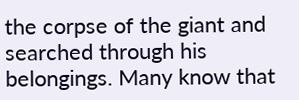the corpse of the giant and searched through his belongings. Many know that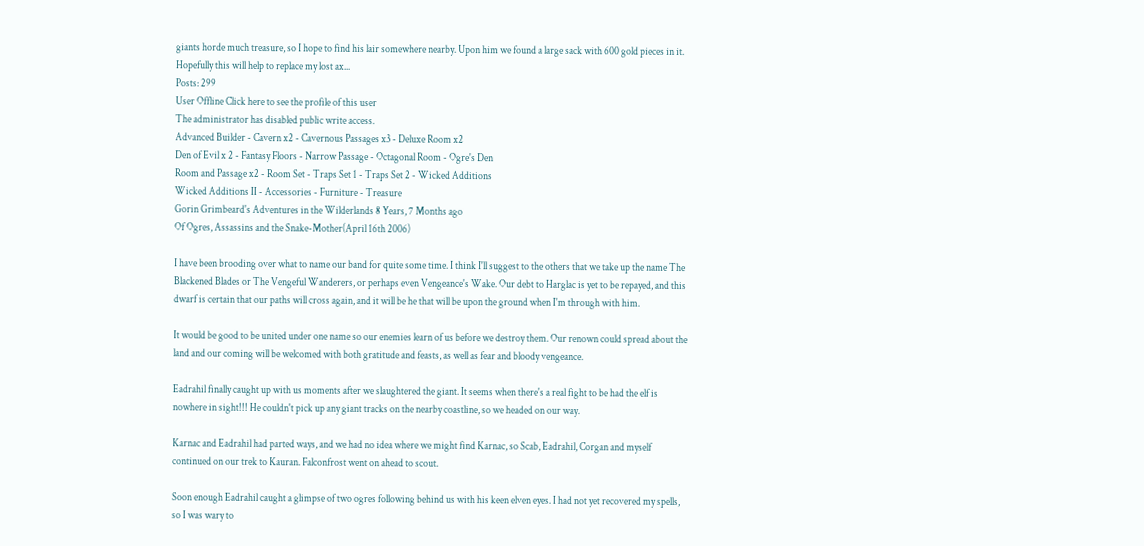giants horde much treasure, so I hope to find his lair somewhere nearby. Upon him we found a large sack with 600 gold pieces in it. Hopefully this will help to replace my lost ax...
Posts: 299
User Offline Click here to see the profile of this user
The administrator has disabled public write access.
Advanced Builder - Cavern x2 - Cavernous Passages x3 - Deluxe Room x2
Den of Evil x 2 - Fantasy Floors - Narrow Passage - Octagonal Room - Ogre's Den
Room and Passage x2 - Room Set - Traps Set 1 - Traps Set 2 - Wicked Additions
Wicked Additions II - Accessories - Furniture - Treasure
Gorin Grimbeard's Adventures in the Wilderlands 8 Years, 7 Months ago
Of Ogres, Assassins and the Snake-Mother(April 16th 2006)

I have been brooding over what to name our band for quite some time. I think I'll suggest to the others that we take up the name The Blackened Blades or The Vengeful Wanderers, or perhaps even Vengeance's Wake. Our debt to Harglac is yet to be repayed, and this dwarf is certain that our paths will cross again, and it will be he that will be upon the ground when I'm through with him.

It would be good to be united under one name so our enemies learn of us before we destroy them. Our renown could spread about the land and our coming will be welcomed with both gratitude and feasts, as well as fear and bloody vengeance.

Eadrahil finally caught up with us moments after we slaughtered the giant. It seems when there's a real fight to be had the elf is nowhere in sight!!! He couldn't pick up any giant tracks on the nearby coastline, so we headed on our way.

Karnac and Eadrahil had parted ways, and we had no idea where we might find Karnac, so Scab, Eadrahil, Corgan and myself continued on our trek to Kauran. Falconfrost went on ahead to scout.

Soon enough Eadrahil caught a glimpse of two ogres following behind us with his keen elven eyes. I had not yet recovered my spells, so I was wary to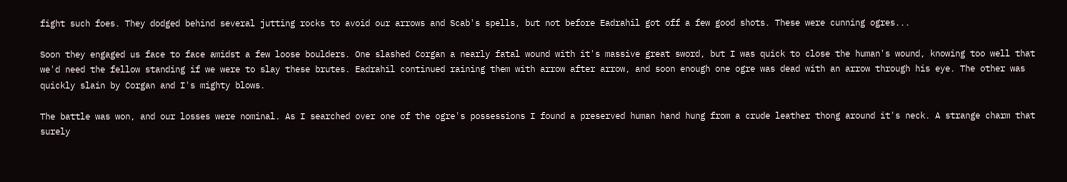fight such foes. They dodged behind several jutting rocks to avoid our arrows and Scab's spells, but not before Eadrahil got off a few good shots. These were cunning ogres...

Soon they engaged us face to face amidst a few loose boulders. One slashed Corgan a nearly fatal wound with it's massive great sword, but I was quick to close the human's wound, knowing too well that we'd need the fellow standing if we were to slay these brutes. Eadrahil continued raining them with arrow after arrow, and soon enough one ogre was dead with an arrow through his eye. The other was quickly slain by Corgan and I's mighty blows.

The battle was won, and our losses were nominal. As I searched over one of the ogre's possessions I found a preserved human hand hung from a crude leather thong around it's neck. A strange charm that surely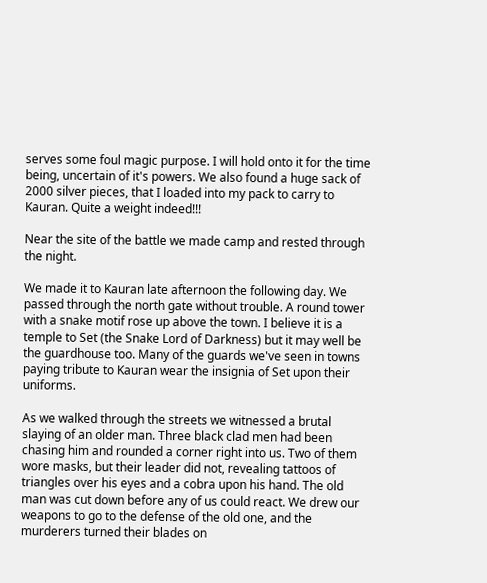serves some foul magic purpose. I will hold onto it for the time being, uncertain of it's powers. We also found a huge sack of 2000 silver pieces, that I loaded into my pack to carry to Kauran. Quite a weight indeed!!!

Near the site of the battle we made camp and rested through the night.

We made it to Kauran late afternoon the following day. We passed through the north gate without trouble. A round tower with a snake motif rose up above the town. I believe it is a temple to Set (the Snake Lord of Darkness) but it may well be the guardhouse too. Many of the guards we've seen in towns paying tribute to Kauran wear the insignia of Set upon their uniforms.

As we walked through the streets we witnessed a brutal slaying of an older man. Three black clad men had been chasing him and rounded a corner right into us. Two of them wore masks, but their leader did not, revealing tattoos of triangles over his eyes and a cobra upon his hand. The old man was cut down before any of us could react. We drew our weapons to go to the defense of the old one, and the murderers turned their blades on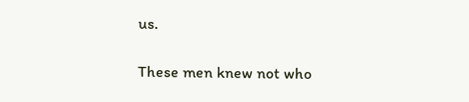us.

These men knew not who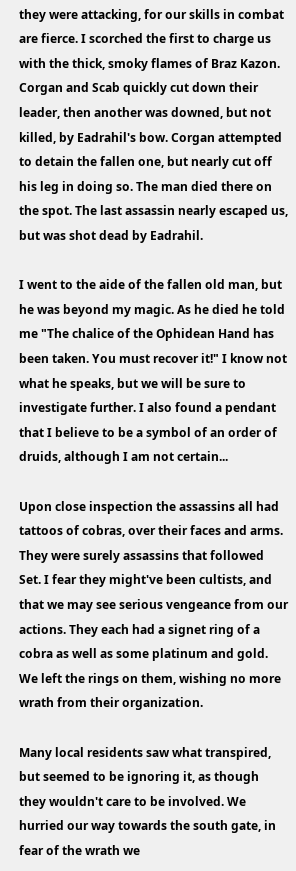they were attacking, for our skills in combat are fierce. I scorched the first to charge us with the thick, smoky flames of Braz Kazon. Corgan and Scab quickly cut down their leader, then another was downed, but not killed, by Eadrahil's bow. Corgan attempted to detain the fallen one, but nearly cut off his leg in doing so. The man died there on the spot. The last assassin nearly escaped us, but was shot dead by Eadrahil.

I went to the aide of the fallen old man, but he was beyond my magic. As he died he told me "The chalice of the Ophidean Hand has been taken. You must recover it!" I know not what he speaks, but we will be sure to investigate further. I also found a pendant that I believe to be a symbol of an order of druids, although I am not certain...

Upon close inspection the assassins all had tattoos of cobras, over their faces and arms. They were surely assassins that followed Set. I fear they might've been cultists, and that we may see serious vengeance from our actions. They each had a signet ring of a cobra as well as some platinum and gold. We left the rings on them, wishing no more wrath from their organization.

Many local residents saw what transpired, but seemed to be ignoring it, as though they wouldn't care to be involved. We hurried our way towards the south gate, in fear of the wrath we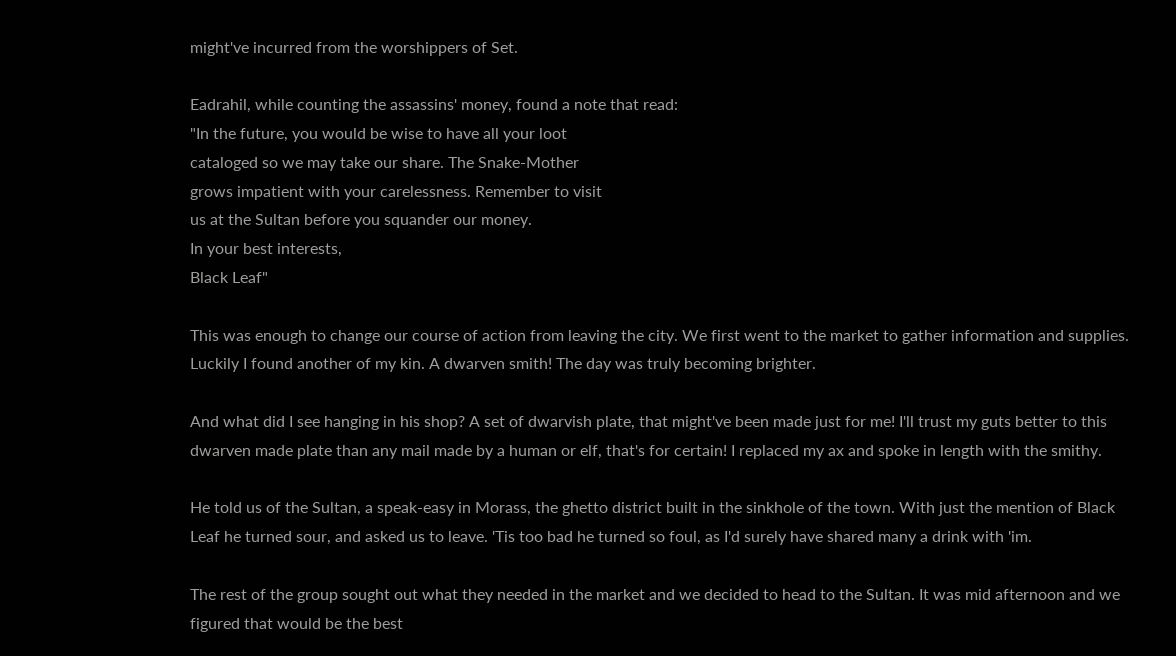might've incurred from the worshippers of Set.

Eadrahil, while counting the assassins' money, found a note that read:
"In the future, you would be wise to have all your loot
cataloged so we may take our share. The Snake-Mother
grows impatient with your carelessness. Remember to visit
us at the Sultan before you squander our money.
In your best interests,
Black Leaf"

This was enough to change our course of action from leaving the city. We first went to the market to gather information and supplies. Luckily I found another of my kin. A dwarven smith! The day was truly becoming brighter.

And what did I see hanging in his shop? A set of dwarvish plate, that might've been made just for me! I'll trust my guts better to this dwarven made plate than any mail made by a human or elf, that's for certain! I replaced my ax and spoke in length with the smithy.

He told us of the Sultan, a speak-easy in Morass, the ghetto district built in the sinkhole of the town. With just the mention of Black Leaf he turned sour, and asked us to leave. 'Tis too bad he turned so foul, as I'd surely have shared many a drink with 'im.

The rest of the group sought out what they needed in the market and we decided to head to the Sultan. It was mid afternoon and we figured that would be the best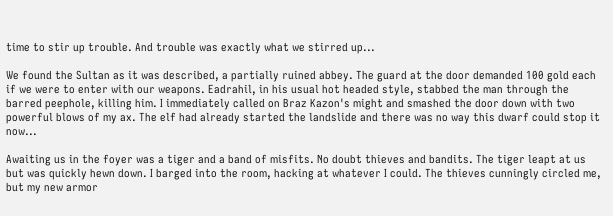time to stir up trouble. And trouble was exactly what we stirred up...

We found the Sultan as it was described, a partially ruined abbey. The guard at the door demanded 100 gold each if we were to enter with our weapons. Eadrahil, in his usual hot headed style, stabbed the man through the barred peephole, killing him. I immediately called on Braz Kazon's might and smashed the door down with two powerful blows of my ax. The elf had already started the landslide and there was no way this dwarf could stop it now...

Awaiting us in the foyer was a tiger and a band of misfits. No doubt thieves and bandits. The tiger leapt at us but was quickly hewn down. I barged into the room, hacking at whatever I could. The thieves cunningly circled me, but my new armor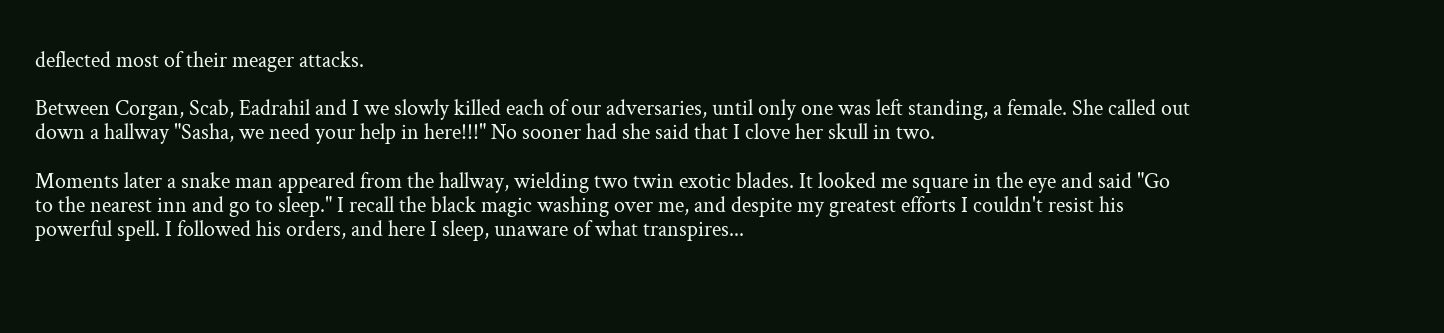deflected most of their meager attacks.

Between Corgan, Scab, Eadrahil and I we slowly killed each of our adversaries, until only one was left standing, a female. She called out down a hallway "Sasha, we need your help in here!!!" No sooner had she said that I clove her skull in two.

Moments later a snake man appeared from the hallway, wielding two twin exotic blades. It looked me square in the eye and said "Go to the nearest inn and go to sleep." I recall the black magic washing over me, and despite my greatest efforts I couldn't resist his powerful spell. I followed his orders, and here I sleep, unaware of what transpires...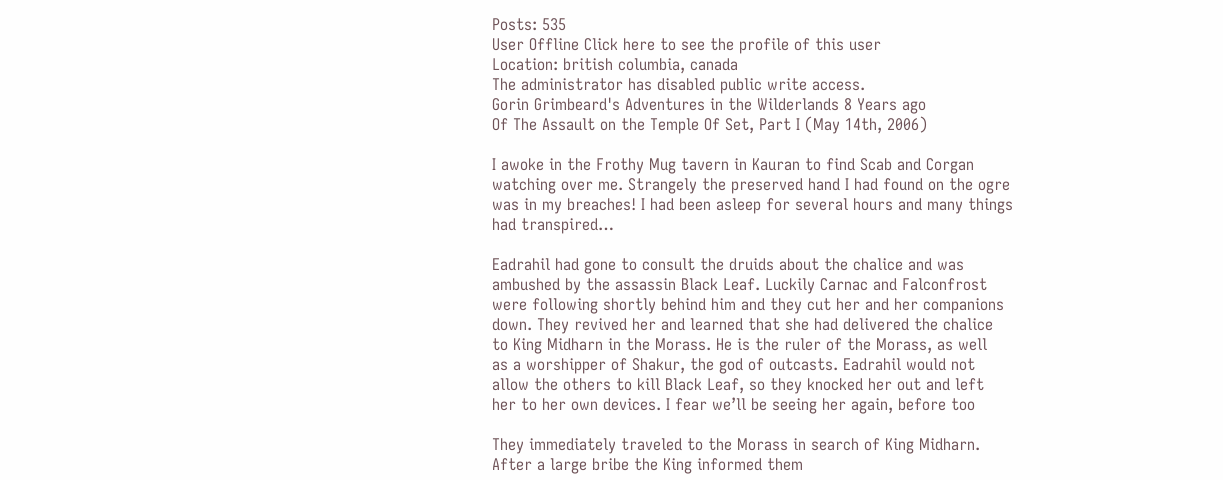Posts: 535
User Offline Click here to see the profile of this user
Location: british columbia, canada
The administrator has disabled public write access.
Gorin Grimbeard's Adventures in the Wilderlands 8 Years ago
Of The Assault on the Temple Of Set, Part I (May 14th, 2006)

I awoke in the Frothy Mug tavern in Kauran to find Scab and Corgan
watching over me. Strangely the preserved hand I had found on the ogre
was in my breaches! I had been asleep for several hours and many things
had transpired…

Eadrahil had gone to consult the druids about the chalice and was
ambushed by the assassin Black Leaf. Luckily Carnac and Falconfrost
were following shortly behind him and they cut her and her companions
down. They revived her and learned that she had delivered the chalice
to King Midharn in the Morass. He is the ruler of the Morass, as well
as a worshipper of Shakur, the god of outcasts. Eadrahil would not
allow the others to kill Black Leaf, so they knocked her out and left
her to her own devices. I fear we’ll be seeing her again, before too

They immediately traveled to the Morass in search of King Midharn.
After a large bribe the King informed them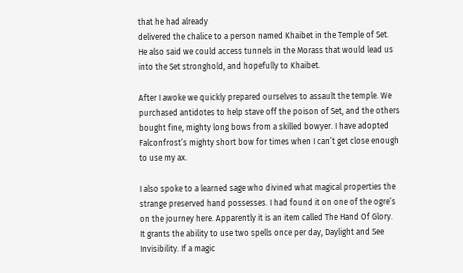that he had already
delivered the chalice to a person named Khaibet in the Temple of Set.
He also said we could access tunnels in the Morass that would lead us
into the Set stronghold, and hopefully to Khaibet.

After I awoke we quickly prepared ourselves to assault the temple. We
purchased antidotes to help stave off the poison of Set, and the others
bought fine, mighty long bows from a skilled bowyer. I have adopted
Falconfrost’s mighty short bow for times when I can’t get close enough
to use my ax.

I also spoke to a learned sage who divined what magical properties the
strange preserved hand possesses. I had found it on one of the ogre’s
on the journey here. Apparently it is an item called The Hand Of Glory.
It grants the ability to use two spells once per day, Daylight and See
Invisibility. If a magic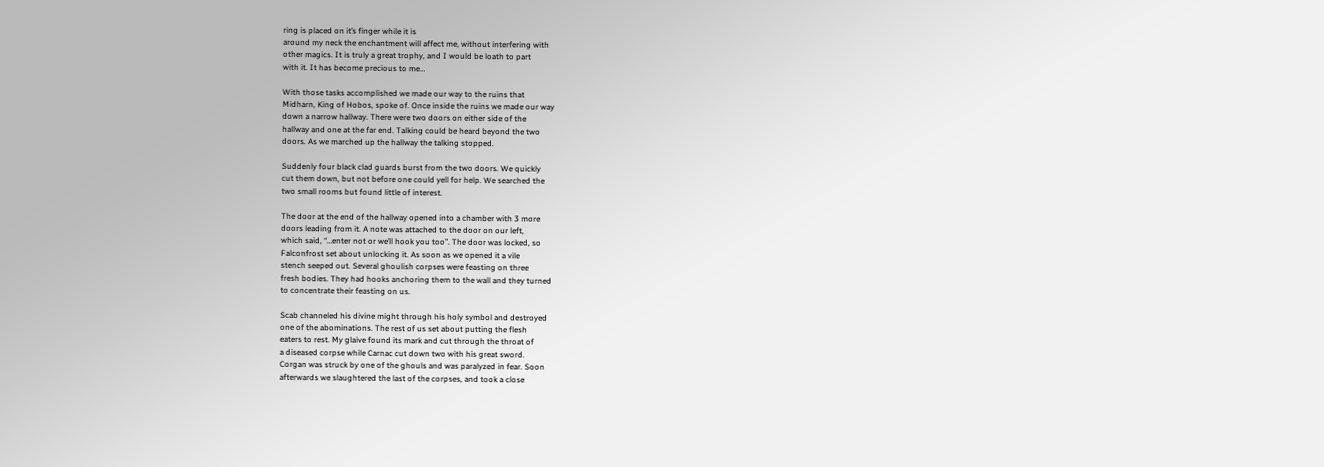ring is placed on it’s finger while it is
around my neck the enchantment will affect me, without interfering with
other magics. It is truly a great trophy, and I would be loath to part
with it. It has become precious to me…

With those tasks accomplished we made our way to the ruins that
Midharn, King of Hobos, spoke of. Once inside the ruins we made our way
down a narrow hallway. There were two doors on either side of the
hallway and one at the far end. Talking could be heard beyond the two
doors. As we marched up the hallway the talking stopped.

Suddenly four black clad guards burst from the two doors. We quickly
cut them down, but not before one could yell for help. We searched the
two small rooms but found little of interest.

The door at the end of the hallway opened into a chamber with 3 more
doors leading from it. A note was attached to the door on our left,
which said, “…enter not or we’ll hook you too”. The door was locked, so
Falconfrost set about unlocking it. As soon as we opened it a vile
stench seeped out. Several ghoulish corpses were feasting on three
fresh bodies. They had hooks anchoring them to the wall and they turned
to concentrate their feasting on us.

Scab channeled his divine might through his holy symbol and destroyed
one of the abominations. The rest of us set about putting the flesh
eaters to rest. My glaive found its mark and cut through the throat of
a diseased corpse while Carnac cut down two with his great sword.
Corgan was struck by one of the ghouls and was paralyzed in fear. Soon
afterwards we slaughtered the last of the corpses, and took a close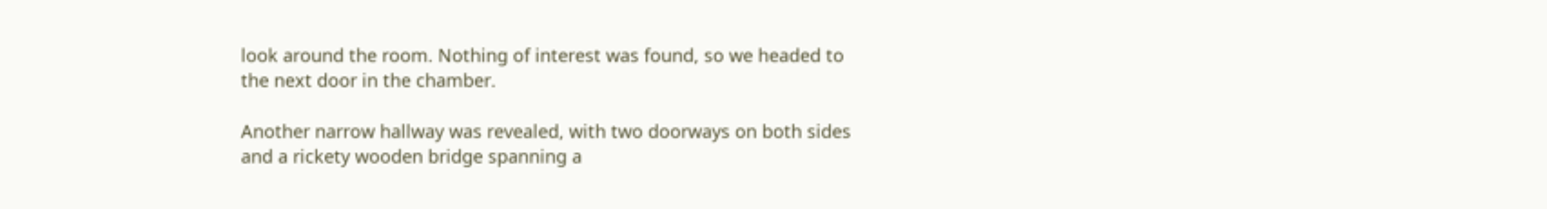look around the room. Nothing of interest was found, so we headed to
the next door in the chamber.

Another narrow hallway was revealed, with two doorways on both sides
and a rickety wooden bridge spanning a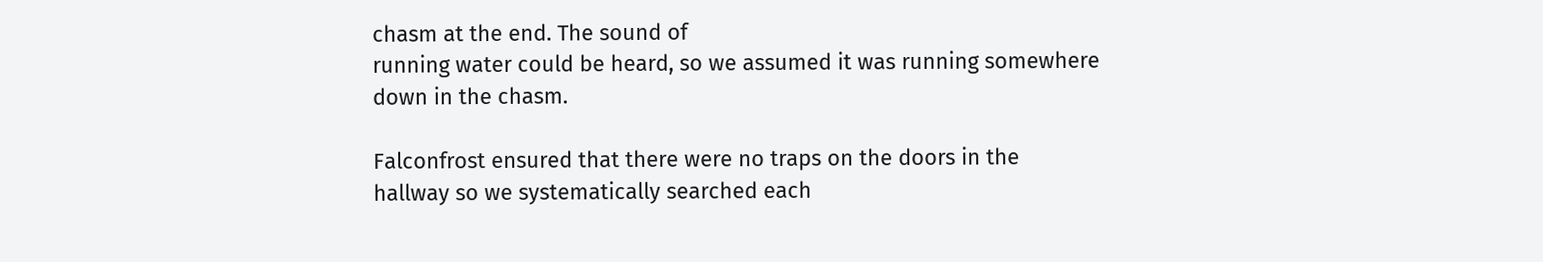chasm at the end. The sound of
running water could be heard, so we assumed it was running somewhere
down in the chasm.

Falconfrost ensured that there were no traps on the doors in the
hallway so we systematically searched each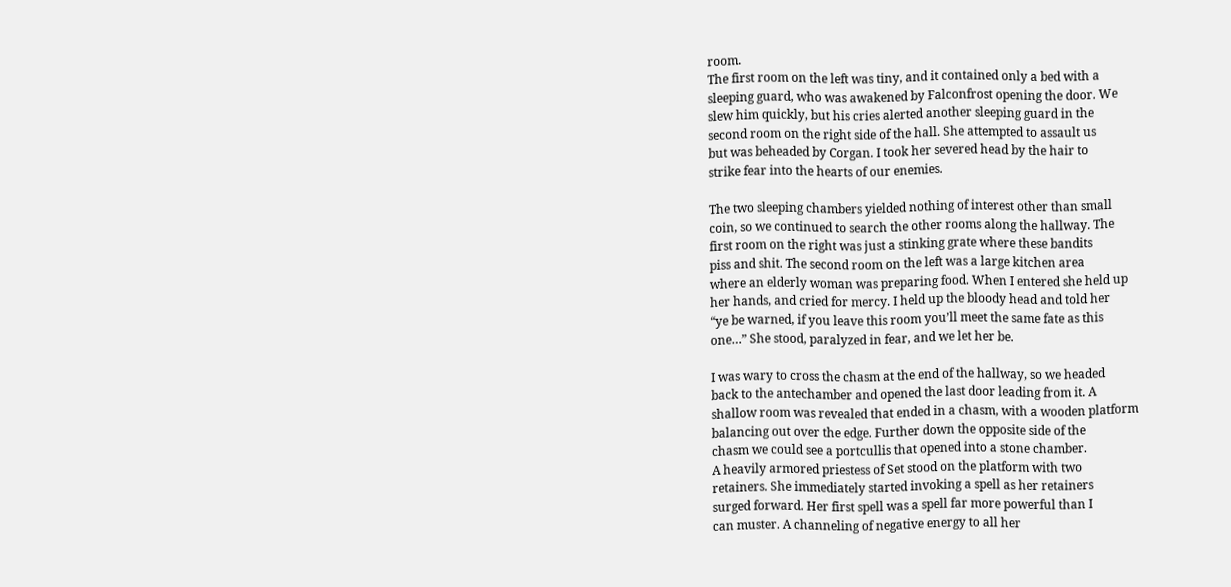room.
The first room on the left was tiny, and it contained only a bed with a
sleeping guard, who was awakened by Falconfrost opening the door. We
slew him quickly, but his cries alerted another sleeping guard in the
second room on the right side of the hall. She attempted to assault us
but was beheaded by Corgan. I took her severed head by the hair to
strike fear into the hearts of our enemies.

The two sleeping chambers yielded nothing of interest other than small
coin, so we continued to search the other rooms along the hallway. The
first room on the right was just a stinking grate where these bandits
piss and shit. The second room on the left was a large kitchen area
where an elderly woman was preparing food. When I entered she held up
her hands, and cried for mercy. I held up the bloody head and told her
“ye be warned, if you leave this room you’ll meet the same fate as this
one…” She stood, paralyzed in fear, and we let her be.

I was wary to cross the chasm at the end of the hallway, so we headed
back to the antechamber and opened the last door leading from it. A
shallow room was revealed that ended in a chasm, with a wooden platform
balancing out over the edge. Further down the opposite side of the
chasm we could see a portcullis that opened into a stone chamber.
A heavily armored priestess of Set stood on the platform with two
retainers. She immediately started invoking a spell as her retainers
surged forward. Her first spell was a spell far more powerful than I
can muster. A channeling of negative energy to all her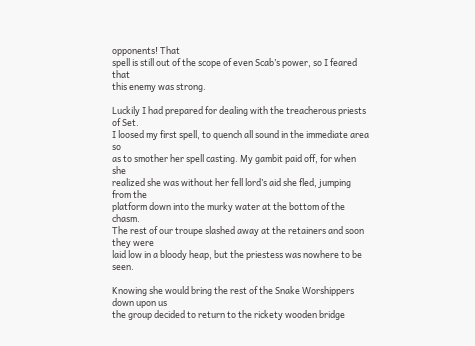opponents! That
spell is still out of the scope of even Scab’s power, so I feared that
this enemy was strong.

Luckily I had prepared for dealing with the treacherous priests of Set.
I loosed my first spell, to quench all sound in the immediate area so
as to smother her spell casting. My gambit paid off, for when she
realized she was without her fell lord’s aid she fled, jumping from the
platform down into the murky water at the bottom of the chasm.
The rest of our troupe slashed away at the retainers and soon they were
laid low in a bloody heap, but the priestess was nowhere to be seen.

Knowing she would bring the rest of the Snake Worshippers down upon us
the group decided to return to the rickety wooden bridge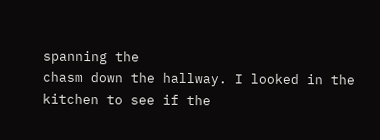spanning the
chasm down the hallway. I looked in the kitchen to see if the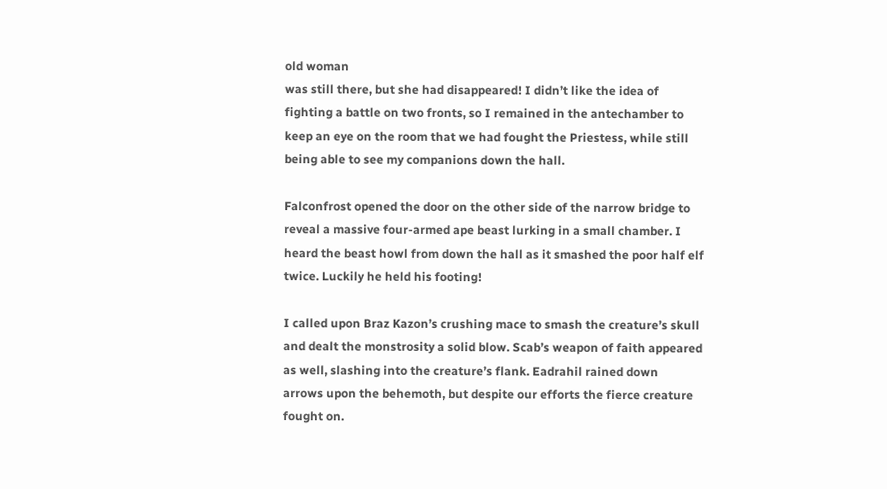old woman
was still there, but she had disappeared! I didn’t like the idea of
fighting a battle on two fronts, so I remained in the antechamber to
keep an eye on the room that we had fought the Priestess, while still
being able to see my companions down the hall.

Falconfrost opened the door on the other side of the narrow bridge to
reveal a massive four-armed ape beast lurking in a small chamber. I
heard the beast howl from down the hall as it smashed the poor half elf
twice. Luckily he held his footing!

I called upon Braz Kazon’s crushing mace to smash the creature’s skull
and dealt the monstrosity a solid blow. Scab’s weapon of faith appeared
as well, slashing into the creature’s flank. Eadrahil rained down
arrows upon the behemoth, but despite our efforts the fierce creature
fought on.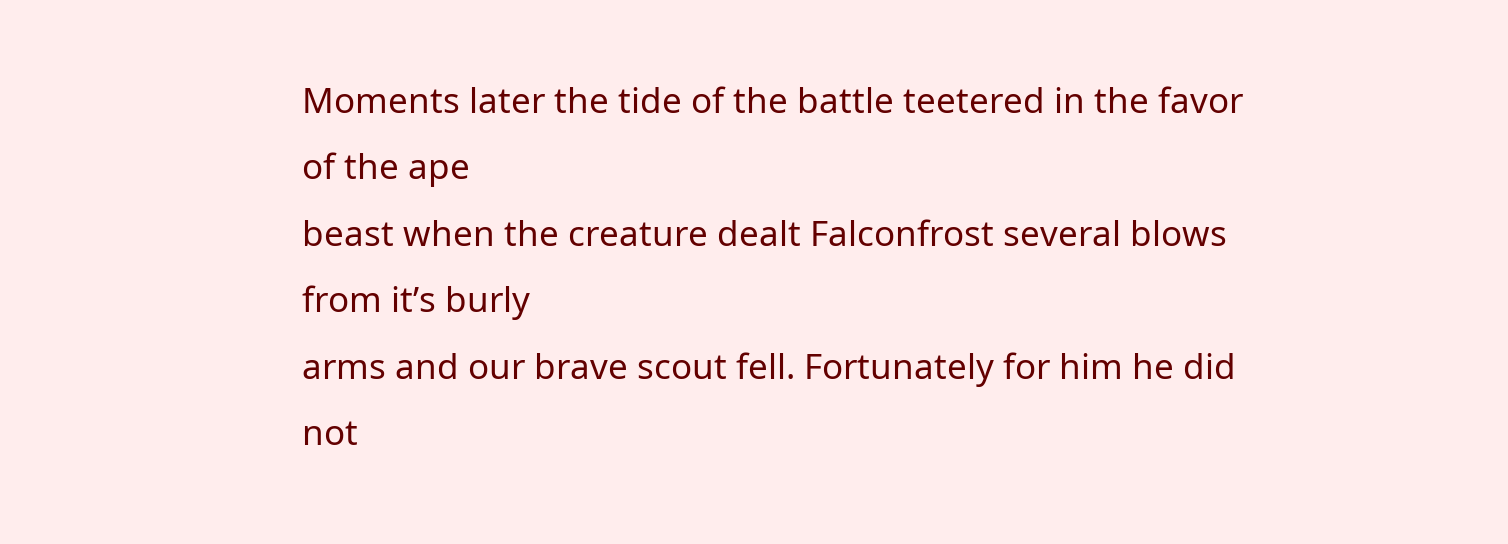Moments later the tide of the battle teetered in the favor of the ape
beast when the creature dealt Falconfrost several blows from it’s burly
arms and our brave scout fell. Fortunately for him he did not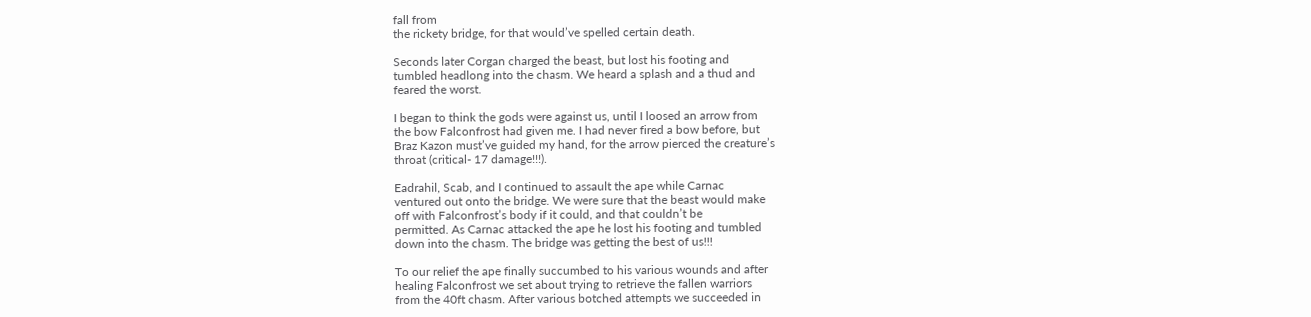fall from
the rickety bridge, for that would’ve spelled certain death.

Seconds later Corgan charged the beast, but lost his footing and
tumbled headlong into the chasm. We heard a splash and a thud and
feared the worst.

I began to think the gods were against us, until I loosed an arrow from
the bow Falconfrost had given me. I had never fired a bow before, but
Braz Kazon must’ve guided my hand, for the arrow pierced the creature’s
throat (critical- 17 damage!!!).

Eadrahil, Scab, and I continued to assault the ape while Carnac
ventured out onto the bridge. We were sure that the beast would make
off with Falconfrost’s body if it could, and that couldn’t be
permitted. As Carnac attacked the ape he lost his footing and tumbled
down into the chasm. The bridge was getting the best of us!!!

To our relief the ape finally succumbed to his various wounds and after
healing Falconfrost we set about trying to retrieve the fallen warriors
from the 40ft chasm. After various botched attempts we succeeded in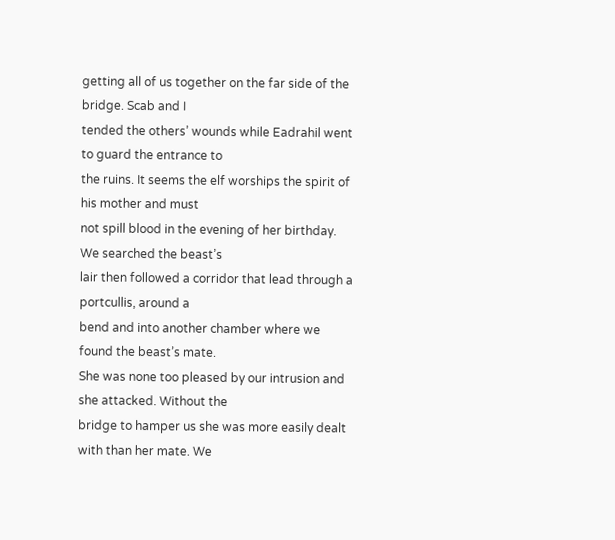getting all of us together on the far side of the bridge. Scab and I
tended the others’ wounds while Eadrahil went to guard the entrance to
the ruins. It seems the elf worships the spirit of his mother and must
not spill blood in the evening of her birthday. We searched the beast’s
lair then followed a corridor that lead through a portcullis, around a
bend and into another chamber where we found the beast’s mate.
She was none too pleased by our intrusion and she attacked. Without the
bridge to hamper us she was more easily dealt with than her mate. We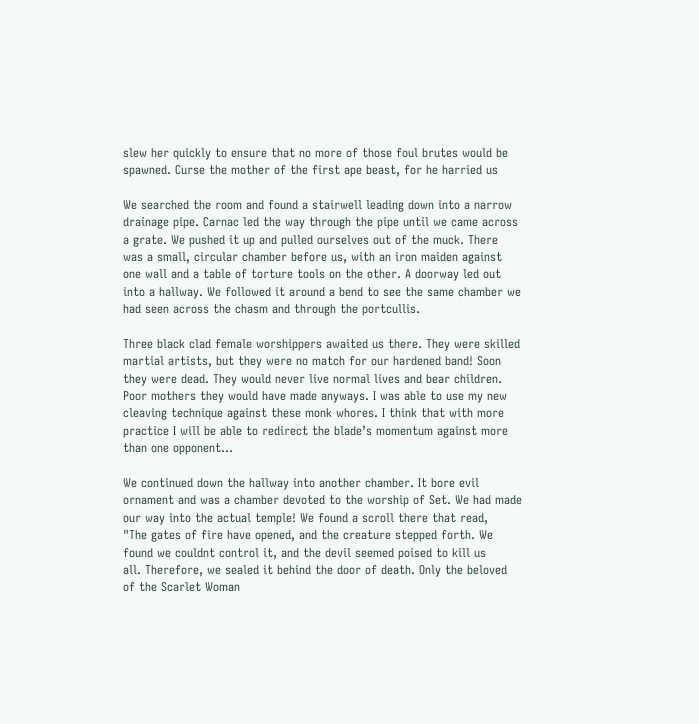slew her quickly to ensure that no more of those foul brutes would be
spawned. Curse the mother of the first ape beast, for he harried us

We searched the room and found a stairwell leading down into a narrow
drainage pipe. Carnac led the way through the pipe until we came across
a grate. We pushed it up and pulled ourselves out of the muck. There
was a small, circular chamber before us, with an iron maiden against
one wall and a table of torture tools on the other. A doorway led out
into a hallway. We followed it around a bend to see the same chamber we
had seen across the chasm and through the portcullis.

Three black clad female worshippers awaited us there. They were skilled
martial artists, but they were no match for our hardened band! Soon
they were dead. They would never live normal lives and bear children.
Poor mothers they would have made anyways. I was able to use my new
cleaving technique against these monk whores. I think that with more
practice I will be able to redirect the blade’s momentum against more
than one opponent…

We continued down the hallway into another chamber. It bore evil
ornament and was a chamber devoted to the worship of Set. We had made
our way into the actual temple! We found a scroll there that read,
"The gates of fire have opened, and the creature stepped forth. We
found we couldnt control it, and the devil seemed poised to kill us
all. Therefore, we sealed it behind the door of death. Only the beloved
of the Scarlet Woman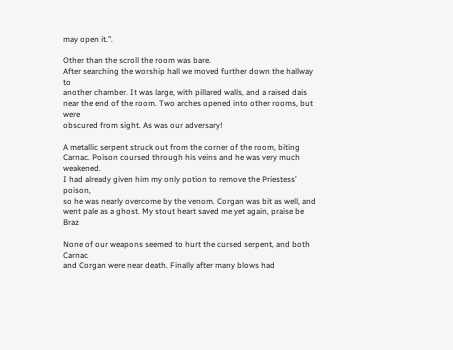may open it.”.

Other than the scroll the room was bare.
After searching the worship hall we moved further down the hallway to
another chamber. It was large, with pillared walls, and a raised dais
near the end of the room. Two arches opened into other rooms, but were
obscured from sight. As was our adversary!

A metallic serpent struck out from the corner of the room, biting
Carnac. Poison coursed through his veins and he was very much weakened.
I had already given him my only potion to remove the Priestess’ poison,
so he was nearly overcome by the venom. Corgan was bit as well, and
went pale as a ghost. My stout heart saved me yet again, praise be Braz

None of our weapons seemed to hurt the cursed serpent, and both Carnac
and Corgan were near death. Finally after many blows had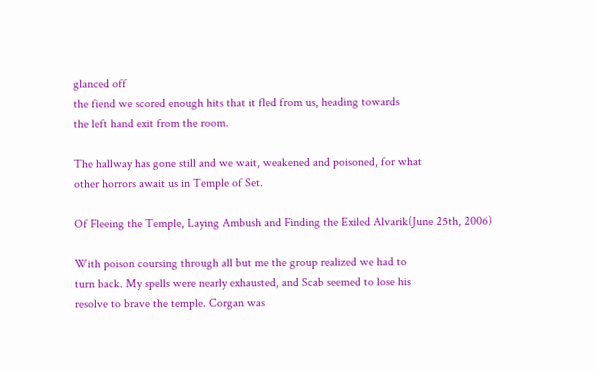glanced off
the fiend we scored enough hits that it fled from us, heading towards
the left hand exit from the room.

The hallway has gone still and we wait, weakened and poisoned, for what
other horrors await us in Temple of Set.

Of Fleeing the Temple, Laying Ambush and Finding the Exiled Alvarik(June 25th, 2006)

With poison coursing through all but me the group realized we had to
turn back. My spells were nearly exhausted, and Scab seemed to lose his
resolve to brave the temple. Corgan was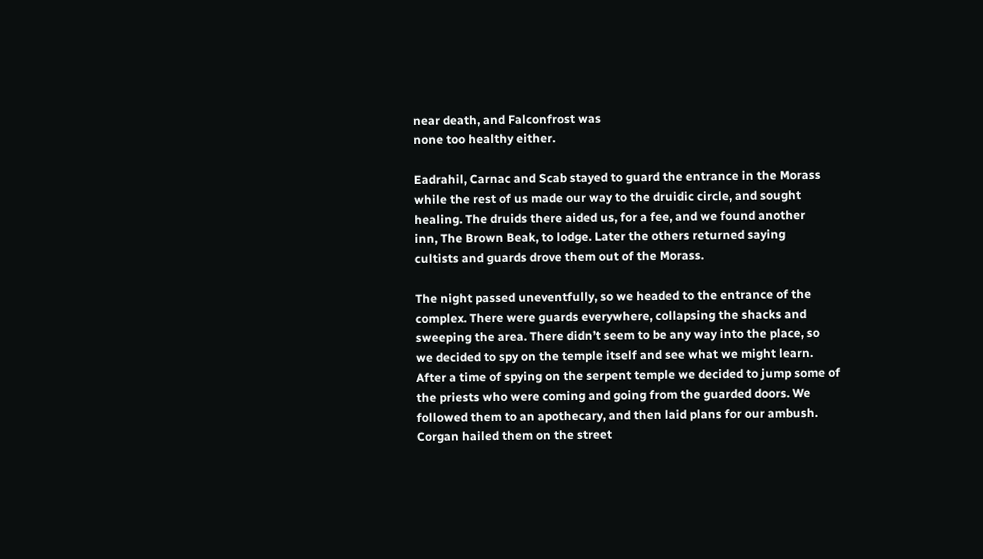near death, and Falconfrost was
none too healthy either.

Eadrahil, Carnac and Scab stayed to guard the entrance in the Morass
while the rest of us made our way to the druidic circle, and sought
healing. The druids there aided us, for a fee, and we found another
inn, The Brown Beak, to lodge. Later the others returned saying
cultists and guards drove them out of the Morass.

The night passed uneventfully, so we headed to the entrance of the
complex. There were guards everywhere, collapsing the shacks and
sweeping the area. There didn’t seem to be any way into the place, so
we decided to spy on the temple itself and see what we might learn.
After a time of spying on the serpent temple we decided to jump some of
the priests who were coming and going from the guarded doors. We
followed them to an apothecary, and then laid plans for our ambush.
Corgan hailed them on the street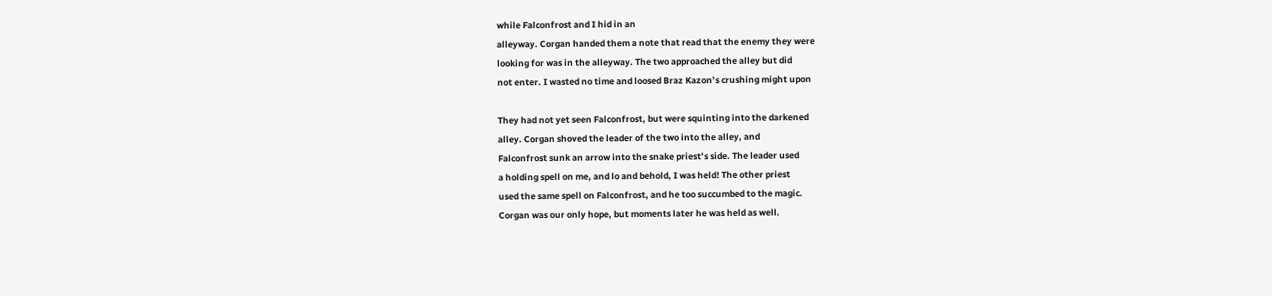while Falconfrost and I hid in an
alleyway. Corgan handed them a note that read that the enemy they were
looking for was in the alleyway. The two approached the alley but did
not enter. I wasted no time and loosed Braz Kazon’s crushing might upon

They had not yet seen Falconfrost, but were squinting into the darkened
alley. Corgan shoved the leader of the two into the alley, and
Falconfrost sunk an arrow into the snake priest’s side. The leader used
a holding spell on me, and lo and behold, I was held! The other priest
used the same spell on Falconfrost, and he too succumbed to the magic.
Corgan was our only hope, but moments later he was held as well.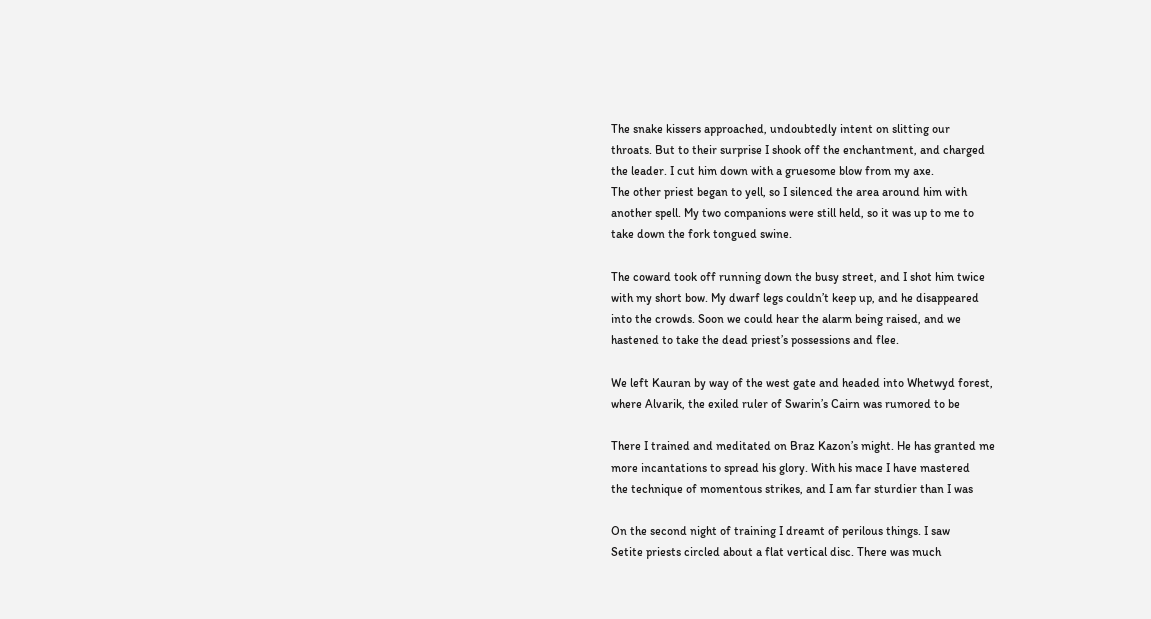The snake kissers approached, undoubtedly intent on slitting our
throats. But to their surprise I shook off the enchantment, and charged
the leader. I cut him down with a gruesome blow from my axe.
The other priest began to yell, so I silenced the area around him with
another spell. My two companions were still held, so it was up to me to
take down the fork tongued swine.

The coward took off running down the busy street, and I shot him twice
with my short bow. My dwarf legs couldn’t keep up, and he disappeared
into the crowds. Soon we could hear the alarm being raised, and we
hastened to take the dead priest’s possessions and flee.

We left Kauran by way of the west gate and headed into Whetwyd forest,
where Alvarik, the exiled ruler of Swarin’s Cairn was rumored to be

There I trained and meditated on Braz Kazon’s might. He has granted me
more incantations to spread his glory. With his mace I have mastered
the technique of momentous strikes, and I am far sturdier than I was

On the second night of training I dreamt of perilous things. I saw
Setite priests circled about a flat vertical disc. There was much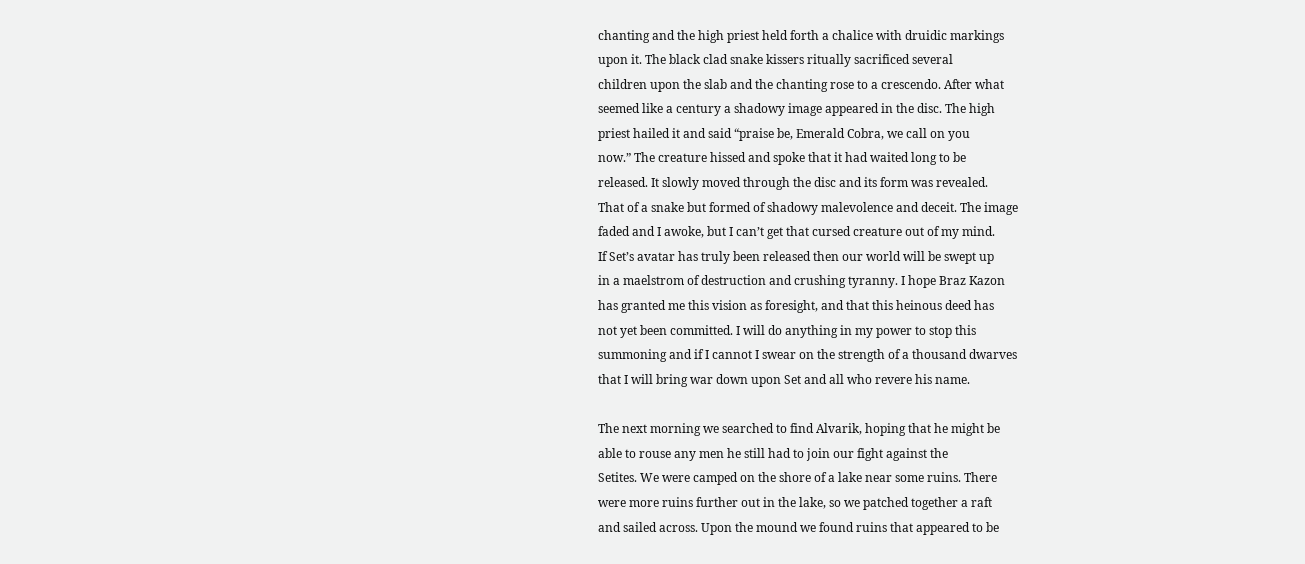chanting and the high priest held forth a chalice with druidic markings
upon it. The black clad snake kissers ritually sacrificed several
children upon the slab and the chanting rose to a crescendo. After what
seemed like a century a shadowy image appeared in the disc. The high
priest hailed it and said “praise be, Emerald Cobra, we call on you
now.” The creature hissed and spoke that it had waited long to be
released. It slowly moved through the disc and its form was revealed.
That of a snake but formed of shadowy malevolence and deceit. The image
faded and I awoke, but I can’t get that cursed creature out of my mind.
If Set’s avatar has truly been released then our world will be swept up
in a maelstrom of destruction and crushing tyranny. I hope Braz Kazon
has granted me this vision as foresight, and that this heinous deed has
not yet been committed. I will do anything in my power to stop this
summoning and if I cannot I swear on the strength of a thousand dwarves
that I will bring war down upon Set and all who revere his name.

The next morning we searched to find Alvarik, hoping that he might be
able to rouse any men he still had to join our fight against the
Setites. We were camped on the shore of a lake near some ruins. There
were more ruins further out in the lake, so we patched together a raft
and sailed across. Upon the mound we found ruins that appeared to be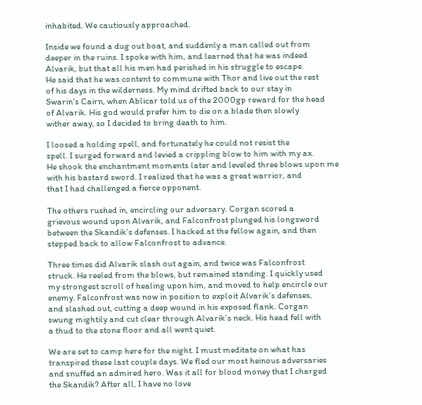inhabited. We cautiously approached.

Inside we found a dug out boat, and suddenly a man called out from
deeper in the ruins. I spoke with him, and learned that he was indeed
Alvarik, but that all his men had perished in his struggle to escape.
He said that he was content to commune with Thor and live out the rest
of his days in the wilderness. My mind drifted back to our stay in
Swarin’s Cairn, when Ablicar told us of the 2000gp reward for the head
of Alvarik. His god would prefer him to die on a blade then slowly
wither away, so I decided to bring death to him.

I loosed a holding spell, and fortunately he could not resist the
spell. I surged forward and levied a crippling blow to him with my ax.
He shook the enchantment moments later and leveled three blows upon me
with his bastard sword. I realized that he was a great warrior, and
that I had challenged a fierce opponent.

The others rushed in, encircling our adversary. Corgan scored a
grievous wound upon Alvarik, and Falconfrost plunged his longsword
between the Skandik’s defenses. I hacked at the fellow again, and then
stepped back to allow Falconfrost to advance.

Three times did Alvarik slash out again, and twice was Falconfrost
struck. He reeled from the blows, but remained standing. I quickly used
my strongest scroll of healing upon him, and moved to help encircle our
enemy. Falconfrost was now in position to exploit Alvarik’s defenses,
and slashed out, cutting a deep wound in his exposed flank. Corgan
swung mightily and cut clear through Alvarik’s neck. His head fell with
a thud to the stone floor and all went quiet.

We are set to camp here for the night. I must meditate on what has
transpired these last couple days. We fled our most heinous adversaries
and snuffed an admired hero. Was it all for blood money that I charged
the Skandik? After all, I have no love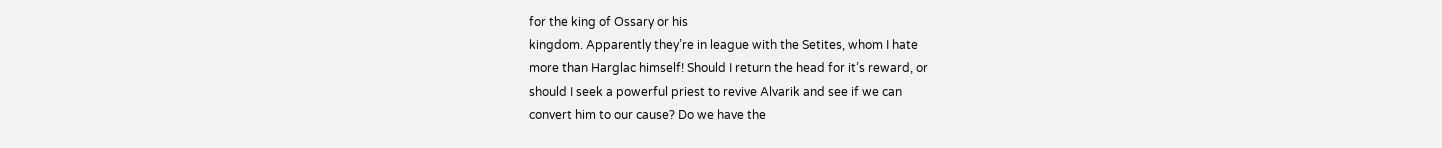for the king of Ossary or his
kingdom. Apparently they’re in league with the Setites, whom I hate
more than Harglac himself! Should I return the head for it’s reward, or
should I seek a powerful priest to revive Alvarik and see if we can
convert him to our cause? Do we have the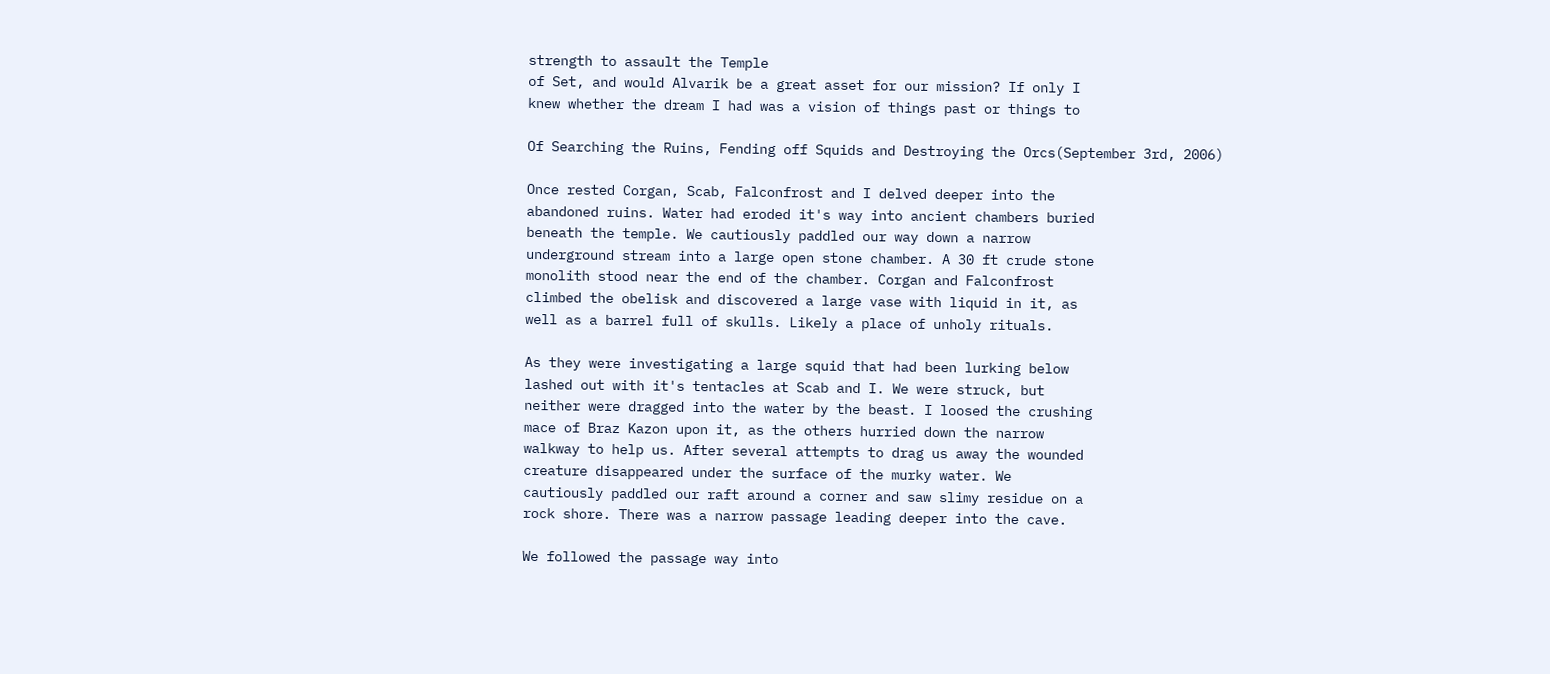strength to assault the Temple
of Set, and would Alvarik be a great asset for our mission? If only I
knew whether the dream I had was a vision of things past or things to

Of Searching the Ruins, Fending off Squids and Destroying the Orcs(September 3rd, 2006)

Once rested Corgan, Scab, Falconfrost and I delved deeper into the
abandoned ruins. Water had eroded it's way into ancient chambers buried
beneath the temple. We cautiously paddled our way down a narrow
underground stream into a large open stone chamber. A 30 ft crude stone
monolith stood near the end of the chamber. Corgan and Falconfrost
climbed the obelisk and discovered a large vase with liquid in it, as
well as a barrel full of skulls. Likely a place of unholy rituals.

As they were investigating a large squid that had been lurking below
lashed out with it's tentacles at Scab and I. We were struck, but
neither were dragged into the water by the beast. I loosed the crushing
mace of Braz Kazon upon it, as the others hurried down the narrow
walkway to help us. After several attempts to drag us away the wounded
creature disappeared under the surface of the murky water. We
cautiously paddled our raft around a corner and saw slimy residue on a
rock shore. There was a narrow passage leading deeper into the cave.

We followed the passage way into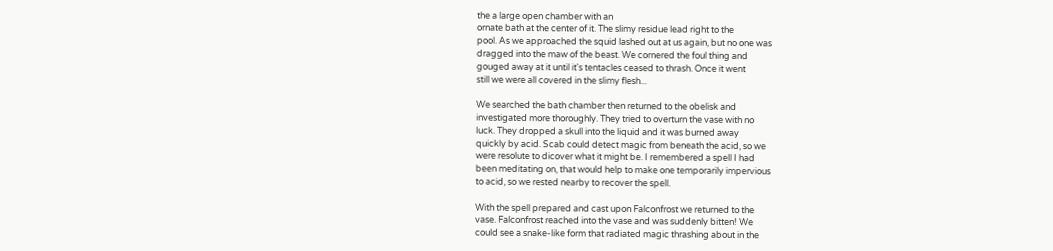the a large open chamber with an
ornate bath at the center of it. The slimy residue lead right to the
pool. As we approached the squid lashed out at us again, but no one was
dragged into the maw of the beast. We cornered the foul thing and
gouged away at it until it's tentacles ceased to thrash. Once it went
still we were all covered in the slimy flesh...

We searched the bath chamber then returned to the obelisk and
investigated more thoroughly. They tried to overturn the vase with no
luck. They dropped a skull into the liquid and it was burned away
quickly by acid. Scab could detect magic from beneath the acid, so we
were resolute to dicover what it might be. I remembered a spell I had
been meditating on, that would help to make one temporarily impervious
to acid, so we rested nearby to recover the spell.

With the spell prepared and cast upon Falconfrost we returned to the
vase. Falconfrost reached into the vase and was suddenly bitten! We
could see a snake-like form that radiated magic thrashing about in the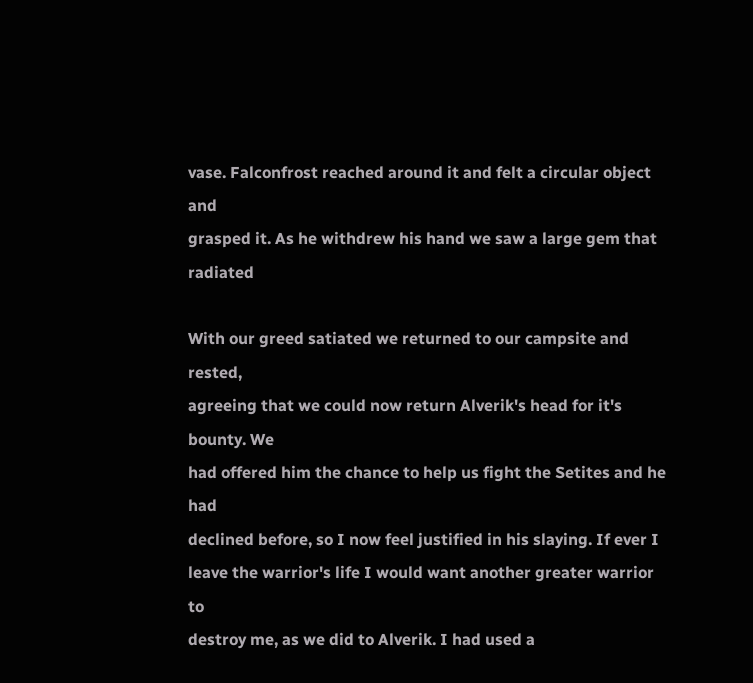vase. Falconfrost reached around it and felt a circular object and
grasped it. As he withdrew his hand we saw a large gem that radiated

With our greed satiated we returned to our campsite and rested,
agreeing that we could now return Alverik's head for it's bounty. We
had offered him the chance to help us fight the Setites and he had
declined before, so I now feel justified in his slaying. If ever I
leave the warrior's life I would want another greater warrior to
destroy me, as we did to Alverik. I had used a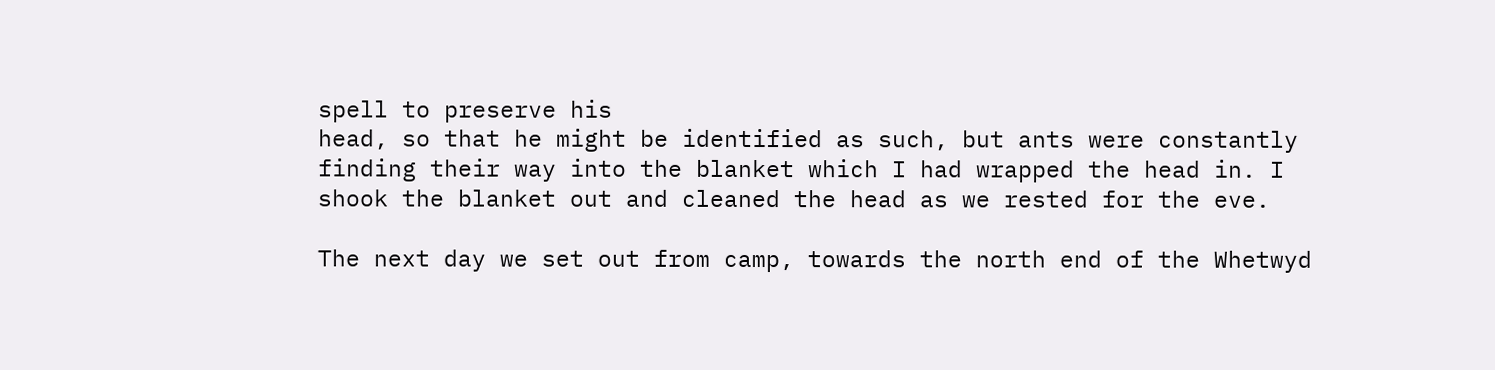spell to preserve his
head, so that he might be identified as such, but ants were constantly
finding their way into the blanket which I had wrapped the head in. I
shook the blanket out and cleaned the head as we rested for the eve.

The next day we set out from camp, towards the north end of the Whetwyd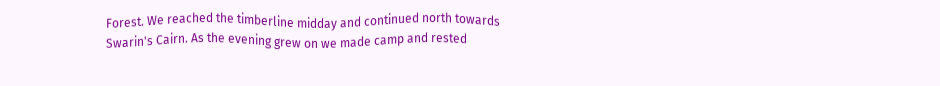Forest. We reached the timberline midday and continued north towards
Swarin's Cairn. As the evening grew on we made camp and rested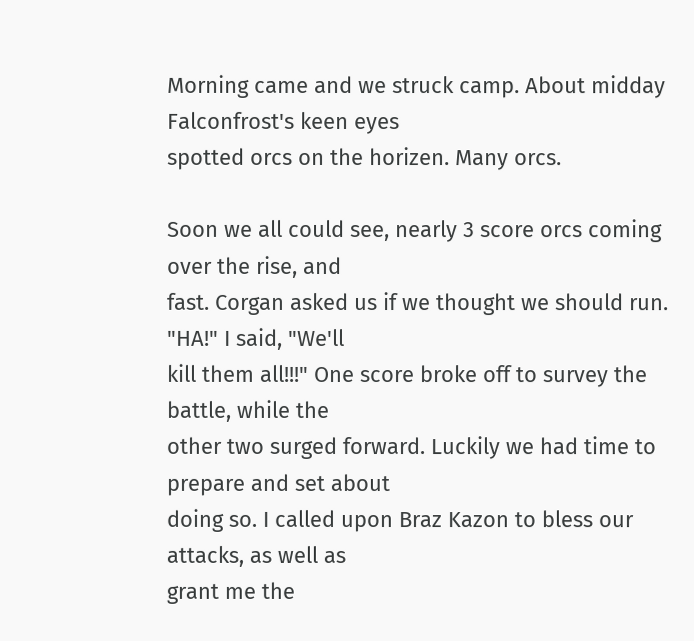Morning came and we struck camp. About midday Falconfrost's keen eyes
spotted orcs on the horizen. Many orcs.

Soon we all could see, nearly 3 score orcs coming over the rise, and
fast. Corgan asked us if we thought we should run. "HA!" I said, "We'll
kill them all!!!" One score broke off to survey the battle, while the
other two surged forward. Luckily we had time to prepare and set about
doing so. I called upon Braz Kazon to bless our attacks, as well as
grant me the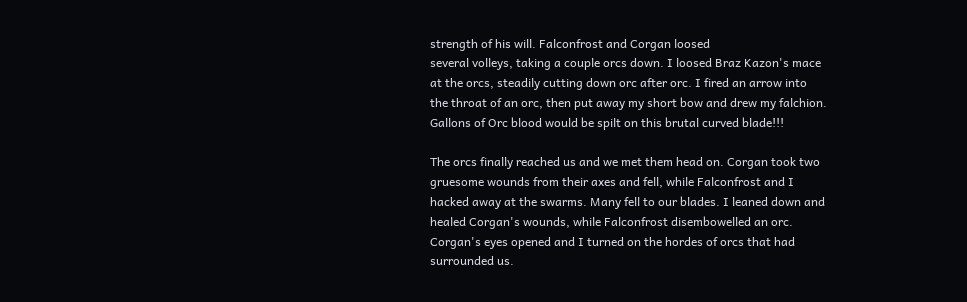strength of his will. Falconfrost and Corgan loosed
several volleys, taking a couple orcs down. I loosed Braz Kazon's mace
at the orcs, steadily cutting down orc after orc. I fired an arrow into
the throat of an orc, then put away my short bow and drew my falchion.
Gallons of Orc blood would be spilt on this brutal curved blade!!!

The orcs finally reached us and we met them head on. Corgan took two
gruesome wounds from their axes and fell, while Falconfrost and I
hacked away at the swarms. Many fell to our blades. I leaned down and
healed Corgan's wounds, while Falconfrost disembowelled an orc.
Corgan's eyes opened and I turned on the hordes of orcs that had
surrounded us.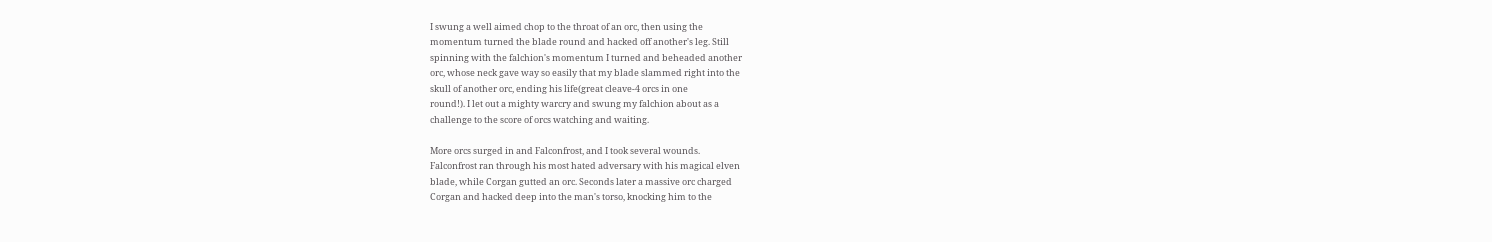I swung a well aimed chop to the throat of an orc, then using the
momentum turned the blade round and hacked off another's leg. Still
spinning with the falchion's momentum I turned and beheaded another
orc, whose neck gave way so easily that my blade slammed right into the
skull of another orc, ending his life(great cleave-4 orcs in one
round!). I let out a mighty warcry and swung my falchion about as a
challenge to the score of orcs watching and waiting.

More orcs surged in and Falconfrost, and I took several wounds.
Falconfrost ran through his most hated adversary with his magical elven
blade, while Corgan gutted an orc. Seconds later a massive orc charged
Corgan and hacked deep into the man's torso, knocking him to the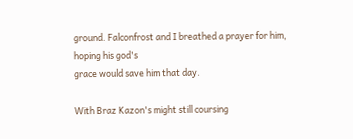ground. Falconfrost and I breathed a prayer for him, hoping his god's
grace would save him that day.

With Braz Kazon's might still coursing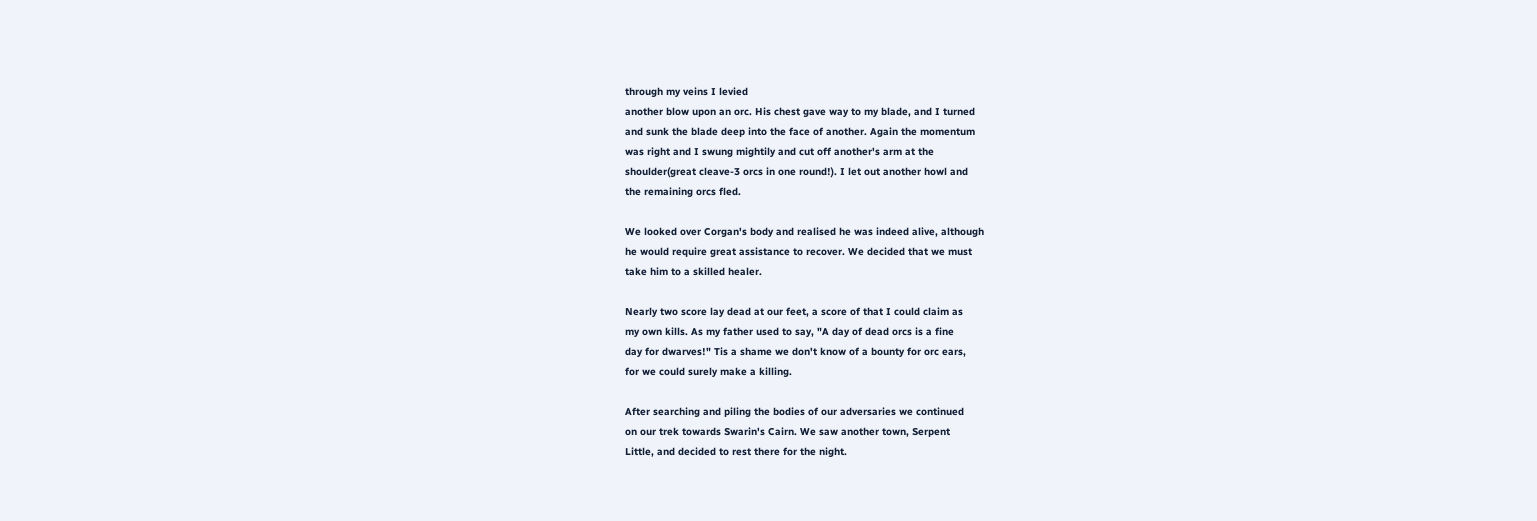through my veins I levied
another blow upon an orc. His chest gave way to my blade, and I turned
and sunk the blade deep into the face of another. Again the momentum
was right and I swung mightily and cut off another's arm at the
shoulder(great cleave-3 orcs in one round!). I let out another howl and
the remaining orcs fled.

We looked over Corgan's body and realised he was indeed alive, although
he would require great assistance to recover. We decided that we must
take him to a skilled healer.

Nearly two score lay dead at our feet, a score of that I could claim as
my own kills. As my father used to say, "A day of dead orcs is a fine
day for dwarves!" Tis a shame we don't know of a bounty for orc ears,
for we could surely make a killing.

After searching and piling the bodies of our adversaries we continued
on our trek towards Swarin's Cairn. We saw another town, Serpent
Little, and decided to rest there for the night.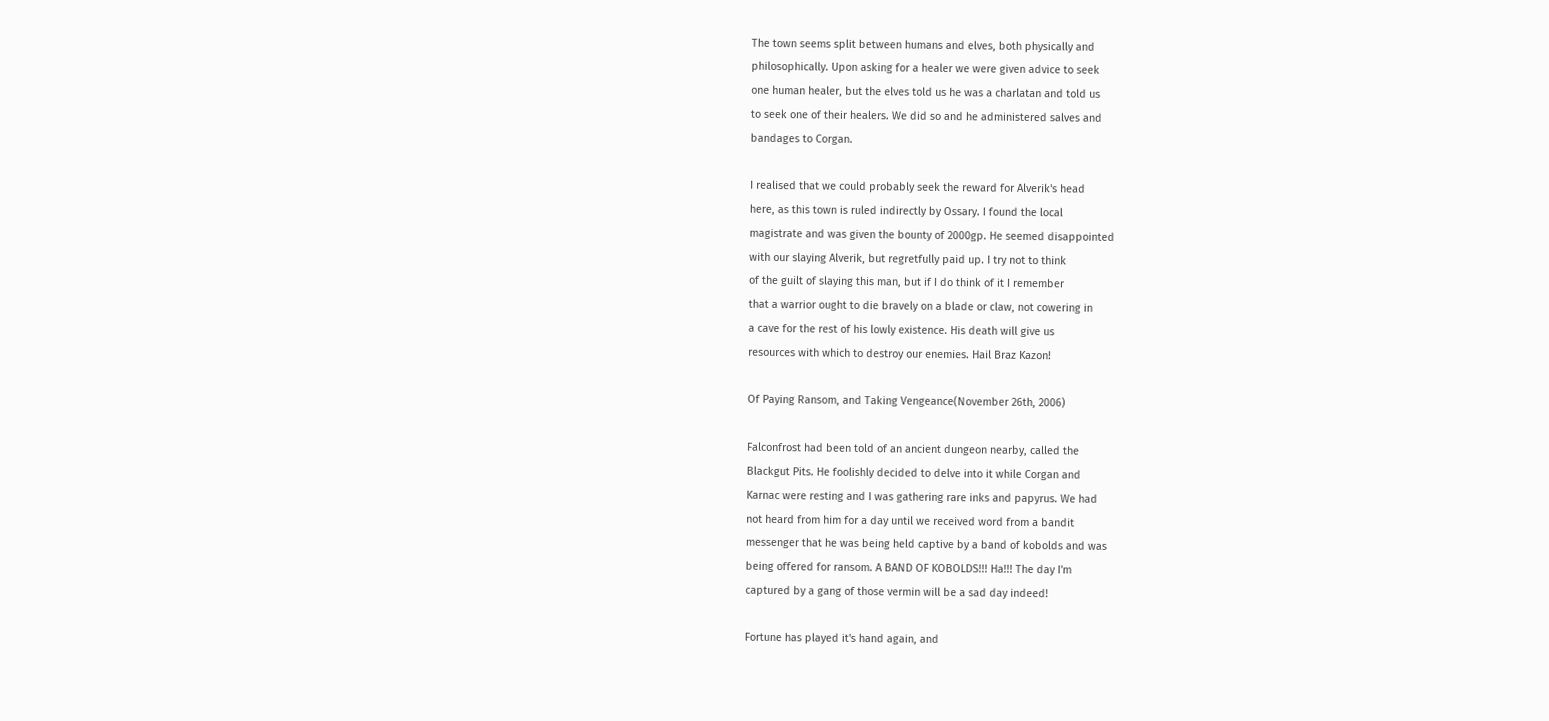The town seems split between humans and elves, both physically and
philosophically. Upon asking for a healer we were given advice to seek
one human healer, but the elves told us he was a charlatan and told us
to seek one of their healers. We did so and he administered salves and
bandages to Corgan.

I realised that we could probably seek the reward for Alverik's head
here, as this town is ruled indirectly by Ossary. I found the local
magistrate and was given the bounty of 2000gp. He seemed disappointed
with our slaying Alverik, but regretfully paid up. I try not to think
of the guilt of slaying this man, but if I do think of it I remember
that a warrior ought to die bravely on a blade or claw, not cowering in
a cave for the rest of his lowly existence. His death will give us
resources with which to destroy our enemies. Hail Braz Kazon!

Of Paying Ransom, and Taking Vengeance(November 26th, 2006)

Falconfrost had been told of an ancient dungeon nearby, called the
Blackgut Pits. He foolishly decided to delve into it while Corgan and
Karnac were resting and I was gathering rare inks and papyrus. We had
not heard from him for a day until we received word from a bandit
messenger that he was being held captive by a band of kobolds and was
being offered for ransom. A BAND OF KOBOLDS!!! Ha!!! The day I'm
captured by a gang of those vermin will be a sad day indeed!

Fortune has played it's hand again, and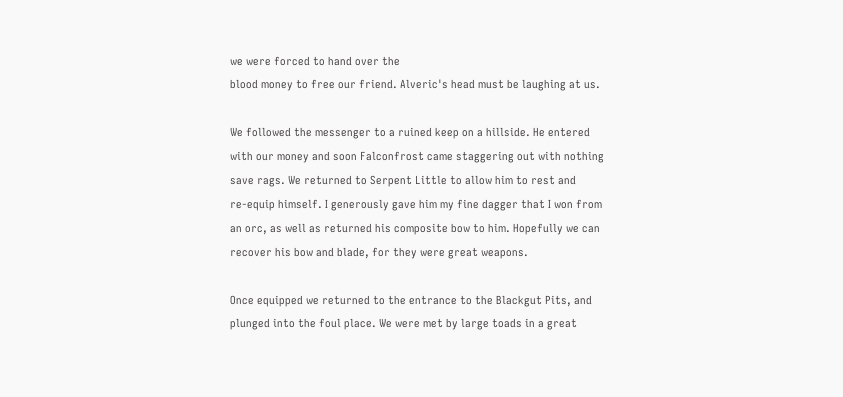we were forced to hand over the
blood money to free our friend. Alveric's head must be laughing at us.

We followed the messenger to a ruined keep on a hillside. He entered
with our money and soon Falconfrost came staggering out with nothing
save rags. We returned to Serpent Little to allow him to rest and
re-equip himself. I generously gave him my fine dagger that I won from
an orc, as well as returned his composite bow to him. Hopefully we can
recover his bow and blade, for they were great weapons.

Once equipped we returned to the entrance to the Blackgut Pits, and
plunged into the foul place. We were met by large toads in a great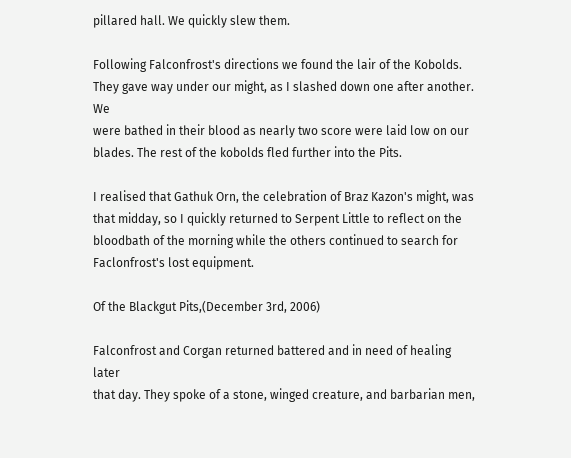pillared hall. We quickly slew them.

Following Falconfrost's directions we found the lair of the Kobolds.
They gave way under our might, as I slashed down one after another. We
were bathed in their blood as nearly two score were laid low on our
blades. The rest of the kobolds fled further into the Pits.

I realised that Gathuk Orn, the celebration of Braz Kazon's might, was
that midday, so I quickly returned to Serpent Little to reflect on the
bloodbath of the morning while the others continued to search for
Faclonfrost's lost equipment.

Of the Blackgut Pits,(December 3rd, 2006)

Falconfrost and Corgan returned battered and in need of healing later
that day. They spoke of a stone, winged creature, and barbarian men,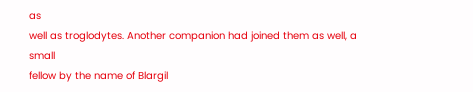as
well as troglodytes. Another companion had joined them as well, a small
fellow by the name of Blargil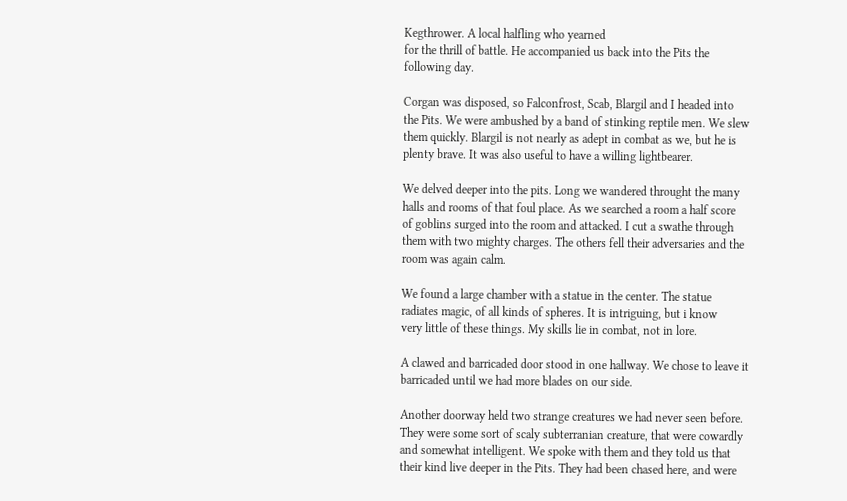Kegthrower. A local halfling who yearned
for the thrill of battle. He accompanied us back into the Pits the
following day.

Corgan was disposed, so Falconfrost, Scab, Blargil and I headed into
the Pits. We were ambushed by a band of stinking reptile men. We slew
them quickly. Blargil is not nearly as adept in combat as we, but he is
plenty brave. It was also useful to have a willing lightbearer.

We delved deeper into the pits. Long we wandered throught the many
halls and rooms of that foul place. As we searched a room a half score
of goblins surged into the room and attacked. I cut a swathe through
them with two mighty charges. The others fell their adversaries and the
room was again calm.

We found a large chamber with a statue in the center. The statue
radiates magic, of all kinds of spheres. It is intriguing, but i know
very little of these things. My skills lie in combat, not in lore.

A clawed and barricaded door stood in one hallway. We chose to leave it
barricaded until we had more blades on our side.

Another doorway held two strange creatures we had never seen before.
They were some sort of scaly subterranian creature, that were cowardly
and somewhat intelligent. We spoke with them and they told us that
their kind live deeper in the Pits. They had been chased here, and were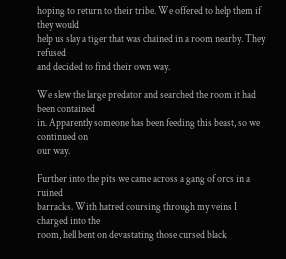hoping to return to their tribe. We offered to help them if they would
help us slay a tiger that was chained in a room nearby. They refused
and decided to find their own way.

We slew the large predator and searched the room it had been contained
in. Apparently someone has been feeding this beast, so we continued on
our way.

Further into the pits we came across a gang of orcs in a ruined
barracks. With hatred coursing through my veins I charged into the
room, hell bent on devastating those cursed black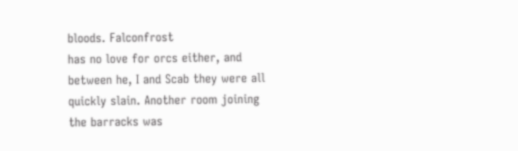bloods. Falconfrost
has no love for orcs either, and between he, I and Scab they were all
quickly slain. Another room joining the barracks was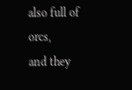also full of orcs,
and they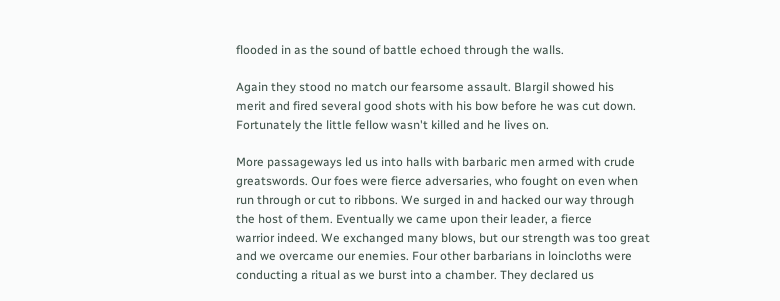flooded in as the sound of battle echoed through the walls.

Again they stood no match our fearsome assault. Blargil showed his
merit and fired several good shots with his bow before he was cut down.
Fortunately the little fellow wasn't killed and he lives on.

More passageways led us into halls with barbaric men armed with crude
greatswords. Our foes were fierce adversaries, who fought on even when
run through or cut to ribbons. We surged in and hacked our way through
the host of them. Eventually we came upon their leader, a fierce
warrior indeed. We exchanged many blows, but our strength was too great
and we overcame our enemies. Four other barbarians in loincloths were
conducting a ritual as we burst into a chamber. They declared us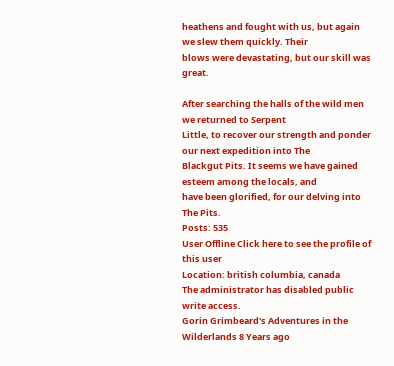heathens and fought with us, but again we slew them quickly. Their
blows were devastating, but our skill was great.

After searching the halls of the wild men we returned to Serpent
Little, to recover our strength and ponder our next expedition into The
Blackgut Pits. It seems we have gained esteem among the locals, and
have been glorified, for our delving into The Pits.
Posts: 535
User Offline Click here to see the profile of this user
Location: british columbia, canada
The administrator has disabled public write access.
Gorin Grimbeard's Adventures in the Wilderlands 8 Years ago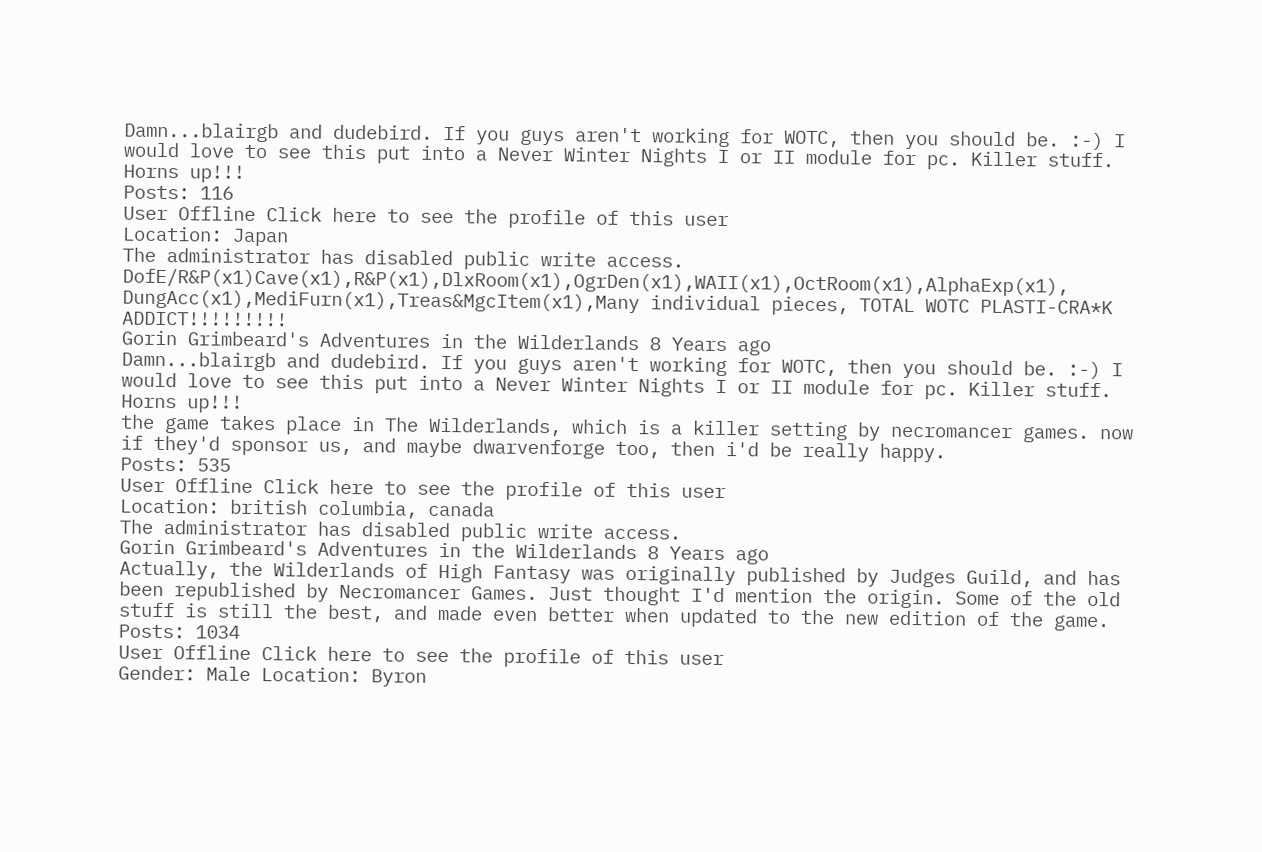Damn...blairgb and dudebird. If you guys aren't working for WOTC, then you should be. :-) I would love to see this put into a Never Winter Nights I or II module for pc. Killer stuff. Horns up!!!
Posts: 116
User Offline Click here to see the profile of this user
Location: Japan
The administrator has disabled public write access.
DofE/R&P(x1)Cave(x1),R&P(x1),DlxRoom(x1),OgrDen(x1),WAII(x1),OctRoom(x1),AlphaExp(x1), DungAcc(x1),MediFurn(x1),Treas&MgcItem(x1),Many individual pieces, TOTAL WOTC PLASTI-CRA*K ADDICT!!!!!!!!!
Gorin Grimbeard's Adventures in the Wilderlands 8 Years ago
Damn...blairgb and dudebird. If you guys aren't working for WOTC, then you should be. :-) I would love to see this put into a Never Winter Nights I or II module for pc. Killer stuff. Horns up!!!
the game takes place in The Wilderlands, which is a killer setting by necromancer games. now if they'd sponsor us, and maybe dwarvenforge too, then i'd be really happy.
Posts: 535
User Offline Click here to see the profile of this user
Location: british columbia, canada
The administrator has disabled public write access.
Gorin Grimbeard's Adventures in the Wilderlands 8 Years ago
Actually, the Wilderlands of High Fantasy was originally published by Judges Guild, and has been republished by Necromancer Games. Just thought I'd mention the origin. Some of the old stuff is still the best, and made even better when updated to the new edition of the game.
Posts: 1034
User Offline Click here to see the profile of this user
Gender: Male Location: Byron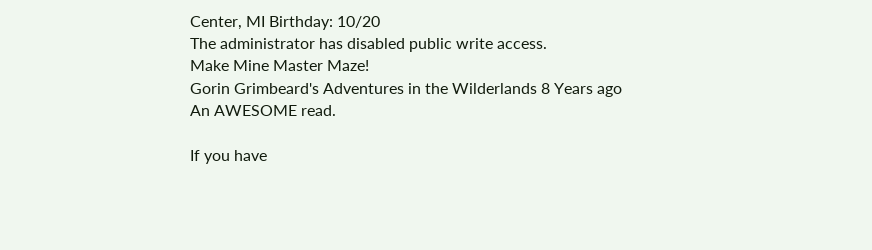Center, MI Birthday: 10/20
The administrator has disabled public write access.
Make Mine Master Maze!
Gorin Grimbeard's Adventures in the Wilderlands 8 Years ago
An AWESOME read.

If you have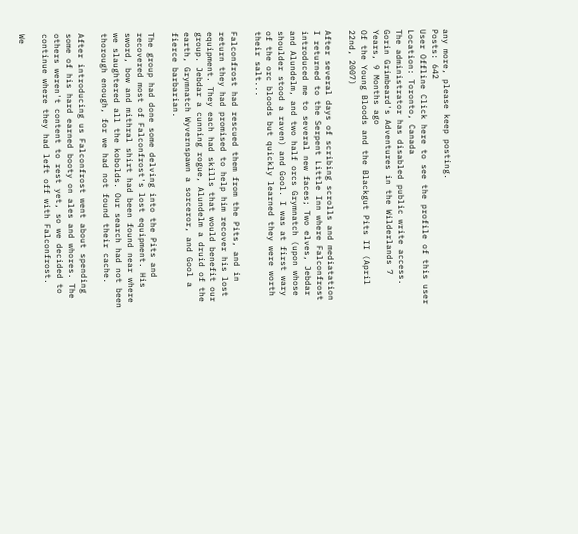any more, please keep posting.
Posts: 642
User Offline Click here to see the profile of this user
Location: Toronto, Canada
The administrator has disabled public write access.
Gorin Grimbeard's Adventures in the Wilderlands 7 Years, 9 Months ago
Of the Young Bloods and the Blackgut Pits II (April 22nd, 2007)

After several days of scribing scrolls and mediatation I returned to the Serpent Little Inn where Falconfrost introduced me to several new faces; Two elves, Jebdar and Alundelm, and two half orcs Grymnatch (upon whose shoulder stood a raven) and Gool. I was at first wary of the orc bloods but quickly learned they were worth their salt...

Falconfrost had rescued them from the Pits, and in return they had promised to help him recover his lost equipment. They each had skills that would benefit our group. Jebdar a cunning rogue, Alundelm a druid of the earth, Grymnatch Wyvernspawn a sorceror, and Gool a fierce barbarian.

The group had done some delving into the Pits and recovered most of Falconfrost's lost equipment. His sword, bow and mithral shirt had been found near where we slaughtered all the kobolds. Our search had not been thorough enough, for we had not found their cache.

After introducing us Falconfrost went about spending some of his hard earned booty on ales and whores. The others weren't content to rest yet, so we decided to continue where they had left off with Falconfrost.

We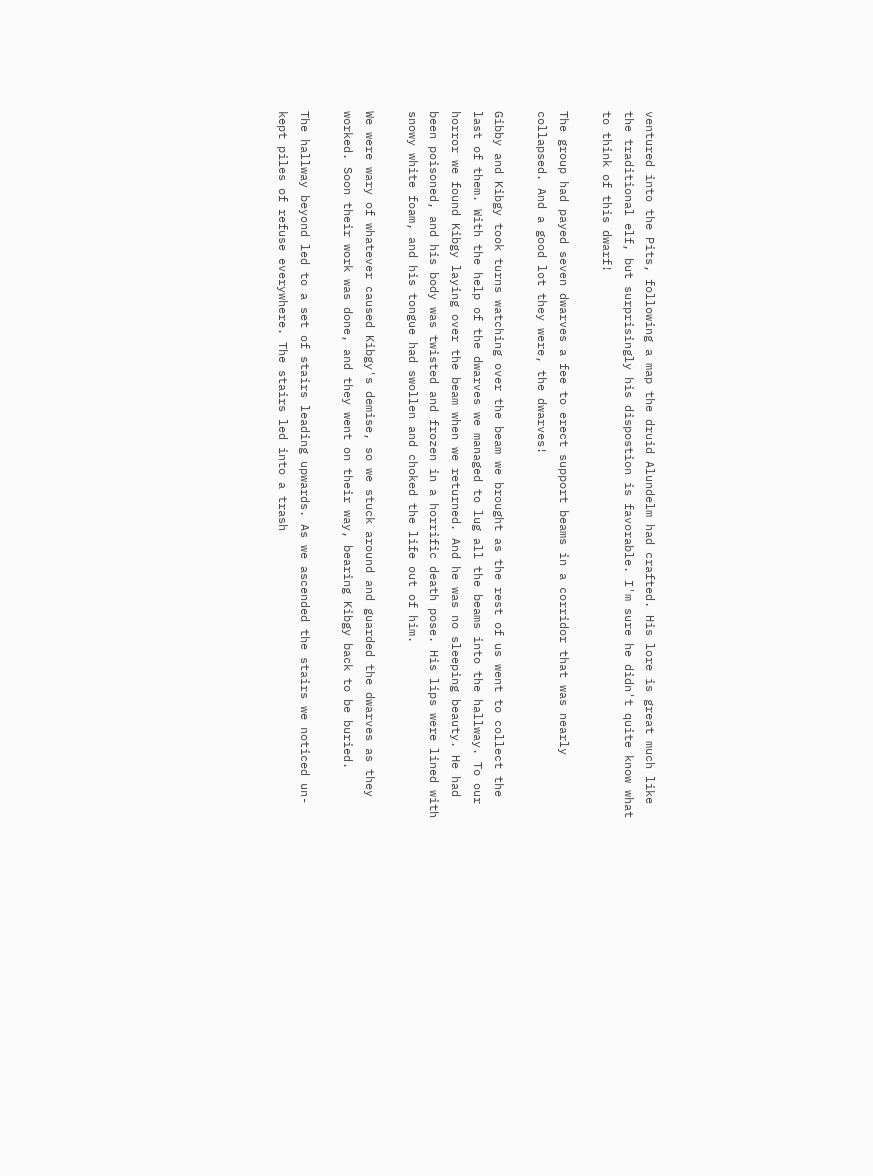ventured into the Pits, following a map the druid Alundelm had crafted. His lore is great much like the traditional elf, but surprisingly his dispostion is favorable. I'm sure he didn't quite know what to think of this dwarf!

The group had payed seven dwarves a fee to erect support beams in a corridor that was nearly collapsed. And a good lot they were, the dwarves!

Gibby and Kibgy took turns watching over the beam we brought as the rest of us went to collect the last of them. With the help of the dwarves we managed to lug all the beams into the hallway. To our horror we found Kibgy laying over the beam when we returned. And he was no sleeping beauty. He had been poisoned, and his body was twisted and frozen in a horrific death pose. His lips were lined with snowy white foam, and his tongue had swollen and choked the life out of him.

We were wary of whatever caused Kibgy's demise, so we stuck around and guarded the dwarves as they worked. Soon their work was done, and they went on their way, bearing Kibgy back to be buried.

The hallway beyond led to a set of stairs leading upwards. As we ascended the stairs we noticed un-kept piles of refuse everywhere. The stairs led into a trash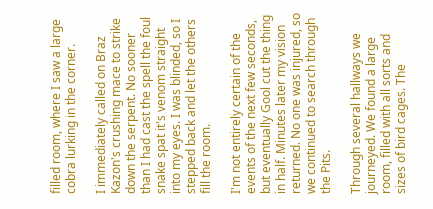filled room, where I saw a large cobra lurking in the corner.

I immediately called on Braz Kazon's crushing mace to strike down the serpent. No sooner than I had cast the spell the foul snake spat it's venom straight into my eyes. I was blinded, so I stepped back and let the others fill the room.

I'm not entirely certain of the events of the next few seconds, but eventually Gool cut the thing in half. Minutes later my vision returned. No one was injured, so we continued to search through the Pits.

Through several hallways we journeyed. We found a large room, filled with all sorts and sizes of bird cages. The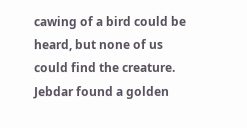cawing of a bird could be heard, but none of us could find the creature. Jebdar found a golden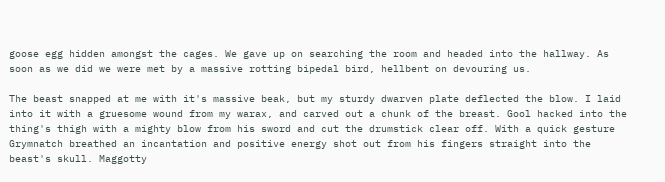goose egg hidden amongst the cages. We gave up on searching the room and headed into the hallway. As soon as we did we were met by a massive rotting bipedal bird, hellbent on devouring us.

The beast snapped at me with it's massive beak, but my sturdy dwarven plate deflected the blow. I laid into it with a gruesome wound from my warax, and carved out a chunk of the breast. Gool hacked into the thing's thigh with a mighty blow from his sword and cut the drumstick clear off. With a quick gesture Grymnatch breathed an incantation and positive energy shot out from his fingers straight into the beast's skull. Maggotty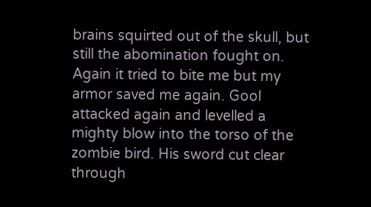brains squirted out of the skull, but still the abomination fought on. Again it tried to bite me but my armor saved me again. Gool attacked again and levelled a mighty blow into the torso of the zombie bird. His sword cut clear through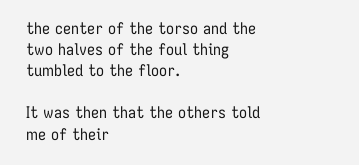the center of the torso and the two halves of the foul thing tumbled to the floor.

It was then that the others told me of their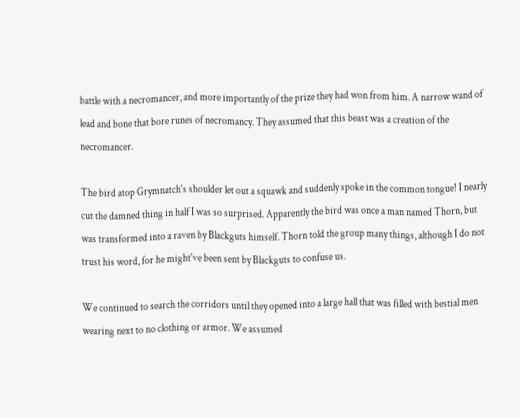battle with a necromancer, and more importantly of the prize they had won from him. A narrow wand of lead and bone that bore runes of necromancy. They assumed that this beast was a creation of the necromancer.

The bird atop Grymnatch's shoulder let out a squawk and suddenly spoke in the common tongue! I nearly cut the damned thing in half I was so surprised. Apparently the bird was once a man named Thorn, but was transformed into a raven by Blackguts himself. Thorn told the group many things, although I do not trust his word, for he might've been sent by Blackguts to confuse us.

We continued to search the corridors until they opened into a large hall that was filled with bestial men wearing next to no clothing or armor. We assumed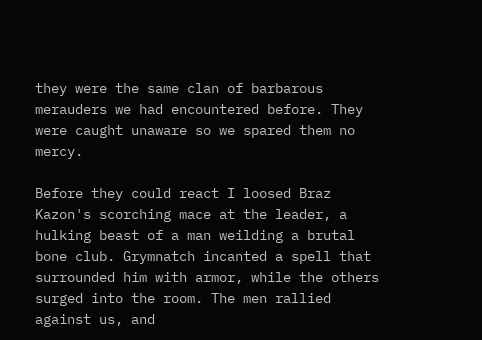they were the same clan of barbarous merauders we had encountered before. They were caught unaware so we spared them no mercy.

Before they could react I loosed Braz Kazon's scorching mace at the leader, a hulking beast of a man weilding a brutal bone club. Grymnatch incanted a spell that surrounded him with armor, while the others surged into the room. The men rallied against us, and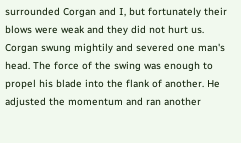surrounded Corgan and I, but fortunately their blows were weak and they did not hurt us. Corgan swung mightily and severed one man's head. The force of the swing was enough to propel his blade into the flank of another. He adjusted the momentum and ran another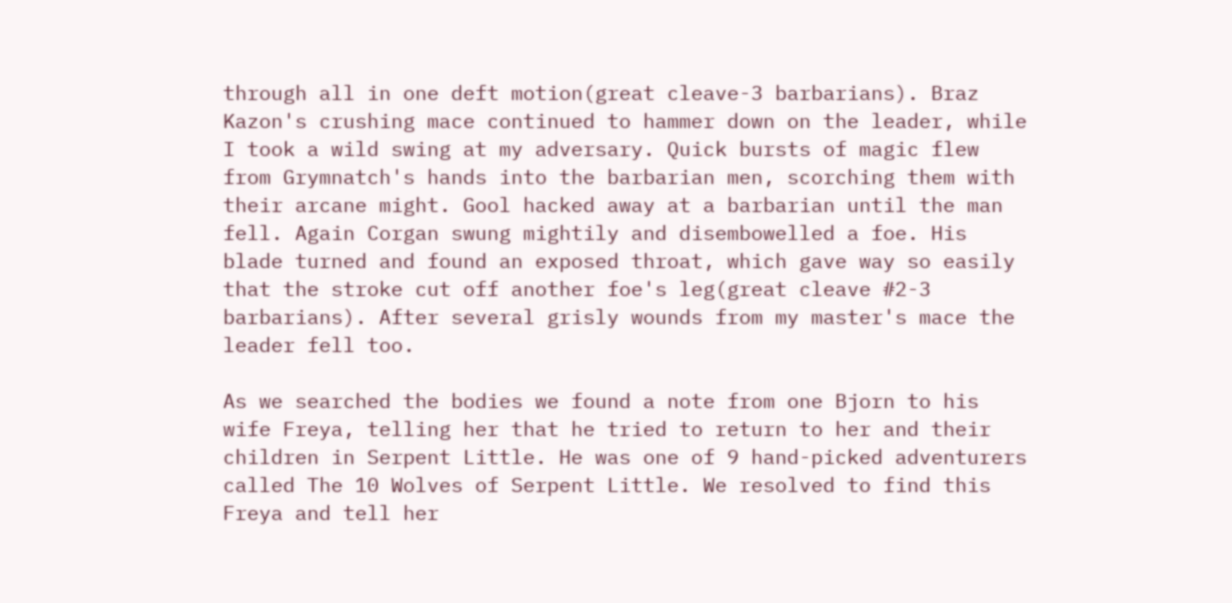through all in one deft motion(great cleave-3 barbarians). Braz Kazon's crushing mace continued to hammer down on the leader, while I took a wild swing at my adversary. Quick bursts of magic flew from Grymnatch's hands into the barbarian men, scorching them with their arcane might. Gool hacked away at a barbarian until the man fell. Again Corgan swung mightily and disembowelled a foe. His blade turned and found an exposed throat, which gave way so easily that the stroke cut off another foe's leg(great cleave #2-3 barbarians). After several grisly wounds from my master's mace the leader fell too.

As we searched the bodies we found a note from one Bjorn to his wife Freya, telling her that he tried to return to her and their children in Serpent Little. He was one of 9 hand-picked adventurers called The 10 Wolves of Serpent Little. We resolved to find this Freya and tell her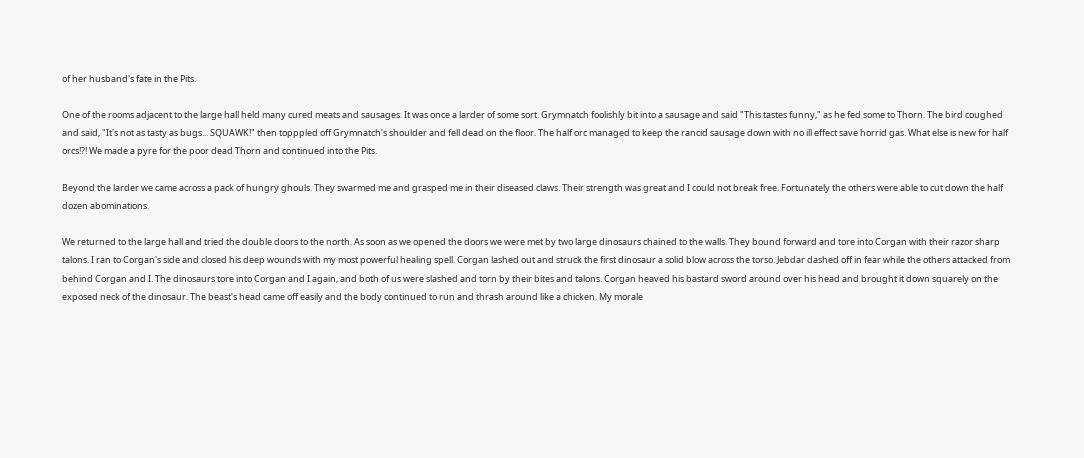of her husband's fate in the Pits.

One of the rooms adjacent to the large hall held many cured meats and sausages. It was once a larder of some sort. Grymnatch foolishly bit into a sausage and said "This tastes funny," as he fed some to Thorn. The bird coughed and said, "It's not as tasty as bugs... SQUAWK!" then topppled off Grymnatch's shoulder and fell dead on the floor. The half orc managed to keep the rancid sausage down with no ill effect save horrid gas. What else is new for half orcs!?! We made a pyre for the poor dead Thorn and continued into the Pits.

Beyond the larder we came across a pack of hungry ghouls. They swarmed me and grasped me in their diseased claws. Their strength was great and I could not break free. Fortunately the others were able to cut down the half dozen abominations.

We returned to the large hall and tried the double doors to the north. As soon as we opened the doors we were met by two large dinosaurs chained to the walls. They bound forward and tore into Corgan with their razor sharp talons. I ran to Corgan's side and closed his deep wounds with my most powerful healing spell. Corgan lashed out and struck the first dinosaur a solid blow across the torso. Jebdar dashed off in fear while the others attacked from behind Corgan and I. The dinosaurs tore into Corgan and I again, and both of us were slashed and torn by their bites and talons. Corgan heaved his bastard sword around over his head and brought it down squarely on the exposed neck of the dinosaur. The beast's head came off easily and the body continued to run and thrash around like a chicken. My morale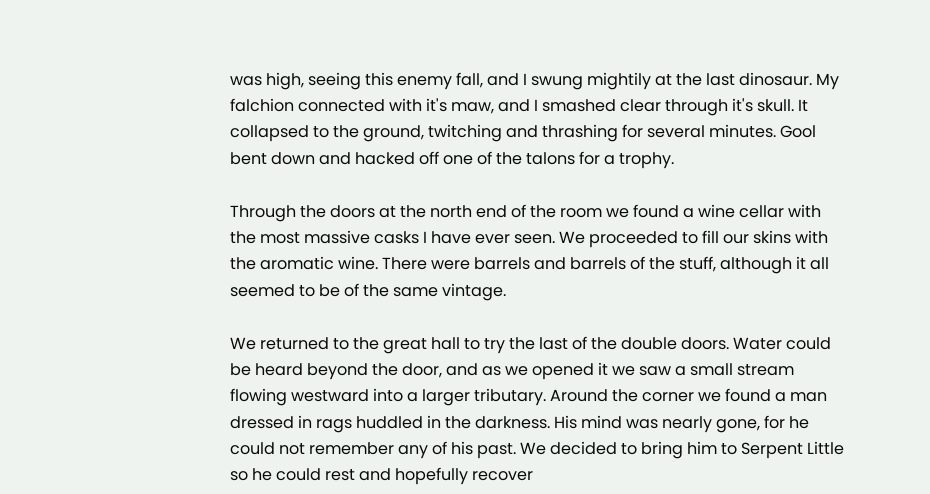was high, seeing this enemy fall, and I swung mightily at the last dinosaur. My falchion connected with it's maw, and I smashed clear through it's skull. It collapsed to the ground, twitching and thrashing for several minutes. Gool bent down and hacked off one of the talons for a trophy.

Through the doors at the north end of the room we found a wine cellar with the most massive casks I have ever seen. We proceeded to fill our skins with the aromatic wine. There were barrels and barrels of the stuff, although it all seemed to be of the same vintage.

We returned to the great hall to try the last of the double doors. Water could be heard beyond the door, and as we opened it we saw a small stream flowing westward into a larger tributary. Around the corner we found a man dressed in rags huddled in the darkness. His mind was nearly gone, for he could not remember any of his past. We decided to bring him to Serpent Little so he could rest and hopefully recover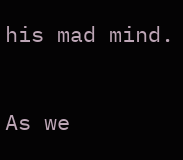his mad mind.

As we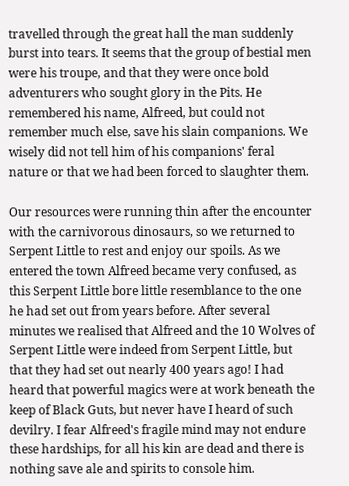travelled through the great hall the man suddenly burst into tears. It seems that the group of bestial men were his troupe, and that they were once bold adventurers who sought glory in the Pits. He remembered his name, Alfreed, but could not remember much else, save his slain companions. We wisely did not tell him of his companions' feral nature or that we had been forced to slaughter them.

Our resources were running thin after the encounter with the carnivorous dinosaurs, so we returned to Serpent Little to rest and enjoy our spoils. As we entered the town Alfreed became very confused, as this Serpent Little bore little resemblance to the one he had set out from years before. After several minutes we realised that Alfreed and the 10 Wolves of Serpent Little were indeed from Serpent Little, but that they had set out nearly 400 years ago! I had heard that powerful magics were at work beneath the keep of Black Guts, but never have I heard of such devilry. I fear Alfreed's fragile mind may not endure these hardships, for all his kin are dead and there is nothing save ale and spirits to console him.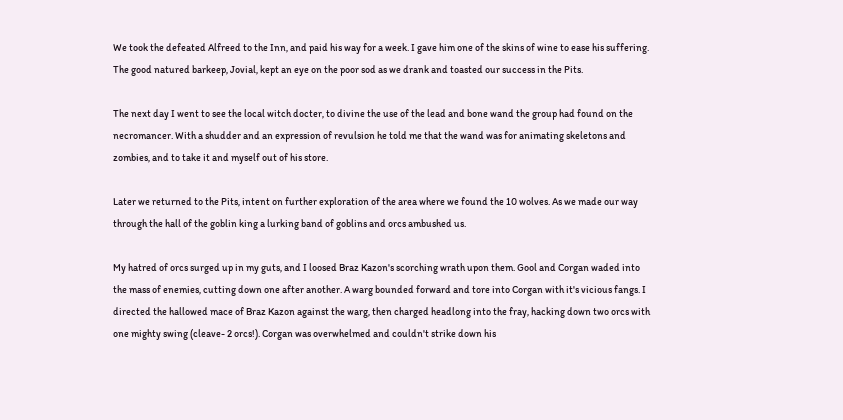We took the defeated Alfreed to the Inn, and paid his way for a week. I gave him one of the skins of wine to ease his suffering. The good natured barkeep, Jovial, kept an eye on the poor sod as we drank and toasted our success in the Pits.

The next day I went to see the local witch docter, to divine the use of the lead and bone wand the group had found on the necromancer. With a shudder and an expression of revulsion he told me that the wand was for animating skeletons and zombies, and to take it and myself out of his store.

Later we returned to the Pits, intent on further exploration of the area where we found the 10 wolves. As we made our way through the hall of the goblin king a lurking band of goblins and orcs ambushed us.

My hatred of orcs surged up in my guts, and I loosed Braz Kazon's scorching wrath upon them. Gool and Corgan waded into the mass of enemies, cutting down one after another. A warg bounded forward and tore into Corgan with it's vicious fangs. I directed the hallowed mace of Braz Kazon against the warg, then charged headlong into the fray, hacking down two orcs with one mighty swing (cleave- 2 orcs!). Corgan was overwhelmed and couldn't strike down his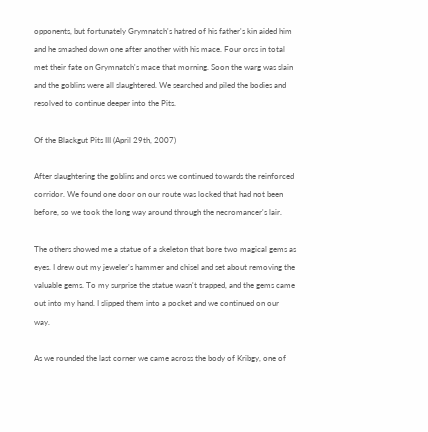opponents, but fortunately Grymnatch's hatred of his father's kin aided him and he smashed down one after another with his mace. Four orcs in total met their fate on Grymnatch's mace that morning. Soon the warg was slain and the goblins were all slaughtered. We searched and piled the bodies and resolved to continue deeper into the Pits.

Of the Blackgut Pits III (April 29th, 2007)

After slaughtering the goblins and orcs we continued towards the reinforced corridor. We found one door on our route was locked that had not been before, so we took the long way around through the necromancer's lair.

The others showed me a statue of a skeleton that bore two magical gems as eyes. I drew out my jeweler's hammer and chisel and set about removing the valuable gems. To my surprise the statue wasn't trapped, and the gems came out into my hand. I slipped them into a pocket and we continued on our way.

As we rounded the last corner we came across the body of Kribgy, one of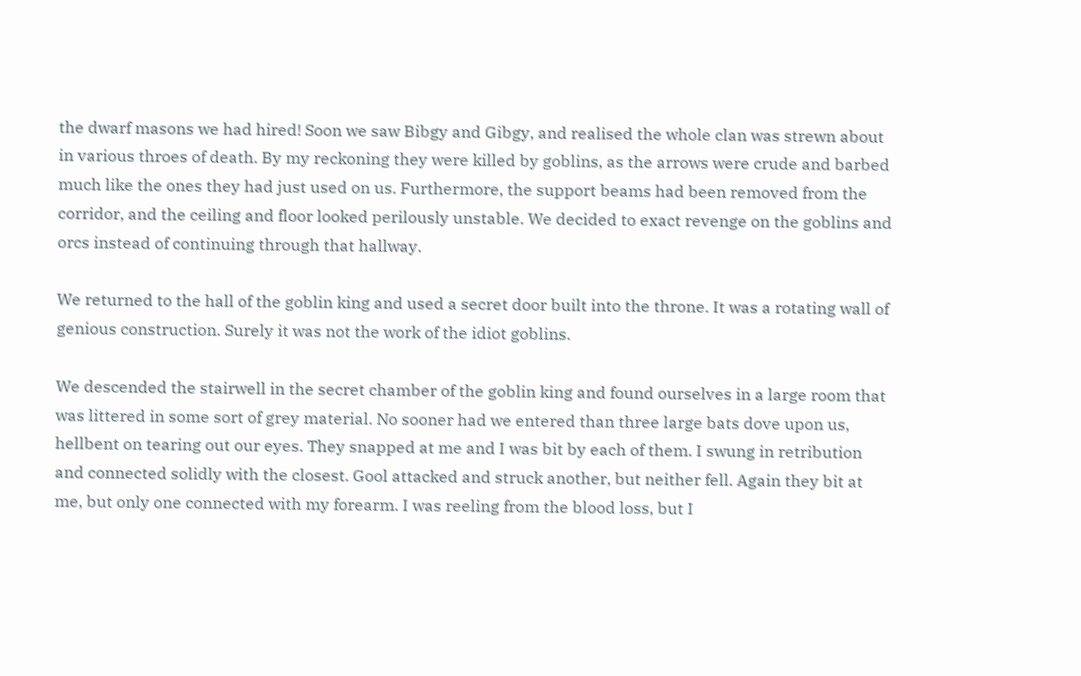the dwarf masons we had hired! Soon we saw Bibgy and Gibgy, and realised the whole clan was strewn about in various throes of death. By my reckoning they were killed by goblins, as the arrows were crude and barbed much like the ones they had just used on us. Furthermore, the support beams had been removed from the corridor, and the ceiling and floor looked perilously unstable. We decided to exact revenge on the goblins and orcs instead of continuing through that hallway.

We returned to the hall of the goblin king and used a secret door built into the throne. It was a rotating wall of genious construction. Surely it was not the work of the idiot goblins.

We descended the stairwell in the secret chamber of the goblin king and found ourselves in a large room that was littered in some sort of grey material. No sooner had we entered than three large bats dove upon us, hellbent on tearing out our eyes. They snapped at me and I was bit by each of them. I swung in retribution and connected solidly with the closest. Gool attacked and struck another, but neither fell. Again they bit at me, but only one connected with my forearm. I was reeling from the blood loss, but I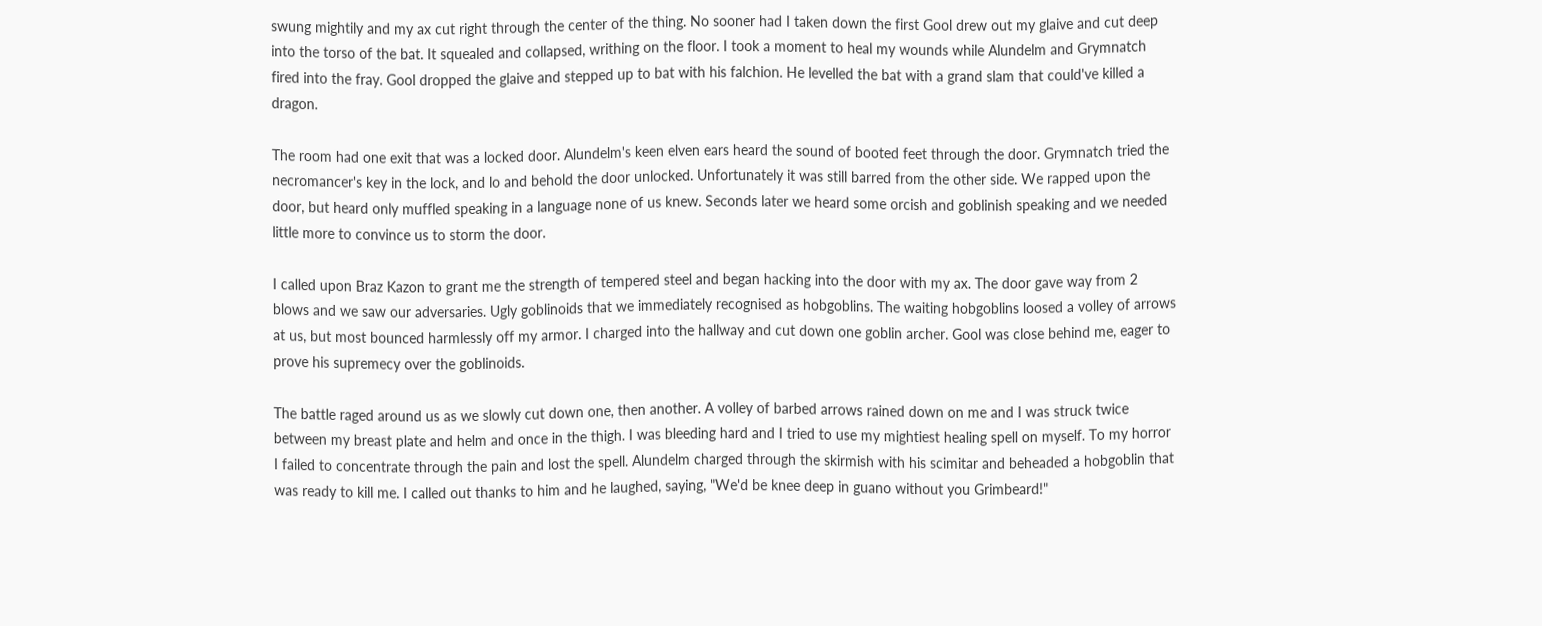swung mightily and my ax cut right through the center of the thing. No sooner had I taken down the first Gool drew out my glaive and cut deep into the torso of the bat. It squealed and collapsed, writhing on the floor. I took a moment to heal my wounds while Alundelm and Grymnatch fired into the fray. Gool dropped the glaive and stepped up to bat with his falchion. He levelled the bat with a grand slam that could've killed a dragon.

The room had one exit that was a locked door. Alundelm's keen elven ears heard the sound of booted feet through the door. Grymnatch tried the necromancer's key in the lock, and lo and behold the door unlocked. Unfortunately it was still barred from the other side. We rapped upon the door, but heard only muffled speaking in a language none of us knew. Seconds later we heard some orcish and goblinish speaking and we needed little more to convince us to storm the door.

I called upon Braz Kazon to grant me the strength of tempered steel and began hacking into the door with my ax. The door gave way from 2 blows and we saw our adversaries. Ugly goblinoids that we immediately recognised as hobgoblins. The waiting hobgoblins loosed a volley of arrows at us, but most bounced harmlessly off my armor. I charged into the hallway and cut down one goblin archer. Gool was close behind me, eager to prove his supremecy over the goblinoids.

The battle raged around us as we slowly cut down one, then another. A volley of barbed arrows rained down on me and I was struck twice between my breast plate and helm and once in the thigh. I was bleeding hard and I tried to use my mightiest healing spell on myself. To my horror I failed to concentrate through the pain and lost the spell. Alundelm charged through the skirmish with his scimitar and beheaded a hobgoblin that was ready to kill me. I called out thanks to him and he laughed, saying, "We'd be knee deep in guano without you Grimbeard!"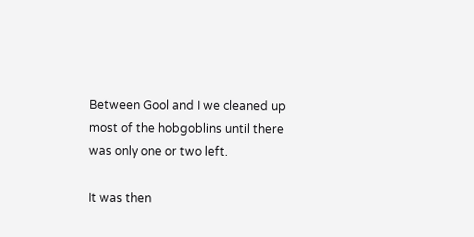Between Gool and I we cleaned up most of the hobgoblins until there was only one or two left.

It was then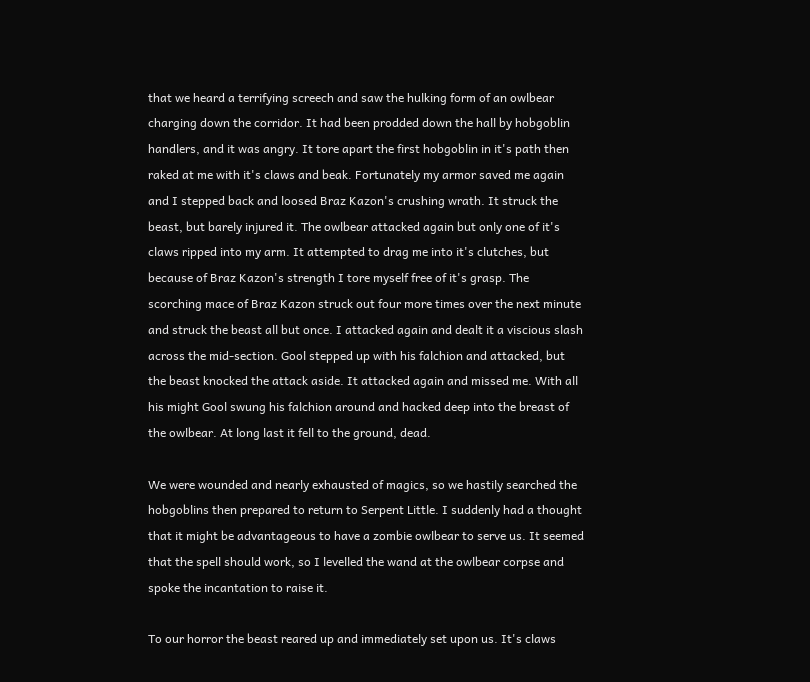that we heard a terrifying screech and saw the hulking form of an owlbear charging down the corridor. It had been prodded down the hall by hobgoblin handlers, and it was angry. It tore apart the first hobgoblin in it's path then raked at me with it's claws and beak. Fortunately my armor saved me again and I stepped back and loosed Braz Kazon's crushing wrath. It struck the beast, but barely injured it. The owlbear attacked again but only one of it's claws ripped into my arm. It attempted to drag me into it's clutches, but because of Braz Kazon's strength I tore myself free of it's grasp. The scorching mace of Braz Kazon struck out four more times over the next minute and struck the beast all but once. I attacked again and dealt it a viscious slash across the mid-section. Gool stepped up with his falchion and attacked, but the beast knocked the attack aside. It attacked again and missed me. With all his might Gool swung his falchion around and hacked deep into the breast of the owlbear. At long last it fell to the ground, dead.

We were wounded and nearly exhausted of magics, so we hastily searched the hobgoblins then prepared to return to Serpent Little. I suddenly had a thought that it might be advantageous to have a zombie owlbear to serve us. It seemed that the spell should work, so I levelled the wand at the owlbear corpse and spoke the incantation to raise it.

To our horror the beast reared up and immediately set upon us. It's claws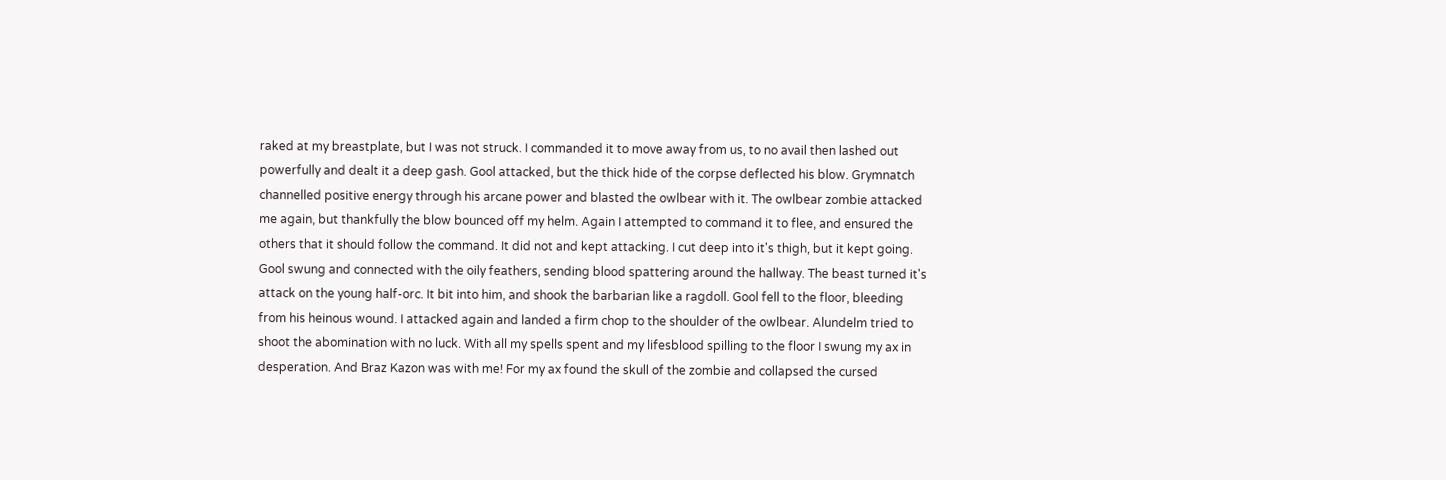raked at my breastplate, but I was not struck. I commanded it to move away from us, to no avail then lashed out powerfully and dealt it a deep gash. Gool attacked, but the thick hide of the corpse deflected his blow. Grymnatch channelled positive energy through his arcane power and blasted the owlbear with it. The owlbear zombie attacked me again, but thankfully the blow bounced off my helm. Again I attempted to command it to flee, and ensured the others that it should follow the command. It did not and kept attacking. I cut deep into it's thigh, but it kept going. Gool swung and connected with the oily feathers, sending blood spattering around the hallway. The beast turned it's attack on the young half-orc. It bit into him, and shook the barbarian like a ragdoll. Gool fell to the floor, bleeding from his heinous wound. I attacked again and landed a firm chop to the shoulder of the owlbear. Alundelm tried to shoot the abomination with no luck. With all my spells spent and my lifesblood spilling to the floor I swung my ax in desperation. And Braz Kazon was with me! For my ax found the skull of the zombie and collapsed the cursed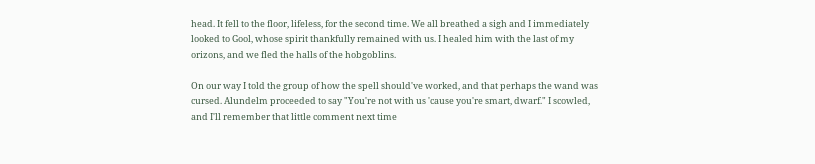head. It fell to the floor, lifeless, for the second time. We all breathed a sigh and I immediately looked to Gool, whose spirit thankfully remained with us. I healed him with the last of my orizons, and we fled the halls of the hobgoblins.

On our way I told the group of how the spell should've worked, and that perhaps the wand was cursed. Alundelm proceeded to say "You're not with us 'cause you're smart, dwarf." I scowled, and I'll remember that little comment next time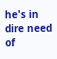he's in dire need of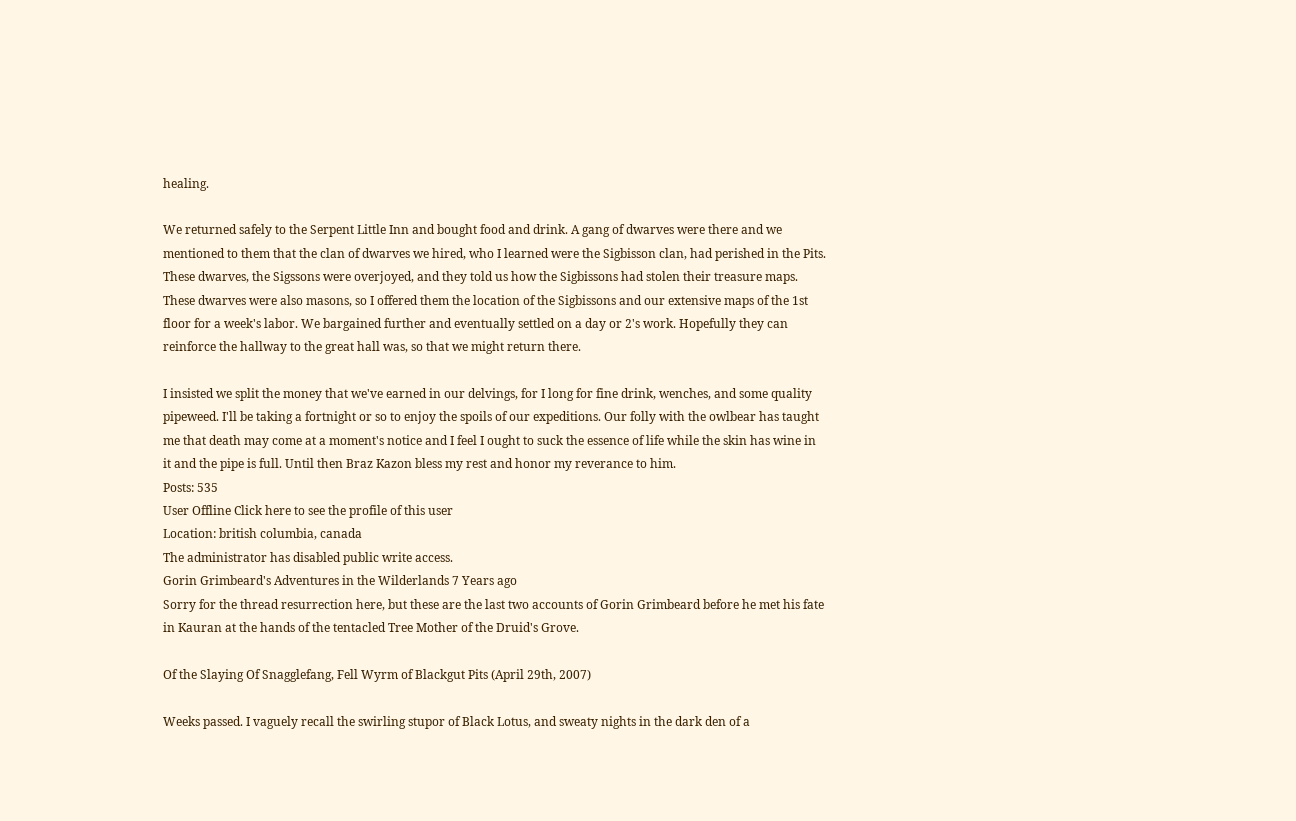healing.

We returned safely to the Serpent Little Inn and bought food and drink. A gang of dwarves were there and we mentioned to them that the clan of dwarves we hired, who I learned were the Sigbisson clan, had perished in the Pits. These dwarves, the Sigssons were overjoyed, and they told us how the Sigbissons had stolen their treasure maps. These dwarves were also masons, so I offered them the location of the Sigbissons and our extensive maps of the 1st floor for a week's labor. We bargained further and eventually settled on a day or 2's work. Hopefully they can reinforce the hallway to the great hall was, so that we might return there.

I insisted we split the money that we've earned in our delvings, for I long for fine drink, wenches, and some quality pipeweed. I'll be taking a fortnight or so to enjoy the spoils of our expeditions. Our folly with the owlbear has taught me that death may come at a moment's notice and I feel I ought to suck the essence of life while the skin has wine in it and the pipe is full. Until then Braz Kazon bless my rest and honor my reverance to him.
Posts: 535
User Offline Click here to see the profile of this user
Location: british columbia, canada
The administrator has disabled public write access.
Gorin Grimbeard's Adventures in the Wilderlands 7 Years ago
Sorry for the thread resurrection here, but these are the last two accounts of Gorin Grimbeard before he met his fate in Kauran at the hands of the tentacled Tree Mother of the Druid's Grove.

Of the Slaying Of Snagglefang, Fell Wyrm of Blackgut Pits (April 29th, 2007)

Weeks passed. I vaguely recall the swirling stupor of Black Lotus, and sweaty nights in the dark den of a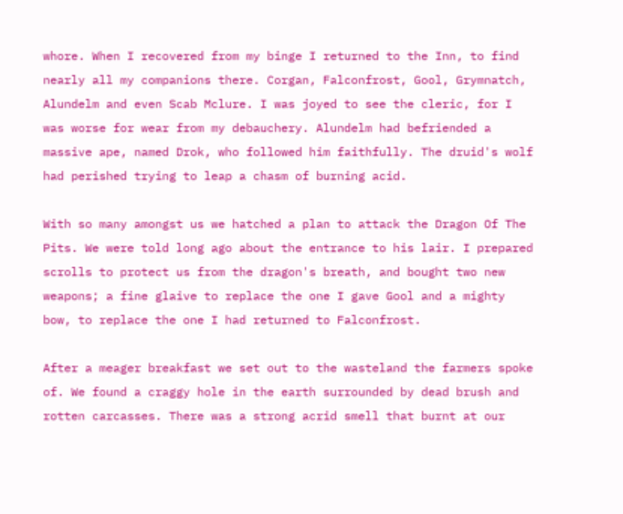whore. When I recovered from my binge I returned to the Inn, to find nearly all my companions there. Corgan, Falconfrost, Gool, Grymnatch, Alundelm and even Scab Mclure. I was joyed to see the cleric, for I was worse for wear from my debauchery. Alundelm had befriended a massive ape, named Drok, who followed him faithfully. The druid's wolf had perished trying to leap a chasm of burning acid.

With so many amongst us we hatched a plan to attack the Dragon Of The Pits. We were told long ago about the entrance to his lair. I prepared scrolls to protect us from the dragon's breath, and bought two new weapons; a fine glaive to replace the one I gave Gool and a mighty bow, to replace the one I had returned to Falconfrost.

After a meager breakfast we set out to the wasteland the farmers spoke of. We found a craggy hole in the earth surrounded by dead brush and rotten carcasses. There was a strong acrid smell that burnt at our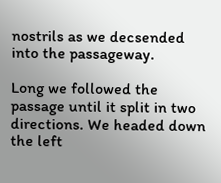nostrils as we decsended into the passageway.

Long we followed the passage until it split in two directions. We headed down the left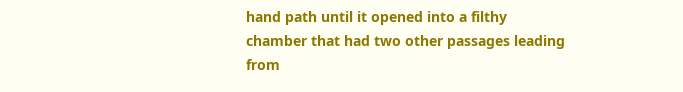hand path until it opened into a filthy chamber that had two other passages leading from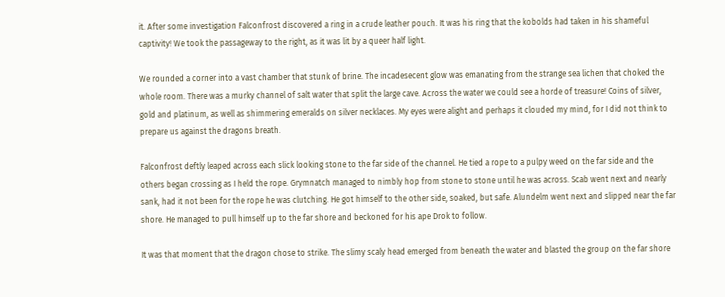it. After some investigation Falconfrost discovered a ring in a crude leather pouch. It was his ring that the kobolds had taken in his shameful captivity! We took the passageway to the right, as it was lit by a queer half light.

We rounded a corner into a vast chamber that stunk of brine. The incadesecent glow was emanating from the strange sea lichen that choked the whole room. There was a murky channel of salt water that split the large cave. Across the water we could see a horde of treasure! Coins of silver, gold and platinum, as well as shimmering emeralds on silver necklaces. My eyes were alight and perhaps it clouded my mind, for I did not think to prepare us against the dragons breath.

Falconfrost deftly leaped across each slick looking stone to the far side of the channel. He tied a rope to a pulpy weed on the far side and the others began crossing as I held the rope. Grymnatch managed to nimbly hop from stone to stone until he was across. Scab went next and nearly sank, had it not been for the rope he was clutching. He got himself to the other side, soaked, but safe. Alundelm went next and slipped near the far shore. He managed to pull himself up to the far shore and beckoned for his ape Drok to follow.

It was that moment that the dragon chose to strike. The slimy scaly head emerged from beneath the water and blasted the group on the far shore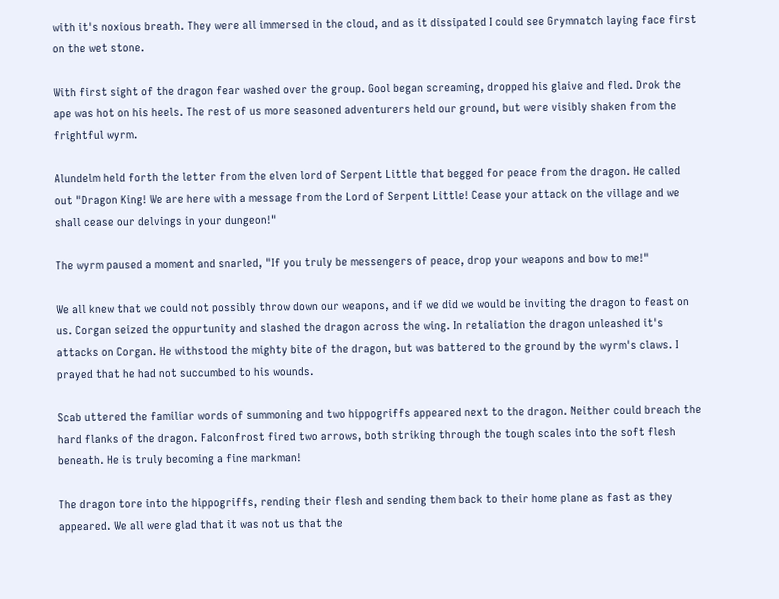with it's noxious breath. They were all immersed in the cloud, and as it dissipated I could see Grymnatch laying face first on the wet stone.

With first sight of the dragon fear washed over the group. Gool began screaming, dropped his glaive and fled. Drok the ape was hot on his heels. The rest of us more seasoned adventurers held our ground, but were visibly shaken from the frightful wyrm.

Alundelm held forth the letter from the elven lord of Serpent Little that begged for peace from the dragon. He called out "Dragon King! We are here with a message from the Lord of Serpent Little! Cease your attack on the village and we shall cease our delvings in your dungeon!"

The wyrm paused a moment and snarled, "If you truly be messengers of peace, drop your weapons and bow to me!"

We all knew that we could not possibly throw down our weapons, and if we did we would be inviting the dragon to feast on us. Corgan seized the oppurtunity and slashed the dragon across the wing. In retaliation the dragon unleashed it's attacks on Corgan. He withstood the mighty bite of the dragon, but was battered to the ground by the wyrm's claws. I prayed that he had not succumbed to his wounds.

Scab uttered the familiar words of summoning and two hippogriffs appeared next to the dragon. Neither could breach the hard flanks of the dragon. Falconfrost fired two arrows, both striking through the tough scales into the soft flesh beneath. He is truly becoming a fine markman!

The dragon tore into the hippogriffs, rending their flesh and sending them back to their home plane as fast as they appeared. We all were glad that it was not us that the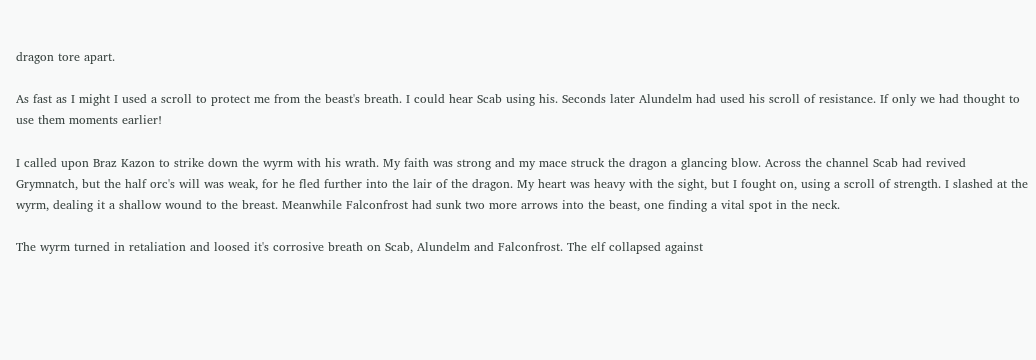dragon tore apart.

As fast as I might I used a scroll to protect me from the beast's breath. I could hear Scab using his. Seconds later Alundelm had used his scroll of resistance. If only we had thought to use them moments earlier!

I called upon Braz Kazon to strike down the wyrm with his wrath. My faith was strong and my mace struck the dragon a glancing blow. Across the channel Scab had revived Grymnatch, but the half orc's will was weak, for he fled further into the lair of the dragon. My heart was heavy with the sight, but I fought on, using a scroll of strength. I slashed at the wyrm, dealing it a shallow wound to the breast. Meanwhile Falconfrost had sunk two more arrows into the beast, one finding a vital spot in the neck.

The wyrm turned in retaliation and loosed it's corrosive breath on Scab, Alundelm and Falconfrost. The elf collapsed against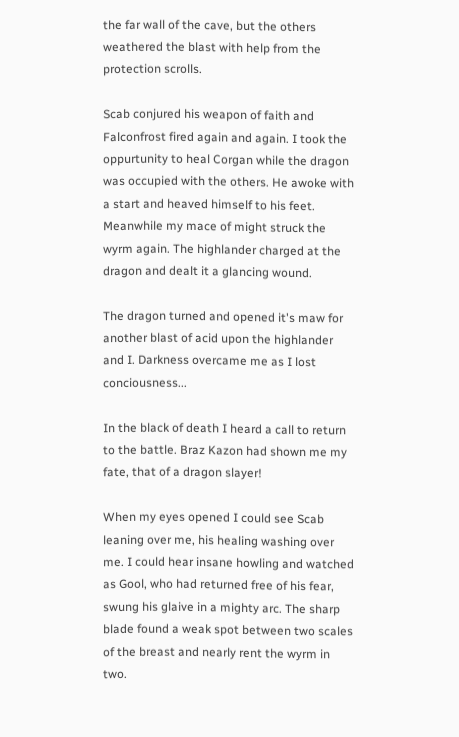the far wall of the cave, but the others weathered the blast with help from the protection scrolls.

Scab conjured his weapon of faith and Falconfrost fired again and again. I took the oppurtunity to heal Corgan while the dragon was occupied with the others. He awoke with a start and heaved himself to his feet. Meanwhile my mace of might struck the wyrm again. The highlander charged at the dragon and dealt it a glancing wound.

The dragon turned and opened it's maw for another blast of acid upon the highlander and I. Darkness overcame me as I lost conciousness...

In the black of death I heard a call to return to the battle. Braz Kazon had shown me my fate, that of a dragon slayer!

When my eyes opened I could see Scab leaning over me, his healing washing over me. I could hear insane howling and watched as Gool, who had returned free of his fear, swung his glaive in a mighty arc. The sharp blade found a weak spot between two scales of the breast and nearly rent the wyrm in two.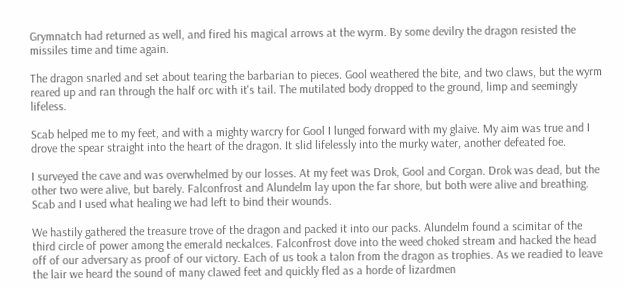Grymnatch had returned as well, and fired his magical arrows at the wyrm. By some devilry the dragon resisted the missiles time and time again.

The dragon snarled and set about tearing the barbarian to pieces. Gool weathered the bite, and two claws, but the wyrm reared up and ran through the half orc with it's tail. The mutilated body dropped to the ground, limp and seemingly lifeless.

Scab helped me to my feet, and with a mighty warcry for Gool I lunged forward with my glaive. My aim was true and I drove the spear straight into the heart of the dragon. It slid lifelessly into the murky water, another defeated foe.

I surveyed the cave and was overwhelmed by our losses. At my feet was Drok, Gool and Corgan. Drok was dead, but the other two were alive, but barely. Falconfrost and Alundelm lay upon the far shore, but both were alive and breathing. Scab and I used what healing we had left to bind their wounds.

We hastily gathered the treasure trove of the dragon and packed it into our packs. Alundelm found a scimitar of the third circle of power among the emerald neckalces. Falconfrost dove into the weed choked stream and hacked the head off of our adversary as proof of our victory. Each of us took a talon from the dragon as trophies. As we readied to leave the lair we heard the sound of many clawed feet and quickly fled as a horde of lizardmen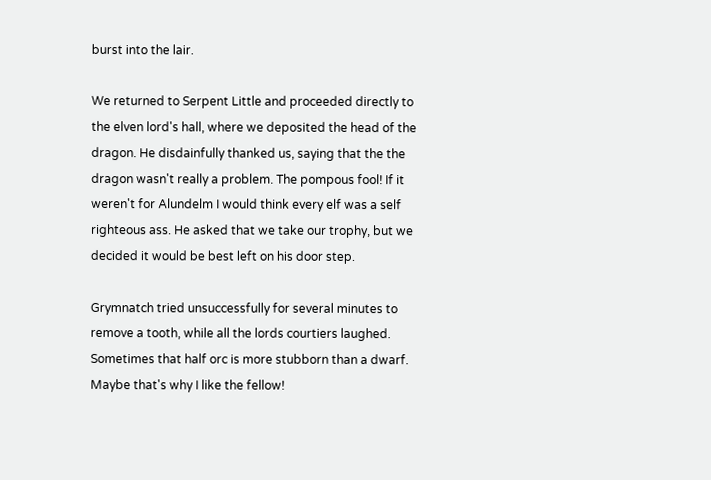burst into the lair.

We returned to Serpent Little and proceeded directly to the elven lord's hall, where we deposited the head of the dragon. He disdainfully thanked us, saying that the the dragon wasn't really a problem. The pompous fool! If it weren't for Alundelm I would think every elf was a self righteous ass. He asked that we take our trophy, but we decided it would be best left on his door step.

Grymnatch tried unsuccessfully for several minutes to remove a tooth, while all the lords courtiers laughed. Sometimes that half orc is more stubborn than a dwarf. Maybe that's why I like the fellow!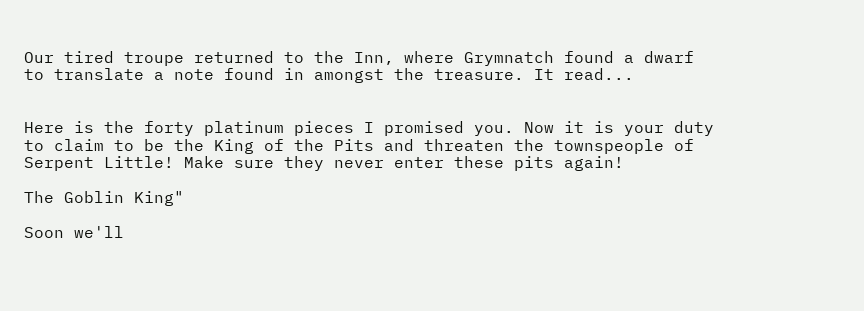Our tired troupe returned to the Inn, where Grymnatch found a dwarf to translate a note found in amongst the treasure. It read...


Here is the forty platinum pieces I promised you. Now it is your duty to claim to be the King of the Pits and threaten the townspeople of Serpent Little! Make sure they never enter these pits again!

The Goblin King"

Soon we'll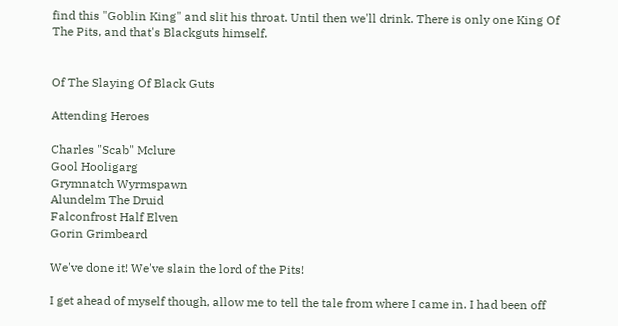find this "Goblin King" and slit his throat. Until then we'll drink. There is only one King Of The Pits, and that's Blackguts himself.


Of The Slaying Of Black Guts

Attending Heroes

Charles "Scab" Mclure
Gool Hooligarg
Grymnatch Wyrmspawn
Alundelm The Druid
Falconfrost Half Elven
Gorin Grimbeard

We've done it! We've slain the lord of the Pits!

I get ahead of myself though, allow me to tell the tale from where I came in. I had been off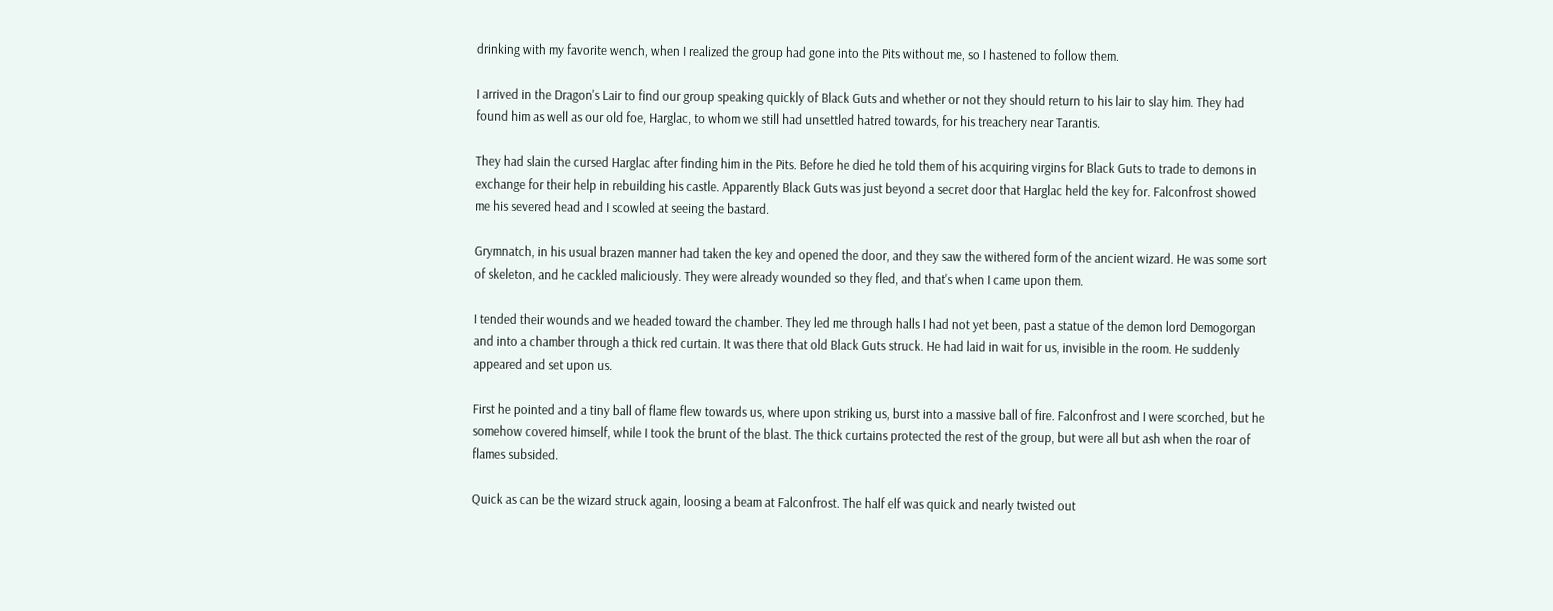drinking with my favorite wench, when I realized the group had gone into the Pits without me, so I hastened to follow them.

I arrived in the Dragon's Lair to find our group speaking quickly of Black Guts and whether or not they should return to his lair to slay him. They had found him as well as our old foe, Harglac, to whom we still had unsettled hatred towards, for his treachery near Tarantis.

They had slain the cursed Harglac after finding him in the Pits. Before he died he told them of his acquiring virgins for Black Guts to trade to demons in exchange for their help in rebuilding his castle. Apparently Black Guts was just beyond a secret door that Harglac held the key for. Falconfrost showed me his severed head and I scowled at seeing the bastard.

Grymnatch, in his usual brazen manner had taken the key and opened the door, and they saw the withered form of the ancient wizard. He was some sort of skeleton, and he cackled maliciously. They were already wounded so they fled, and that's when I came upon them.

I tended their wounds and we headed toward the chamber. They led me through halls I had not yet been, past a statue of the demon lord Demogorgan and into a chamber through a thick red curtain. It was there that old Black Guts struck. He had laid in wait for us, invisible in the room. He suddenly appeared and set upon us.

First he pointed and a tiny ball of flame flew towards us, where upon striking us, burst into a massive ball of fire. Falconfrost and I were scorched, but he somehow covered himself, while I took the brunt of the blast. The thick curtains protected the rest of the group, but were all but ash when the roar of flames subsided.

Quick as can be the wizard struck again, loosing a beam at Falconfrost. The half elf was quick and nearly twisted out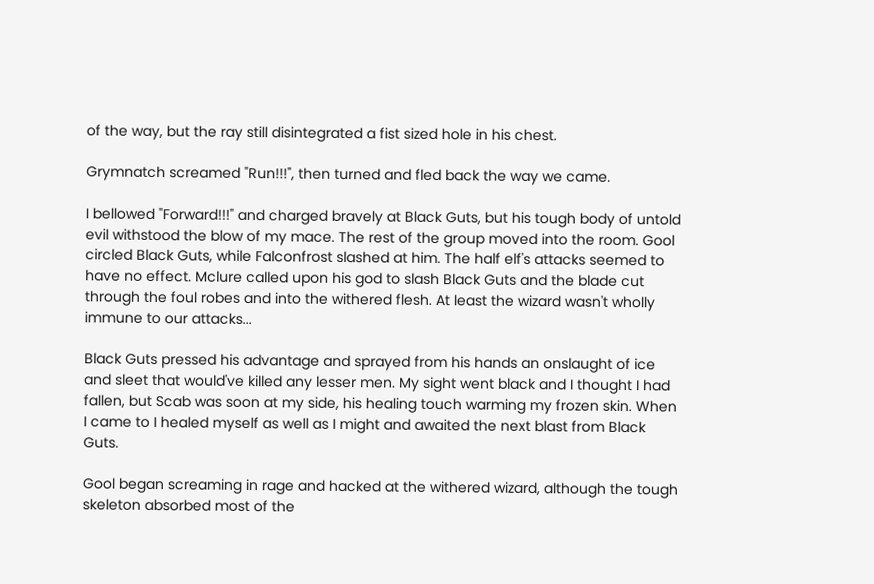of the way, but the ray still disintegrated a fist sized hole in his chest.

Grymnatch screamed "Run!!!", then turned and fled back the way we came.

I bellowed "Forward!!!" and charged bravely at Black Guts, but his tough body of untold evil withstood the blow of my mace. The rest of the group moved into the room. Gool circled Black Guts, while Falconfrost slashed at him. The half elf's attacks seemed to have no effect. Mclure called upon his god to slash Black Guts and the blade cut through the foul robes and into the withered flesh. At least the wizard wasn't wholly immune to our attacks...

Black Guts pressed his advantage and sprayed from his hands an onslaught of ice and sleet that would've killed any lesser men. My sight went black and I thought I had fallen, but Scab was soon at my side, his healing touch warming my frozen skin. When I came to I healed myself as well as I might and awaited the next blast from Black Guts.

Gool began screaming in rage and hacked at the withered wizard, although the tough skeleton absorbed most of the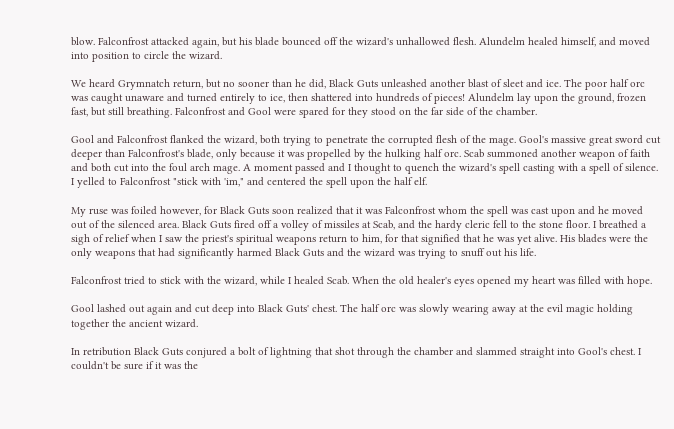blow. Falconfrost attacked again, but his blade bounced off the wizard's unhallowed flesh. Alundelm healed himself, and moved into position to circle the wizard.

We heard Grymnatch return, but no sooner than he did, Black Guts unleashed another blast of sleet and ice. The poor half orc was caught unaware and turned entirely to ice, then shattered into hundreds of pieces! Alundelm lay upon the ground, frozen fast, but still breathing. Falconfrost and Gool were spared for they stood on the far side of the chamber.

Gool and Falconfrost flanked the wizard, both trying to penetrate the corrupted flesh of the mage. Gool's massive great sword cut deeper than Falconfrost's blade, only because it was propelled by the hulking half orc. Scab summoned another weapon of faith and both cut into the foul arch mage. A moment passed and I thought to quench the wizard's spell casting with a spell of silence. I yelled to Falconfrost "stick with 'im," and centered the spell upon the half elf.

My ruse was foiled however, for Black Guts soon realized that it was Falconfrost whom the spell was cast upon and he moved out of the silenced area. Black Guts fired off a volley of missiles at Scab, and the hardy cleric fell to the stone floor. I breathed a sigh of relief when I saw the priest's spiritual weapons return to him, for that signified that he was yet alive. His blades were the only weapons that had significantly harmed Black Guts and the wizard was trying to snuff out his life.

Falconfrost tried to stick with the wizard, while I healed Scab. When the old healer's eyes opened my heart was filled with hope.

Gool lashed out again and cut deep into Black Guts' chest. The half orc was slowly wearing away at the evil magic holding together the ancient wizard.

In retribution Black Guts conjured a bolt of lightning that shot through the chamber and slammed straight into Gool's chest. I couldn't be sure if it was the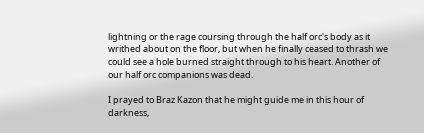lightning or the rage coursing through the half orc's body as it writhed about on the floor, but when he finally ceased to thrash we could see a hole burned straight through to his heart. Another of our half orc companions was dead.

I prayed to Braz Kazon that he might guide me in this hour of darkness,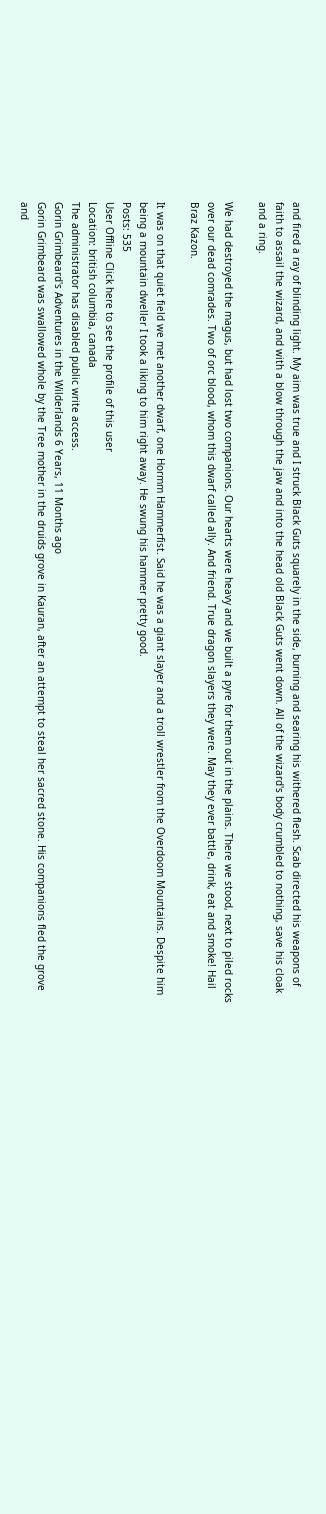and fired a ray of blinding light. My aim was true and I struck Black Guts squarely in the side, burning and searing his withered flesh. Scab directed his weapons of faith to assail the wizard, and with a blow through the jaw and into the head old Black Guts went down. All of the wizard's body crumbled to nothing, save his cloak and a ring.

We had destroyed the magus, but had lost two companions. Our hearts were heavy and we built a pyre for them out in the plains. There we stood, next to piled rocks over our dead comrades. Two of orc blood, whom this dwarf called ally. And friend. True dragon slayers they were. May they ever battle, drink, eat and smoke! Hail Braz Kazon.

It was on that quiet field we met another dwarf, one Hormm Hammerfist. Said he was a giant slayer and a troll wrestler from the Overdoom Mountains. Despite him being a mountain dweller I took a liking to him right away. He swung his hammer pretty good.
Posts: 535
User Offline Click here to see the profile of this user
Location: british columbia, canada
The administrator has disabled public write access.
Gorin Grimbeard's Adventures in the Wilderlands 6 Years, 11 Months ago
Gorin Grimbeard was swallowed whole by the Tree mother in the druids grove in Kauran, after an attempt to steal her sacred stone. His companions fled the grove and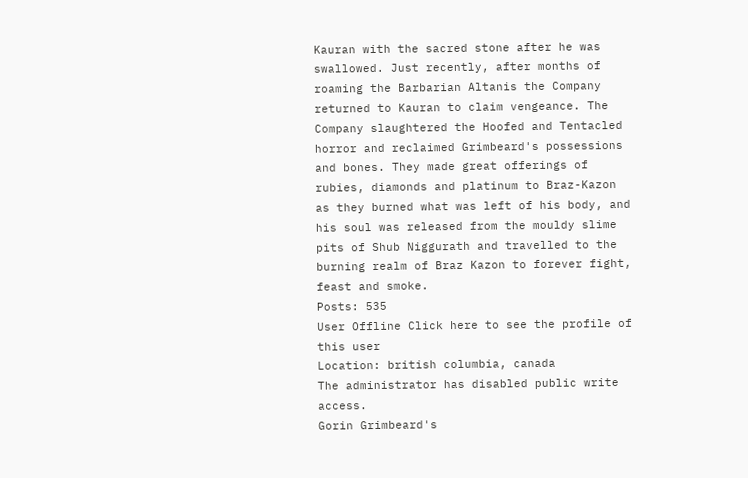Kauran with the sacred stone after he was swallowed. Just recently, after months of roaming the Barbarian Altanis the Company returned to Kauran to claim vengeance. The Company slaughtered the Hoofed and Tentacled horror and reclaimed Grimbeard's possessions and bones. They made great offerings of rubies, diamonds and platinum to Braz-Kazon as they burned what was left of his body, and his soul was released from the mouldy slime pits of Shub Niggurath and travelled to the burning realm of Braz Kazon to forever fight, feast and smoke.
Posts: 535
User Offline Click here to see the profile of this user
Location: british columbia, canada
The administrator has disabled public write access.
Gorin Grimbeard's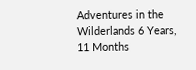Adventures in the Wilderlands 6 Years, 11 Months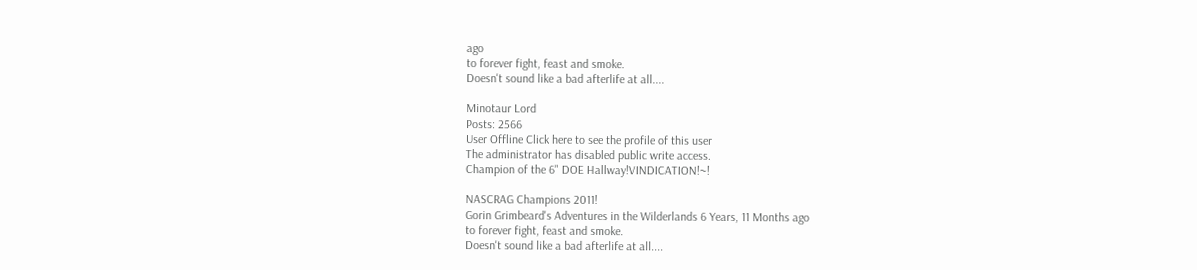ago
to forever fight, feast and smoke.
Doesn't sound like a bad afterlife at all....

Minotaur Lord
Posts: 2566
User Offline Click here to see the profile of this user
The administrator has disabled public write access.
Champion of the 6" DOE Hallway!VINDICATION!~!

NASCRAG Champions 2011!
Gorin Grimbeard's Adventures in the Wilderlands 6 Years, 11 Months ago
to forever fight, feast and smoke.
Doesn't sound like a bad afterlife at all....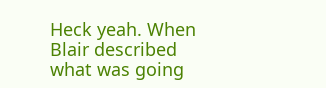Heck yeah. When Blair described what was going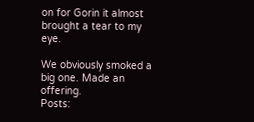on for Gorin it almost brought a tear to my eye.

We obviously smoked a big one. Made an offering.
Posts: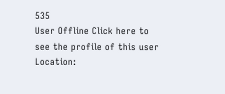535
User Offline Click here to see the profile of this user
Location: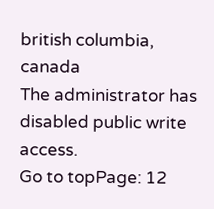british columbia, canada
The administrator has disabled public write access.
Go to topPage: 12